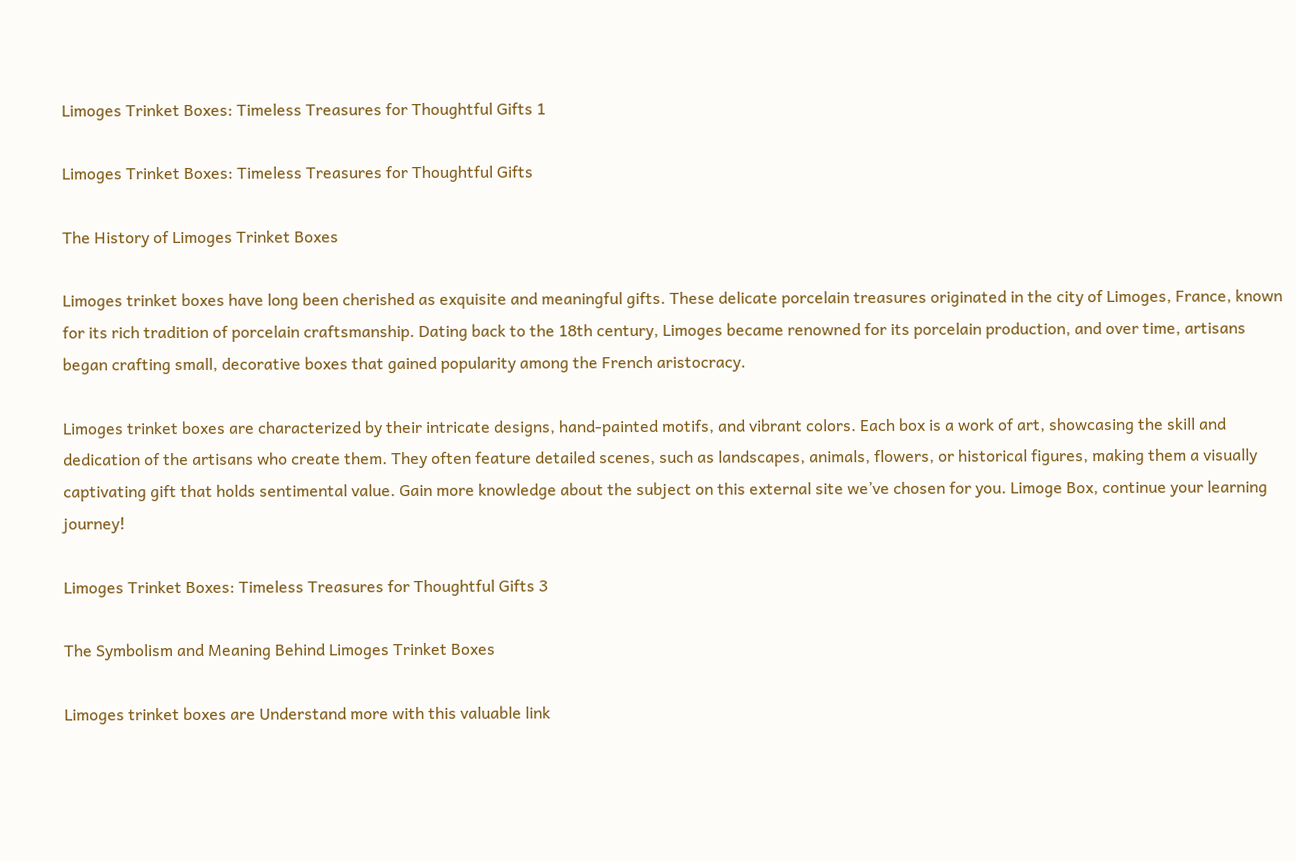Limoges Trinket Boxes: Timeless Treasures for Thoughtful Gifts 1

Limoges Trinket Boxes: Timeless Treasures for Thoughtful Gifts

The History of Limoges Trinket Boxes

Limoges trinket boxes have long been cherished as exquisite and meaningful gifts. These delicate porcelain treasures originated in the city of Limoges, France, known for its rich tradition of porcelain craftsmanship. Dating back to the 18th century, Limoges became renowned for its porcelain production, and over time, artisans began crafting small, decorative boxes that gained popularity among the French aristocracy.

Limoges trinket boxes are characterized by their intricate designs, hand-painted motifs, and vibrant colors. Each box is a work of art, showcasing the skill and dedication of the artisans who create them. They often feature detailed scenes, such as landscapes, animals, flowers, or historical figures, making them a visually captivating gift that holds sentimental value. Gain more knowledge about the subject on this external site we’ve chosen for you. Limoge Box, continue your learning journey!

Limoges Trinket Boxes: Timeless Treasures for Thoughtful Gifts 3

The Symbolism and Meaning Behind Limoges Trinket Boxes

Limoges trinket boxes are Understand more with this valuable link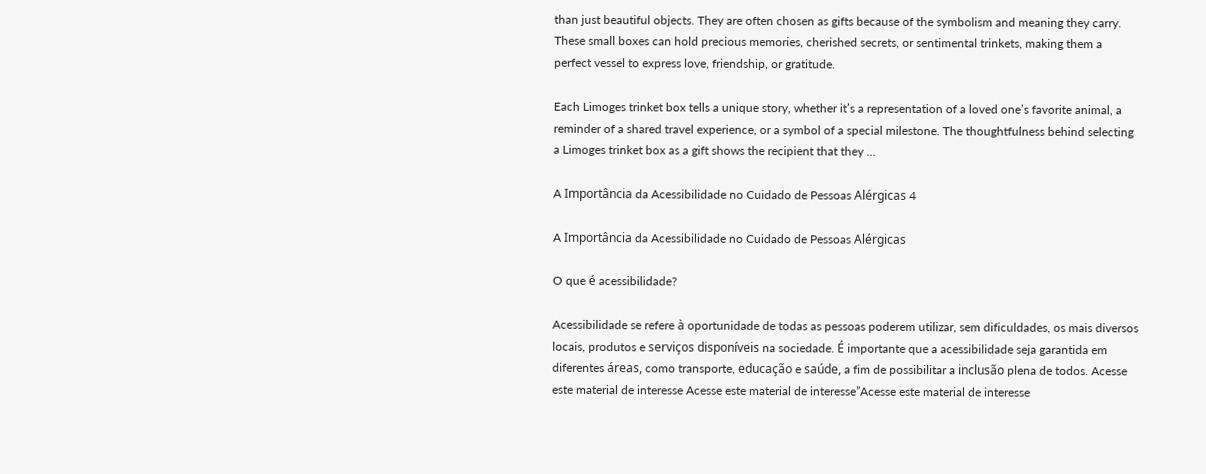than just beautiful objects. They are often chosen as gifts because of the symbolism and meaning they carry. These small boxes can hold precious memories, cherished secrets, or sentimental trinkets, making them a perfect vessel to express love, friendship, or gratitude.

Each Limoges trinket box tells a unique story, whether it’s a representation of a loved one’s favorite animal, a reminder of a shared travel experience, or a symbol of a special milestone. The thoughtfulness behind selecting a Limoges trinket box as a gift shows the recipient that they …

A Importância da Acessibilidade no Cuidado de Pessoas Alérgicas 4

A Importância da Acessibilidade no Cuidado de Pessoas Alérgicas

O que é acessibilidade?

Acessibilidade se refere à oportunidade de todas as pessoas poderem utilizar, sem dificuldades, os mais diversos locais, produtos e serviços disponíveis na sociedade. É importante que a acessibilidade seja garantida em diferentes áreas, como transporte, educação e saúde, a fim de possibilitar a inclusão plena de todos. Acesse este material de interesse Acesse este material de interesse”Acesse este material de interesse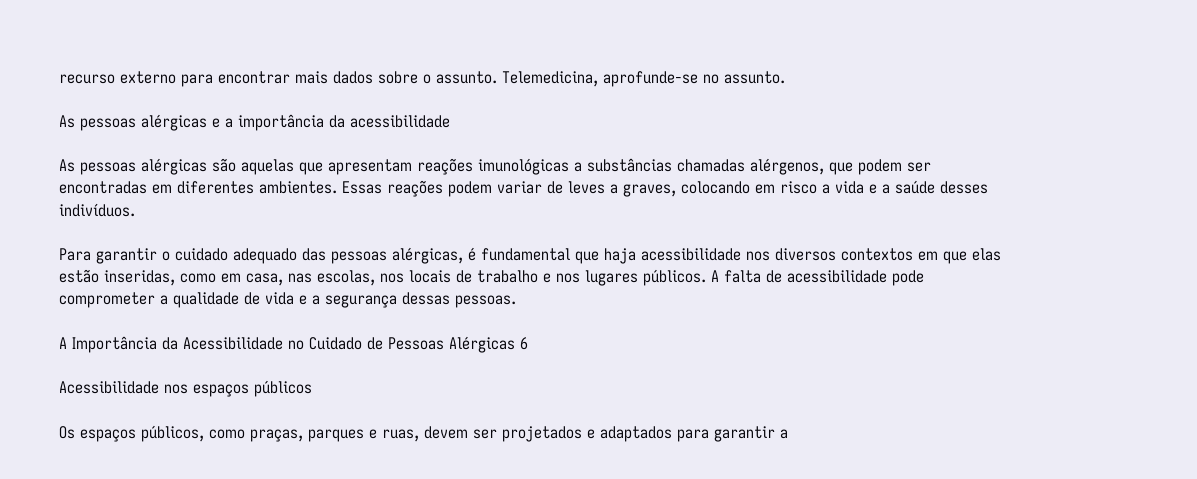recurso externo para encontrar mais dados sobre o assunto. Telemedicina, aprofunde-se no assunto.

As pessoas alérgicas e a importância da acessibilidade

As pessoas alérgicas são aquelas que apresentam reações imunológicas a substâncias chamadas alérgenos, que podem ser encontradas em diferentes ambientes. Essas reações podem variar de leves a graves, colocando em risco a vida e a saúde desses indivíduos.

Para garantir o cuidado adequado das pessoas alérgicas, é fundamental que haja acessibilidade nos diversos contextos em que elas estão inseridas, como em casa, nas escolas, nos locais de trabalho e nos lugares públicos. A falta de acessibilidade pode comprometer a qualidade de vida e a segurança dessas pessoas.

A Importância da Acessibilidade no Cuidado de Pessoas Alérgicas 6

Acessibilidade nos espaços públicos

Os espaços públicos, como praças, parques e ruas, devem ser projetados e adaptados para garantir a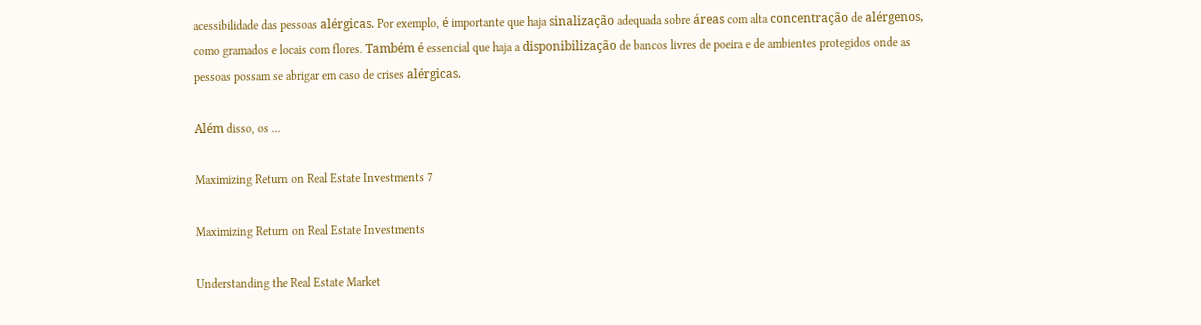acessibilidade das pessoas alérgicas. Por exemplo, é importante que haja sinalização adequada sobre áreas com alta concentração de alérgenos, como gramados e locais com flores. Também é essencial que haja a disponibilização de bancos livres de poeira e de ambientes protegidos onde as pessoas possam se abrigar em caso de crises alérgicas.

Além disso, os …

Maximizing Return on Real Estate Investments 7

Maximizing Return on Real Estate Investments

Understanding the Real Estate Market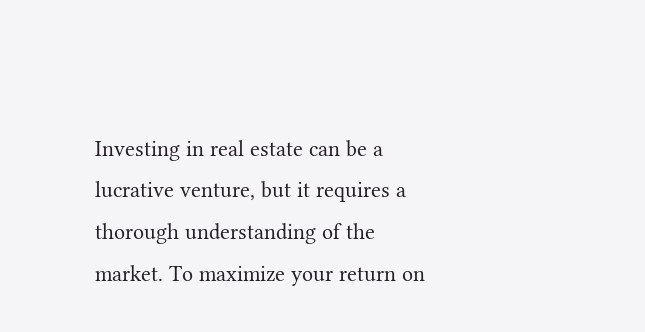Investing in real estate can be a lucrative venture, but it requires a thorough understanding of the market. To maximize your return on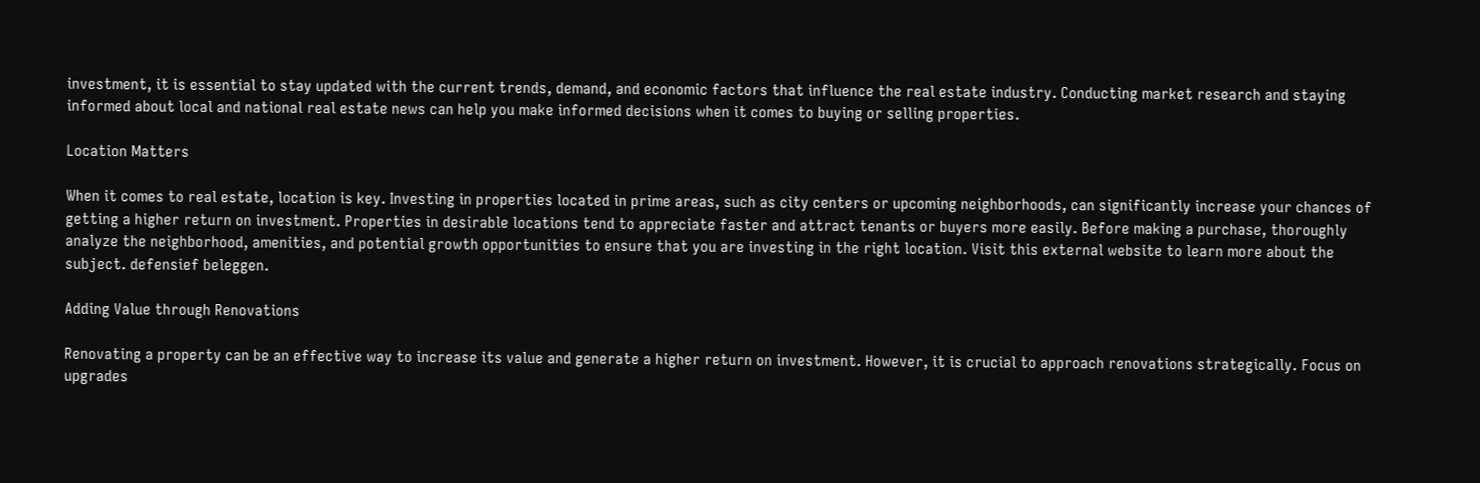investment, it is essential to stay updated with the current trends, demand, and economic factors that influence the real estate industry. Conducting market research and staying informed about local and national real estate news can help you make informed decisions when it comes to buying or selling properties.

Location Matters

When it comes to real estate, location is key. Investing in properties located in prime areas, such as city centers or upcoming neighborhoods, can significantly increase your chances of getting a higher return on investment. Properties in desirable locations tend to appreciate faster and attract tenants or buyers more easily. Before making a purchase, thoroughly analyze the neighborhood, amenities, and potential growth opportunities to ensure that you are investing in the right location. Visit this external website to learn more about the subject. defensief beleggen.

Adding Value through Renovations

Renovating a property can be an effective way to increase its value and generate a higher return on investment. However, it is crucial to approach renovations strategically. Focus on upgrades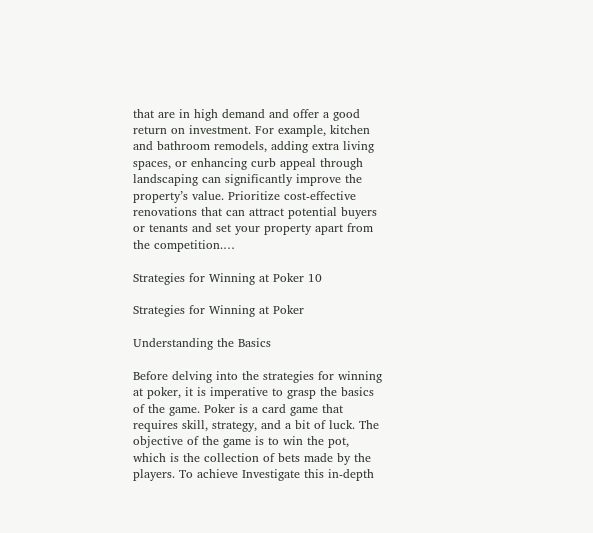that are in high demand and offer a good return on investment. For example, kitchen and bathroom remodels, adding extra living spaces, or enhancing curb appeal through landscaping can significantly improve the property’s value. Prioritize cost-effective renovations that can attract potential buyers or tenants and set your property apart from the competition.…

Strategies for Winning at Poker 10

Strategies for Winning at Poker

Understanding the Basics

Before delving into the strategies for winning at poker, it is imperative to grasp the basics of the game. Poker is a card game that requires skill, strategy, and a bit of luck. The objective of the game is to win the pot, which is the collection of bets made by the players. To achieve Investigate this in-depth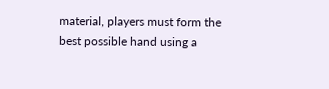material, players must form the best possible hand using a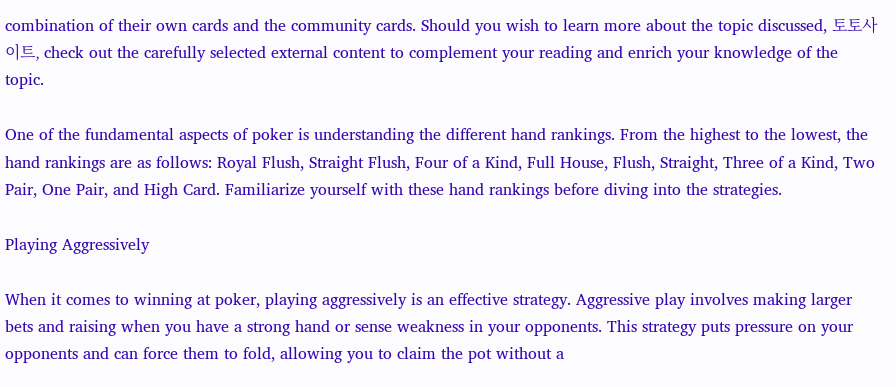combination of their own cards and the community cards. Should you wish to learn more about the topic discussed, 토토사이트, check out the carefully selected external content to complement your reading and enrich your knowledge of the topic.

One of the fundamental aspects of poker is understanding the different hand rankings. From the highest to the lowest, the hand rankings are as follows: Royal Flush, Straight Flush, Four of a Kind, Full House, Flush, Straight, Three of a Kind, Two Pair, One Pair, and High Card. Familiarize yourself with these hand rankings before diving into the strategies.

Playing Aggressively

When it comes to winning at poker, playing aggressively is an effective strategy. Aggressive play involves making larger bets and raising when you have a strong hand or sense weakness in your opponents. This strategy puts pressure on your opponents and can force them to fold, allowing you to claim the pot without a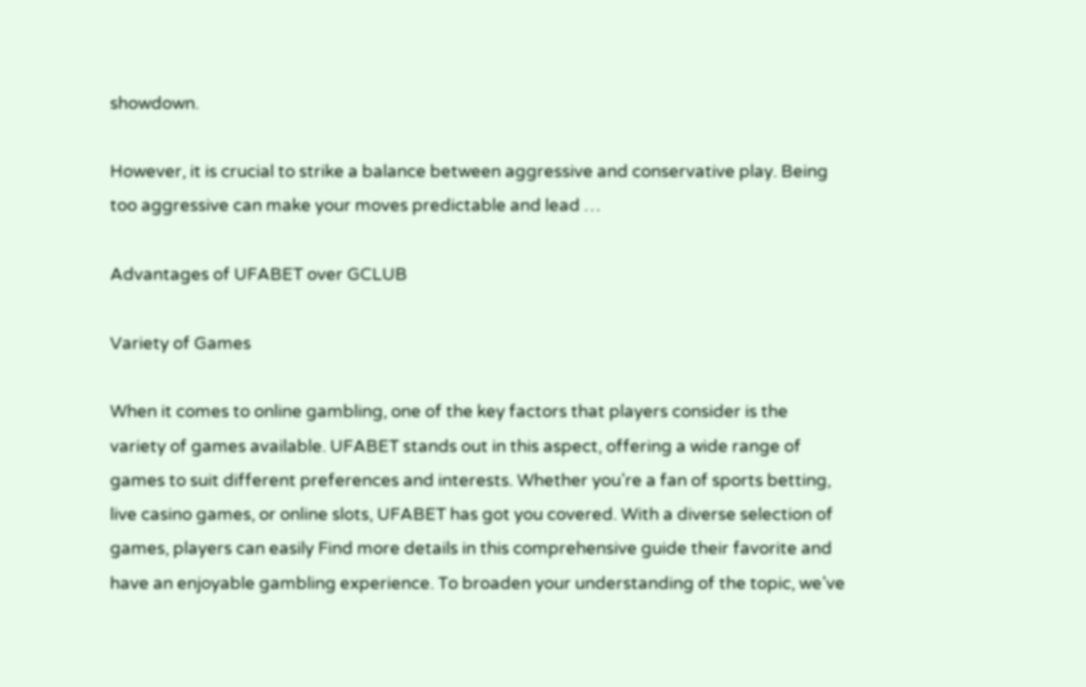showdown.

However, it is crucial to strike a balance between aggressive and conservative play. Being too aggressive can make your moves predictable and lead …

Advantages of UFABET over GCLUB

Variety of Games

When it comes to online gambling, one of the key factors that players consider is the variety of games available. UFABET stands out in this aspect, offering a wide range of games to suit different preferences and interests. Whether you’re a fan of sports betting, live casino games, or online slots, UFABET has got you covered. With a diverse selection of games, players can easily Find more details in this comprehensive guide their favorite and have an enjoyable gambling experience. To broaden your understanding of the topic, we’ve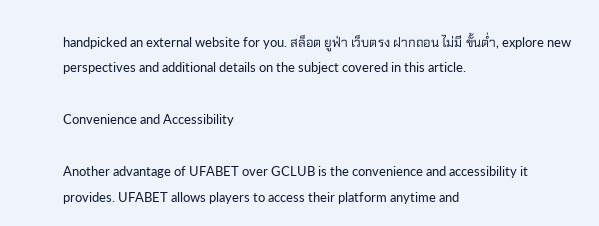handpicked an external website for you. สล็อต ยูฟ่า เว็บตรง ฝากถอน ไม่มี ขั้นต่ำ, explore new perspectives and additional details on the subject covered in this article.

Convenience and Accessibility

Another advantage of UFABET over GCLUB is the convenience and accessibility it provides. UFABET allows players to access their platform anytime and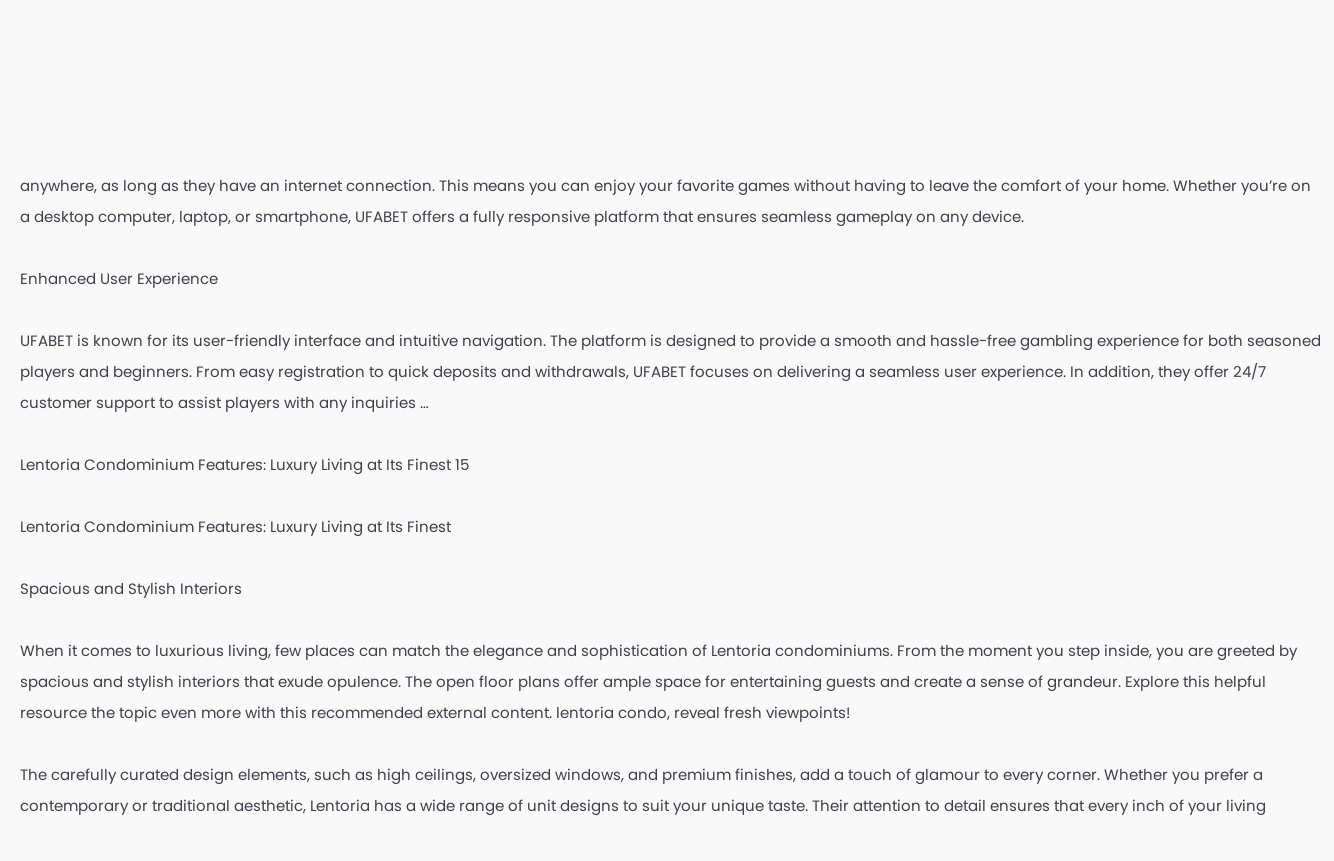anywhere, as long as they have an internet connection. This means you can enjoy your favorite games without having to leave the comfort of your home. Whether you’re on a desktop computer, laptop, or smartphone, UFABET offers a fully responsive platform that ensures seamless gameplay on any device.

Enhanced User Experience

UFABET is known for its user-friendly interface and intuitive navigation. The platform is designed to provide a smooth and hassle-free gambling experience for both seasoned players and beginners. From easy registration to quick deposits and withdrawals, UFABET focuses on delivering a seamless user experience. In addition, they offer 24/7 customer support to assist players with any inquiries …

Lentoria Condominium Features: Luxury Living at Its Finest 15

Lentoria Condominium Features: Luxury Living at Its Finest

Spacious and Stylish Interiors

When it comes to luxurious living, few places can match the elegance and sophistication of Lentoria condominiums. From the moment you step inside, you are greeted by spacious and stylish interiors that exude opulence. The open floor plans offer ample space for entertaining guests and create a sense of grandeur. Explore this helpful resource the topic even more with this recommended external content. lentoria condo, reveal fresh viewpoints!

The carefully curated design elements, such as high ceilings, oversized windows, and premium finishes, add a touch of glamour to every corner. Whether you prefer a contemporary or traditional aesthetic, Lentoria has a wide range of unit designs to suit your unique taste. Their attention to detail ensures that every inch of your living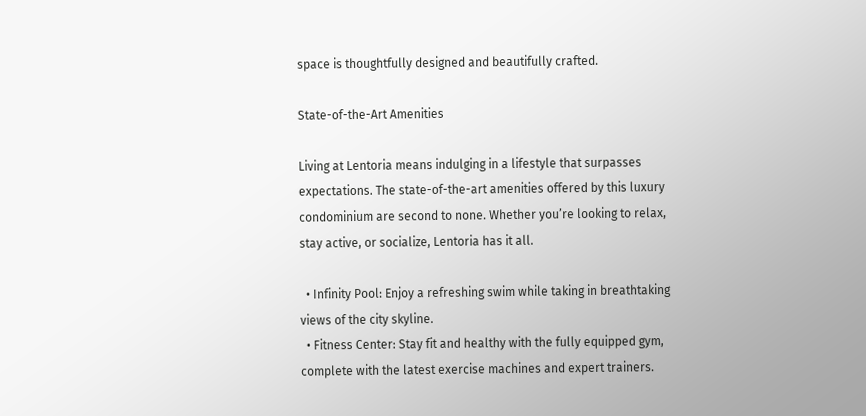space is thoughtfully designed and beautifully crafted.

State-of-the-Art Amenities

Living at Lentoria means indulging in a lifestyle that surpasses expectations. The state-of-the-art amenities offered by this luxury condominium are second to none. Whether you’re looking to relax, stay active, or socialize, Lentoria has it all.

  • Infinity Pool: Enjoy a refreshing swim while taking in breathtaking views of the city skyline.
  • Fitness Center: Stay fit and healthy with the fully equipped gym, complete with the latest exercise machines and expert trainers.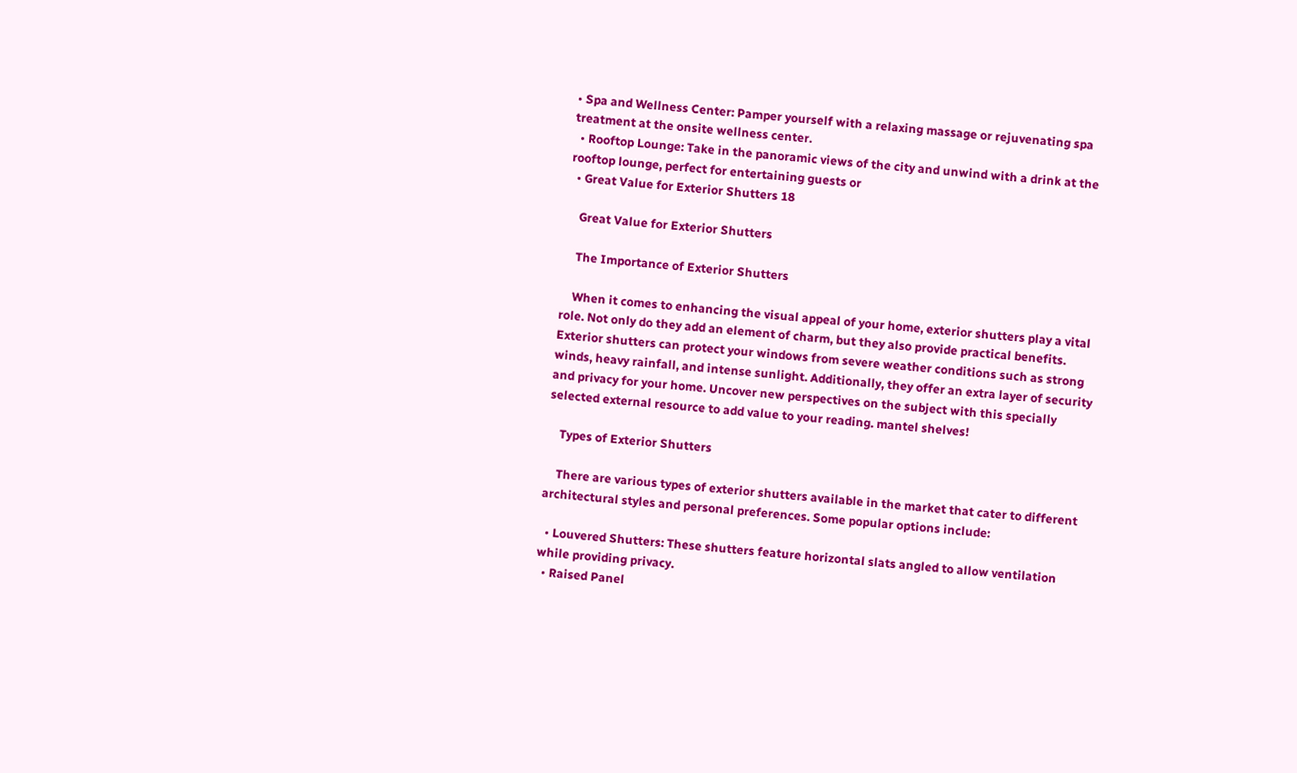• Spa and Wellness Center: Pamper yourself with a relaxing massage or rejuvenating spa treatment at the onsite wellness center.
  • Rooftop Lounge: Take in the panoramic views of the city and unwind with a drink at the rooftop lounge, perfect for entertaining guests or
  • Great Value for Exterior Shutters 18

    Great Value for Exterior Shutters

    The Importance of Exterior Shutters

    When it comes to enhancing the visual appeal of your home, exterior shutters play a vital role. Not only do they add an element of charm, but they also provide practical benefits. Exterior shutters can protect your windows from severe weather conditions such as strong winds, heavy rainfall, and intense sunlight. Additionally, they offer an extra layer of security and privacy for your home. Uncover new perspectives on the subject with this specially selected external resource to add value to your reading. mantel shelves!

    Types of Exterior Shutters

    There are various types of exterior shutters available in the market that cater to different architectural styles and personal preferences. Some popular options include:

  • Louvered Shutters: These shutters feature horizontal slats angled to allow ventilation while providing privacy.
  • Raised Panel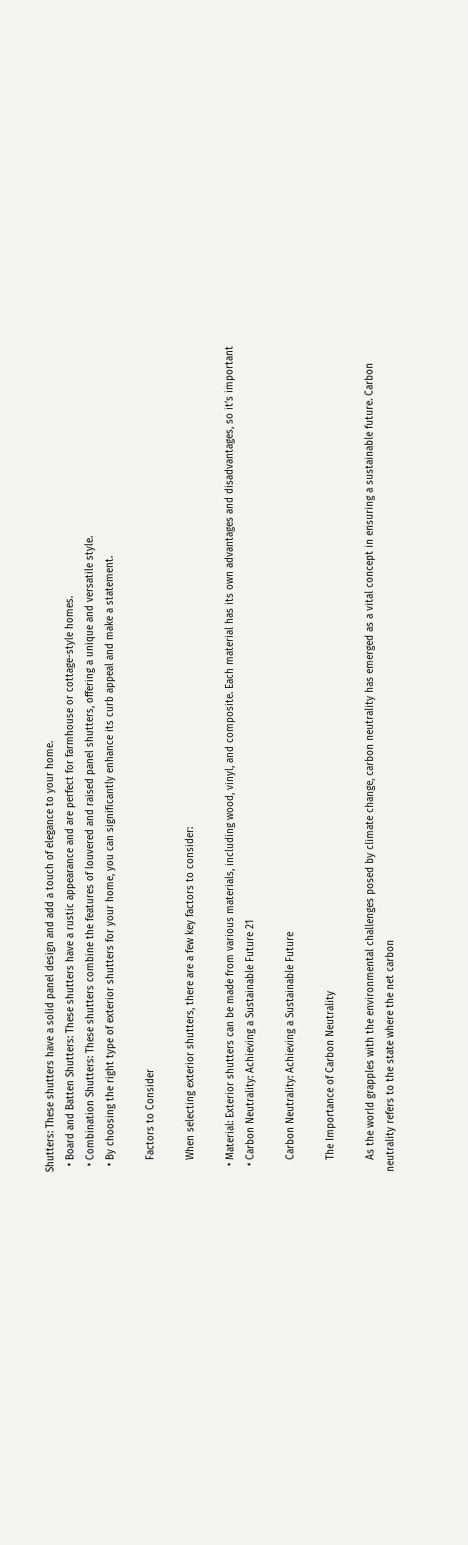Shutters: These shutters have a solid panel design and add a touch of elegance to your home.
  • Board and Batten Shutters: These shutters have a rustic appearance and are perfect for farmhouse or cottage-style homes.
  • Combination Shutters: These shutters combine the features of louvered and raised panel shutters, offering a unique and versatile style.
  • By choosing the right type of exterior shutters for your home, you can significantly enhance its curb appeal and make a statement.

    Factors to Consider

    When selecting exterior shutters, there are a few key factors to consider:

  • Material: Exterior shutters can be made from various materials, including wood, vinyl, and composite. Each material has its own advantages and disadvantages, so it’s important
  • Carbon Neutrality: Achieving a Sustainable Future 21

    Carbon Neutrality: Achieving a Sustainable Future

    The Importance of Carbon Neutrality

    As the world grapples with the environmental challenges posed by climate change, carbon neutrality has emerged as a vital concept in ensuring a sustainable future. Carbon neutrality refers to the state where the net carbon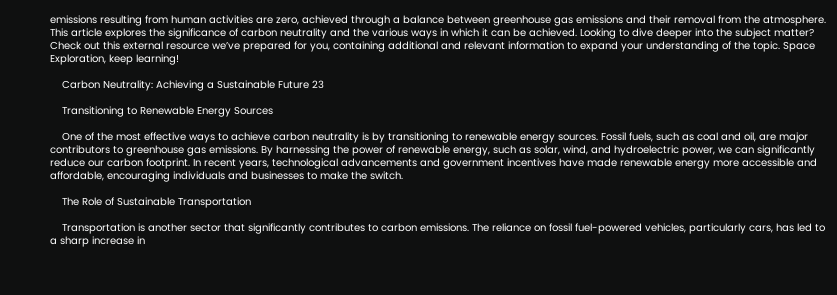emissions resulting from human activities are zero, achieved through a balance between greenhouse gas emissions and their removal from the atmosphere. This article explores the significance of carbon neutrality and the various ways in which it can be achieved. Looking to dive deeper into the subject matter? Check out this external resource we’ve prepared for you, containing additional and relevant information to expand your understanding of the topic. Space Exploration, keep learning!

    Carbon Neutrality: Achieving a Sustainable Future 23

    Transitioning to Renewable Energy Sources

    One of the most effective ways to achieve carbon neutrality is by transitioning to renewable energy sources. Fossil fuels, such as coal and oil, are major contributors to greenhouse gas emissions. By harnessing the power of renewable energy, such as solar, wind, and hydroelectric power, we can significantly reduce our carbon footprint. In recent years, technological advancements and government incentives have made renewable energy more accessible and affordable, encouraging individuals and businesses to make the switch.

    The Role of Sustainable Transportation

    Transportation is another sector that significantly contributes to carbon emissions. The reliance on fossil fuel-powered vehicles, particularly cars, has led to a sharp increase in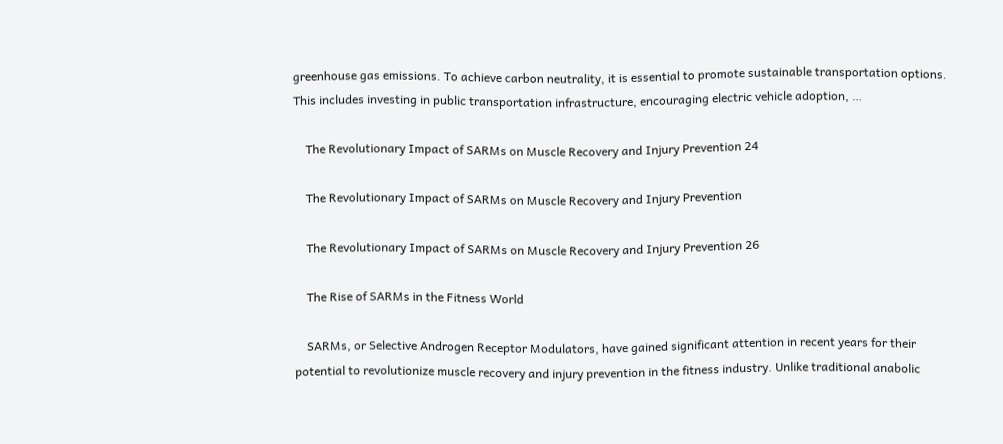greenhouse gas emissions. To achieve carbon neutrality, it is essential to promote sustainable transportation options. This includes investing in public transportation infrastructure, encouraging electric vehicle adoption, …

    The Revolutionary Impact of SARMs on Muscle Recovery and Injury Prevention 24

    The Revolutionary Impact of SARMs on Muscle Recovery and Injury Prevention

    The Revolutionary Impact of SARMs on Muscle Recovery and Injury Prevention 26

    The Rise of SARMs in the Fitness World

    SARMs, or Selective Androgen Receptor Modulators, have gained significant attention in recent years for their potential to revolutionize muscle recovery and injury prevention in the fitness industry. Unlike traditional anabolic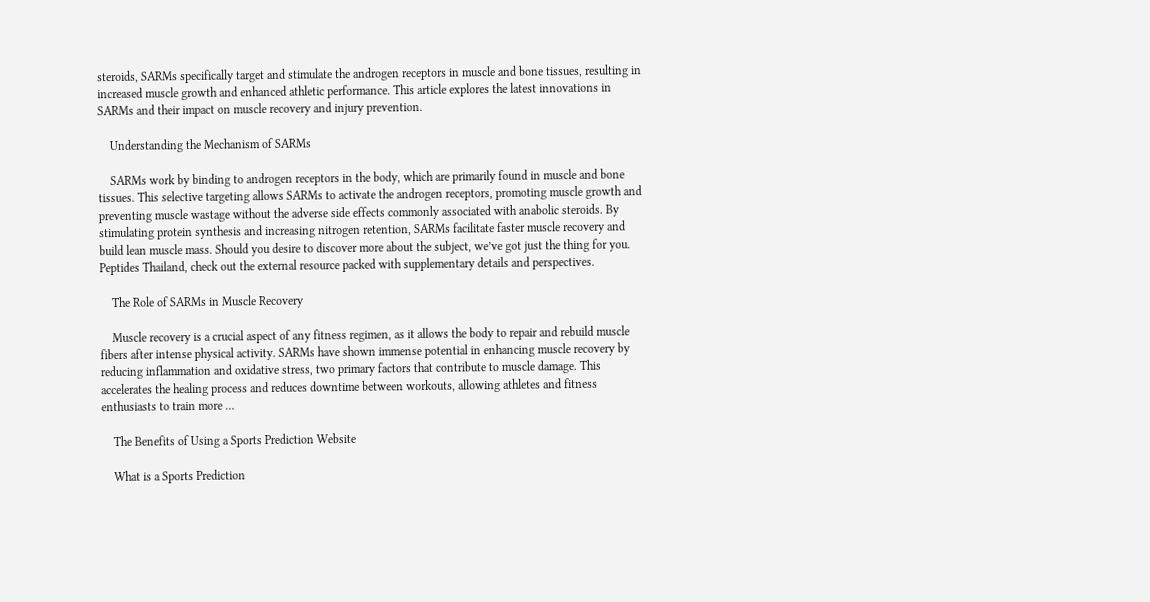steroids, SARMs specifically target and stimulate the androgen receptors in muscle and bone tissues, resulting in increased muscle growth and enhanced athletic performance. This article explores the latest innovations in SARMs and their impact on muscle recovery and injury prevention.

    Understanding the Mechanism of SARMs

    SARMs work by binding to androgen receptors in the body, which are primarily found in muscle and bone tissues. This selective targeting allows SARMs to activate the androgen receptors, promoting muscle growth and preventing muscle wastage without the adverse side effects commonly associated with anabolic steroids. By stimulating protein synthesis and increasing nitrogen retention, SARMs facilitate faster muscle recovery and build lean muscle mass. Should you desire to discover more about the subject, we’ve got just the thing for you. Peptides Thailand, check out the external resource packed with supplementary details and perspectives.

    The Role of SARMs in Muscle Recovery

    Muscle recovery is a crucial aspect of any fitness regimen, as it allows the body to repair and rebuild muscle fibers after intense physical activity. SARMs have shown immense potential in enhancing muscle recovery by reducing inflammation and oxidative stress, two primary factors that contribute to muscle damage. This accelerates the healing process and reduces downtime between workouts, allowing athletes and fitness enthusiasts to train more …

    The Benefits of Using a Sports Prediction Website

    What is a Sports Prediction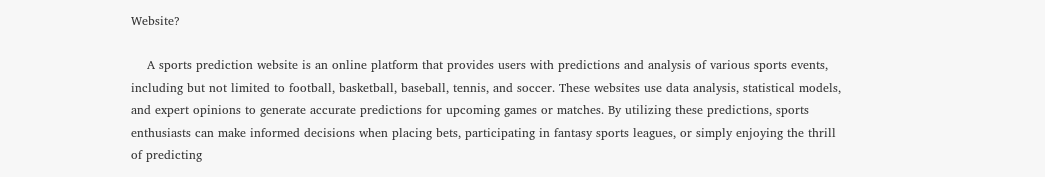Website?

    A sports prediction website is an online platform that provides users with predictions and analysis of various sports events, including but not limited to football, basketball, baseball, tennis, and soccer. These websites use data analysis, statistical models, and expert opinions to generate accurate predictions for upcoming games or matches. By utilizing these predictions, sports enthusiasts can make informed decisions when placing bets, participating in fantasy sports leagues, or simply enjoying the thrill of predicting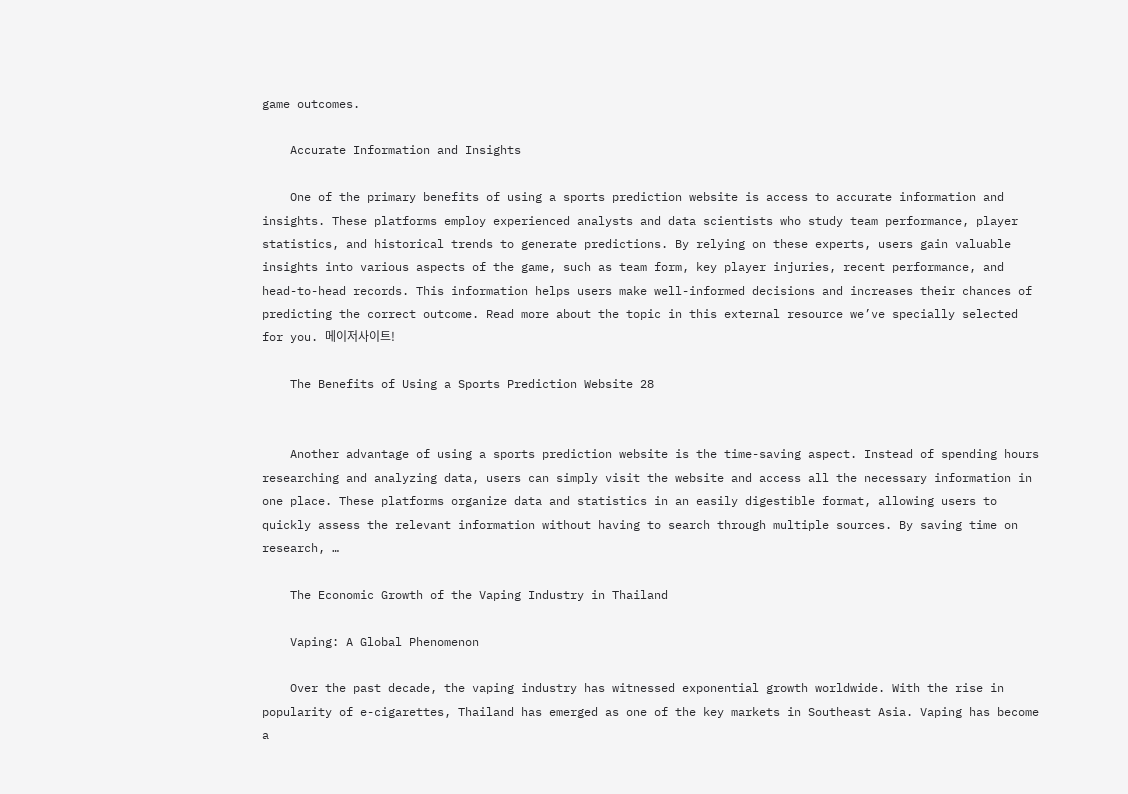game outcomes.

    Accurate Information and Insights

    One of the primary benefits of using a sports prediction website is access to accurate information and insights. These platforms employ experienced analysts and data scientists who study team performance, player statistics, and historical trends to generate predictions. By relying on these experts, users gain valuable insights into various aspects of the game, such as team form, key player injuries, recent performance, and head-to-head records. This information helps users make well-informed decisions and increases their chances of predicting the correct outcome. Read more about the topic in this external resource we’ve specially selected for you. 메이저사이트!

    The Benefits of Using a Sports Prediction Website 28


    Another advantage of using a sports prediction website is the time-saving aspect. Instead of spending hours researching and analyzing data, users can simply visit the website and access all the necessary information in one place. These platforms organize data and statistics in an easily digestible format, allowing users to quickly assess the relevant information without having to search through multiple sources. By saving time on research, …

    The Economic Growth of the Vaping Industry in Thailand

    Vaping: A Global Phenomenon

    Over the past decade, the vaping industry has witnessed exponential growth worldwide. With the rise in popularity of e-cigarettes, Thailand has emerged as one of the key markets in Southeast Asia. Vaping has become a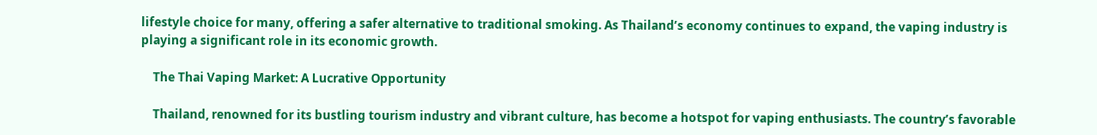lifestyle choice for many, offering a safer alternative to traditional smoking. As Thailand’s economy continues to expand, the vaping industry is playing a significant role in its economic growth.

    The Thai Vaping Market: A Lucrative Opportunity

    Thailand, renowned for its bustling tourism industry and vibrant culture, has become a hotspot for vaping enthusiasts. The country’s favorable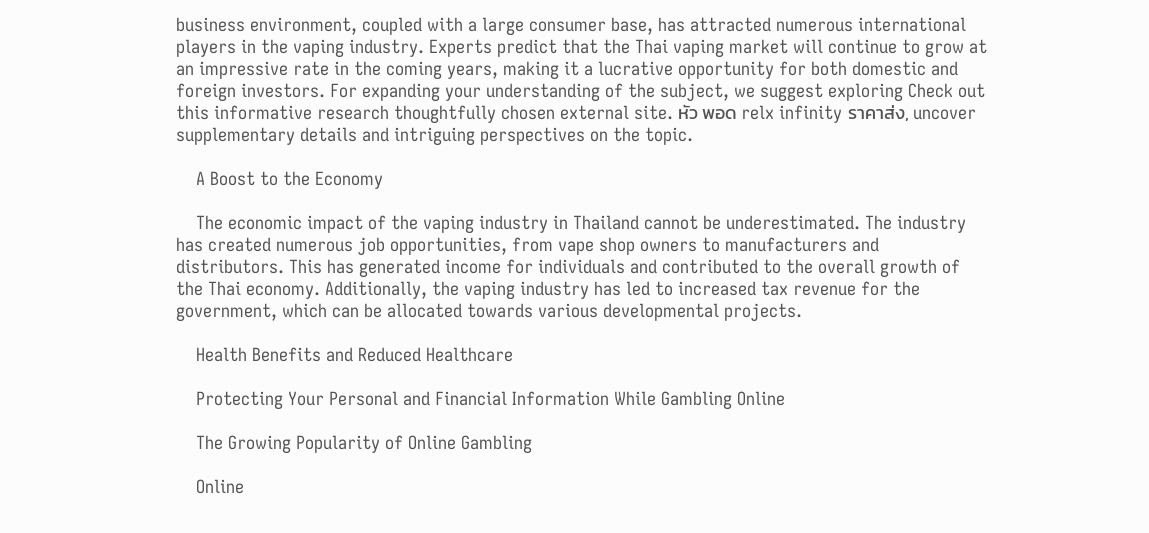business environment, coupled with a large consumer base, has attracted numerous international players in the vaping industry. Experts predict that the Thai vaping market will continue to grow at an impressive rate in the coming years, making it a lucrative opportunity for both domestic and foreign investors. For expanding your understanding of the subject, we suggest exploring Check out this informative research thoughtfully chosen external site. หัว พอด relx infinity ราคาส่ง, uncover supplementary details and intriguing perspectives on the topic.

    A Boost to the Economy

    The economic impact of the vaping industry in Thailand cannot be underestimated. The industry has created numerous job opportunities, from vape shop owners to manufacturers and distributors. This has generated income for individuals and contributed to the overall growth of the Thai economy. Additionally, the vaping industry has led to increased tax revenue for the government, which can be allocated towards various developmental projects.

    Health Benefits and Reduced Healthcare

    Protecting Your Personal and Financial Information While Gambling Online

    The Growing Popularity of Online Gambling

    Online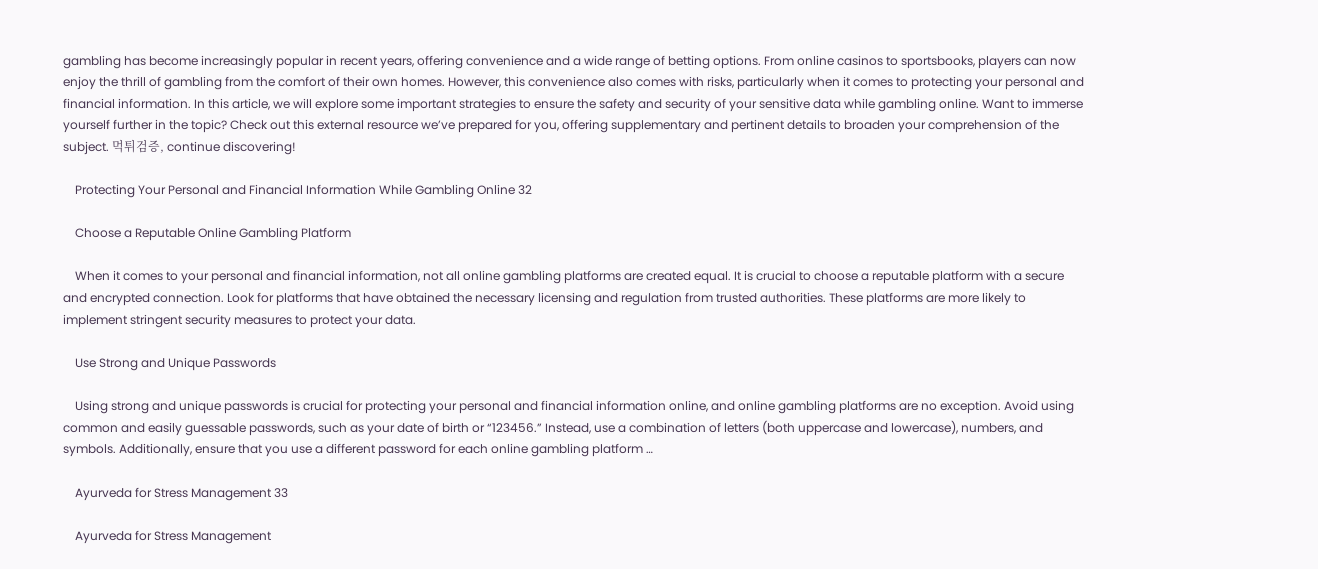gambling has become increasingly popular in recent years, offering convenience and a wide range of betting options. From online casinos to sportsbooks, players can now enjoy the thrill of gambling from the comfort of their own homes. However, this convenience also comes with risks, particularly when it comes to protecting your personal and financial information. In this article, we will explore some important strategies to ensure the safety and security of your sensitive data while gambling online. Want to immerse yourself further in the topic? Check out this external resource we’ve prepared for you, offering supplementary and pertinent details to broaden your comprehension of the subject. 먹튀검증, continue discovering!

    Protecting Your Personal and Financial Information While Gambling Online 32

    Choose a Reputable Online Gambling Platform

    When it comes to your personal and financial information, not all online gambling platforms are created equal. It is crucial to choose a reputable platform with a secure and encrypted connection. Look for platforms that have obtained the necessary licensing and regulation from trusted authorities. These platforms are more likely to implement stringent security measures to protect your data.

    Use Strong and Unique Passwords

    Using strong and unique passwords is crucial for protecting your personal and financial information online, and online gambling platforms are no exception. Avoid using common and easily guessable passwords, such as your date of birth or “123456.” Instead, use a combination of letters (both uppercase and lowercase), numbers, and symbols. Additionally, ensure that you use a different password for each online gambling platform …

    Ayurveda for Stress Management 33

    Ayurveda for Stress Management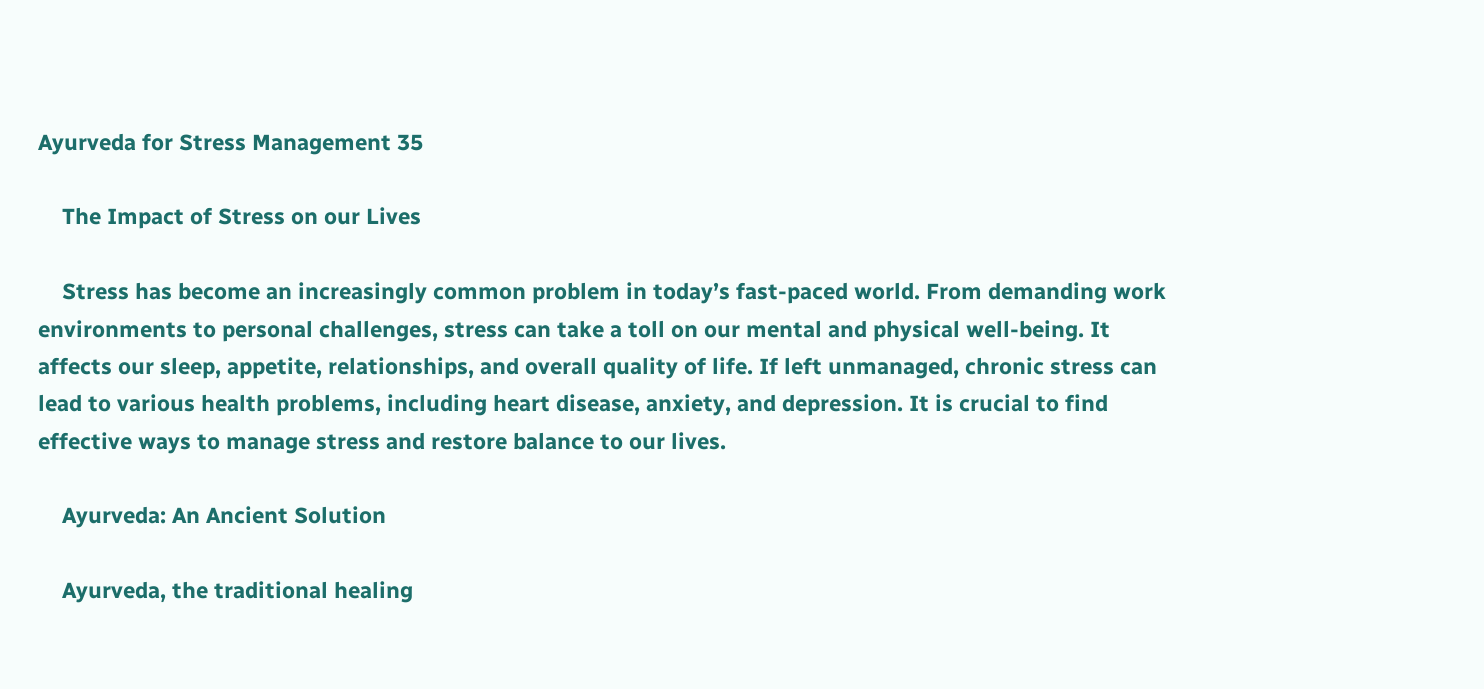Ayurveda for Stress Management 35

    The Impact of Stress on our Lives

    Stress has become an increasingly common problem in today’s fast-paced world. From demanding work environments to personal challenges, stress can take a toll on our mental and physical well-being. It affects our sleep, appetite, relationships, and overall quality of life. If left unmanaged, chronic stress can lead to various health problems, including heart disease, anxiety, and depression. It is crucial to find effective ways to manage stress and restore balance to our lives.

    Ayurveda: An Ancient Solution

    Ayurveda, the traditional healing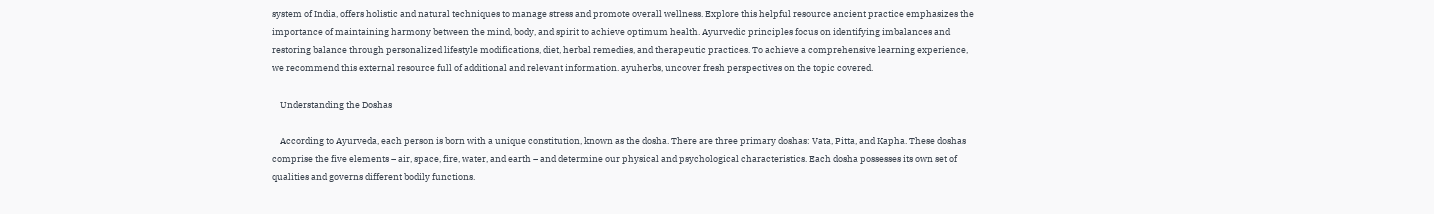system of India, offers holistic and natural techniques to manage stress and promote overall wellness. Explore this helpful resource ancient practice emphasizes the importance of maintaining harmony between the mind, body, and spirit to achieve optimum health. Ayurvedic principles focus on identifying imbalances and restoring balance through personalized lifestyle modifications, diet, herbal remedies, and therapeutic practices. To achieve a comprehensive learning experience, we recommend this external resource full of additional and relevant information. ayuherbs, uncover fresh perspectives on the topic covered.

    Understanding the Doshas

    According to Ayurveda, each person is born with a unique constitution, known as the dosha. There are three primary doshas: Vata, Pitta, and Kapha. These doshas comprise the five elements – air, space, fire, water, and earth – and determine our physical and psychological characteristics. Each dosha possesses its own set of qualities and governs different bodily functions.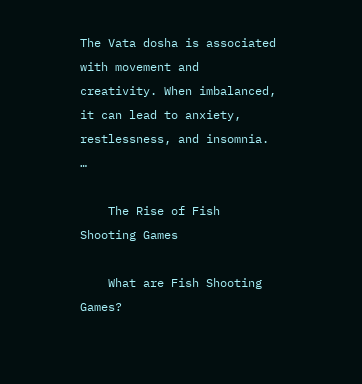The Vata dosha is associated with movement and creativity. When imbalanced, it can lead to anxiety, restlessness, and insomnia. …

    The Rise of Fish Shooting Games

    What are Fish Shooting Games?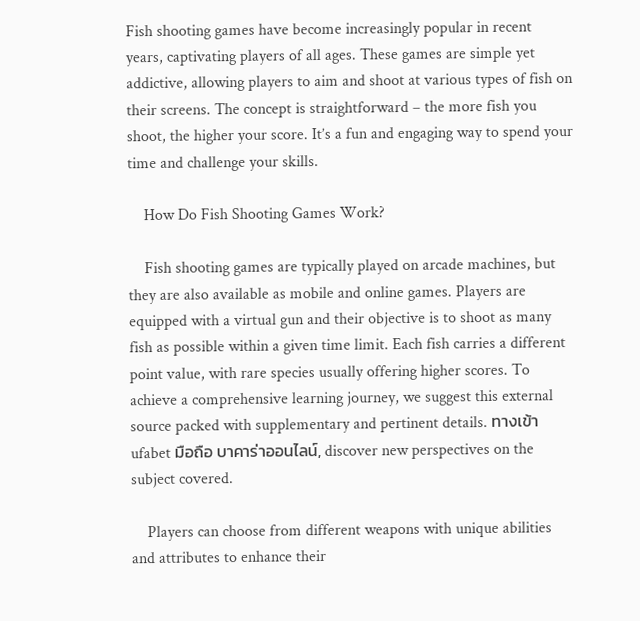Fish shooting games have become increasingly popular in recent years, captivating players of all ages. These games are simple yet addictive, allowing players to aim and shoot at various types of fish on their screens. The concept is straightforward – the more fish you shoot, the higher your score. It’s a fun and engaging way to spend your time and challenge your skills.

    How Do Fish Shooting Games Work?

    Fish shooting games are typically played on arcade machines, but they are also available as mobile and online games. Players are equipped with a virtual gun and their objective is to shoot as many fish as possible within a given time limit. Each fish carries a different point value, with rare species usually offering higher scores. To achieve a comprehensive learning journey, we suggest this external source packed with supplementary and pertinent details. ทางเข้า ufabet มือถือ บาคาร่าออนไลน์, discover new perspectives on the subject covered.

    Players can choose from different weapons with unique abilities and attributes to enhance their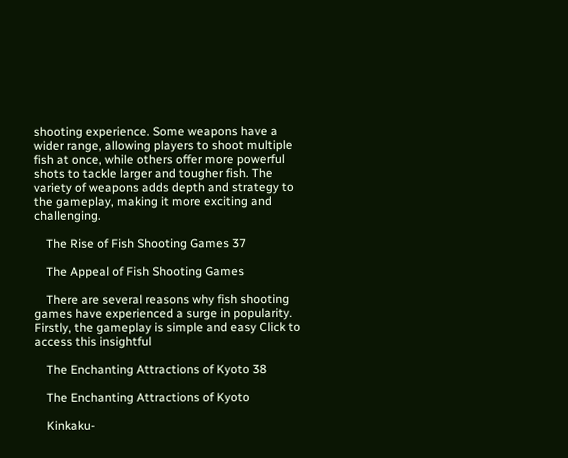shooting experience. Some weapons have a wider range, allowing players to shoot multiple fish at once, while others offer more powerful shots to tackle larger and tougher fish. The variety of weapons adds depth and strategy to the gameplay, making it more exciting and challenging.

    The Rise of Fish Shooting Games 37

    The Appeal of Fish Shooting Games

    There are several reasons why fish shooting games have experienced a surge in popularity. Firstly, the gameplay is simple and easy Click to access this insightful

    The Enchanting Attractions of Kyoto 38

    The Enchanting Attractions of Kyoto

    Kinkaku-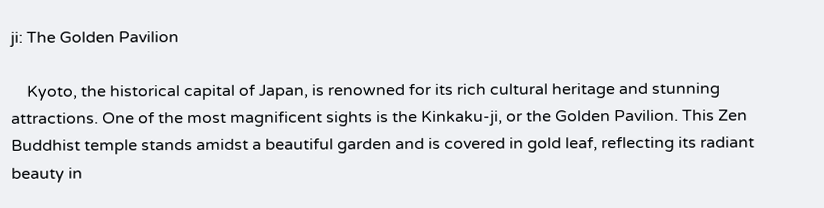ji: The Golden Pavilion

    Kyoto, the historical capital of Japan, is renowned for its rich cultural heritage and stunning attractions. One of the most magnificent sights is the Kinkaku-ji, or the Golden Pavilion. This Zen Buddhist temple stands amidst a beautiful garden and is covered in gold leaf, reflecting its radiant beauty in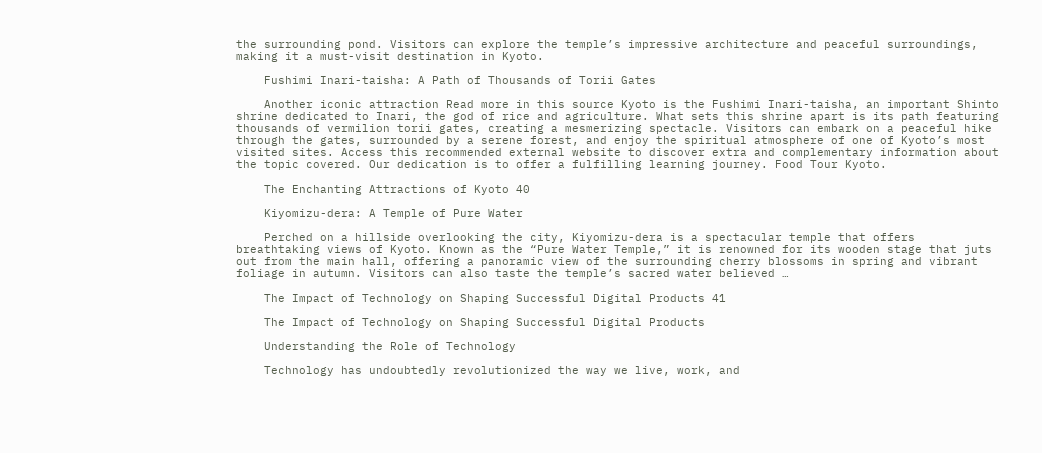the surrounding pond. Visitors can explore the temple’s impressive architecture and peaceful surroundings, making it a must-visit destination in Kyoto.

    Fushimi Inari-taisha: A Path of Thousands of Torii Gates

    Another iconic attraction Read more in this source Kyoto is the Fushimi Inari-taisha, an important Shinto shrine dedicated to Inari, the god of rice and agriculture. What sets this shrine apart is its path featuring thousands of vermilion torii gates, creating a mesmerizing spectacle. Visitors can embark on a peaceful hike through the gates, surrounded by a serene forest, and enjoy the spiritual atmosphere of one of Kyoto’s most visited sites. Access this recommended external website to discover extra and complementary information about the topic covered. Our dedication is to offer a fulfilling learning journey. Food Tour Kyoto.

    The Enchanting Attractions of Kyoto 40

    Kiyomizu-dera: A Temple of Pure Water

    Perched on a hillside overlooking the city, Kiyomizu-dera is a spectacular temple that offers breathtaking views of Kyoto. Known as the “Pure Water Temple,” it is renowned for its wooden stage that juts out from the main hall, offering a panoramic view of the surrounding cherry blossoms in spring and vibrant foliage in autumn. Visitors can also taste the temple’s sacred water believed …

    The Impact of Technology on Shaping Successful Digital Products 41

    The Impact of Technology on Shaping Successful Digital Products

    Understanding the Role of Technology

    Technology has undoubtedly revolutionized the way we live, work, and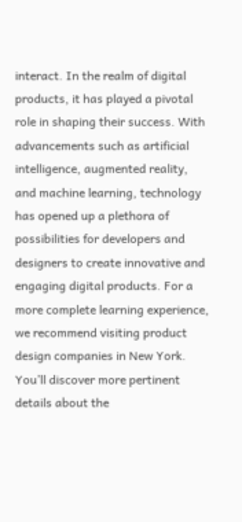interact. In the realm of digital products, it has played a pivotal role in shaping their success. With advancements such as artificial intelligence, augmented reality, and machine learning, technology has opened up a plethora of possibilities for developers and designers to create innovative and engaging digital products. For a more complete learning experience, we recommend visiting product design companies in New York. You’ll discover more pertinent details about the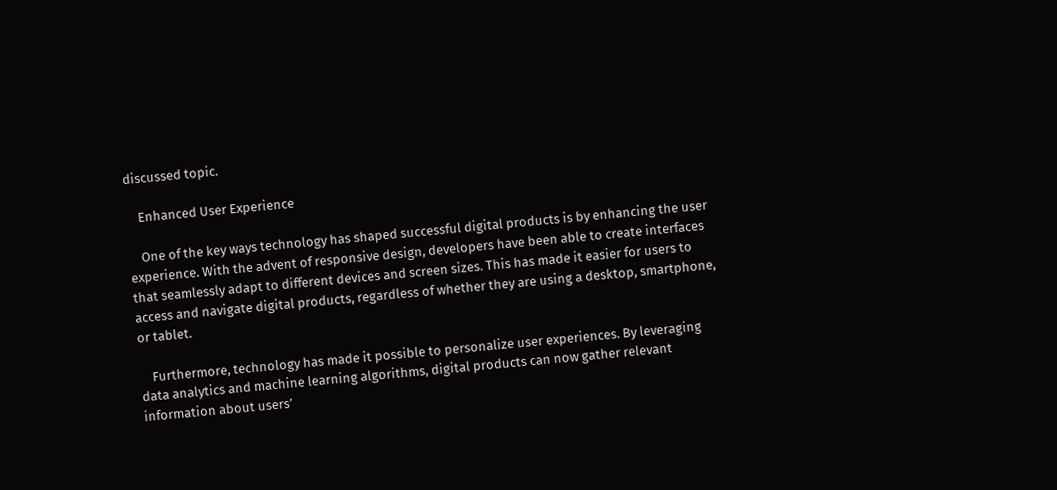discussed topic.

    Enhanced User Experience

    One of the key ways technology has shaped successful digital products is by enhancing the user experience. With the advent of responsive design, developers have been able to create interfaces that seamlessly adapt to different devices and screen sizes. This has made it easier for users to access and navigate digital products, regardless of whether they are using a desktop, smartphone, or tablet.

    Furthermore, technology has made it possible to personalize user experiences. By leveraging data analytics and machine learning algorithms, digital products can now gather relevant information about users’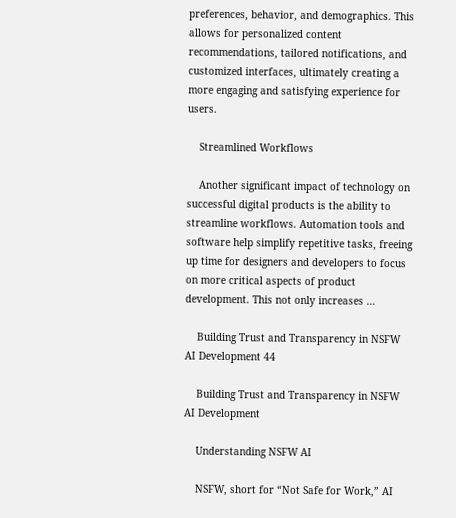preferences, behavior, and demographics. This allows for personalized content recommendations, tailored notifications, and customized interfaces, ultimately creating a more engaging and satisfying experience for users.

    Streamlined Workflows

    Another significant impact of technology on successful digital products is the ability to streamline workflows. Automation tools and software help simplify repetitive tasks, freeing up time for designers and developers to focus on more critical aspects of product development. This not only increases …

    Building Trust and Transparency in NSFW AI Development 44

    Building Trust and Transparency in NSFW AI Development

    Understanding NSFW AI

    NSFW, short for “Not Safe for Work,” AI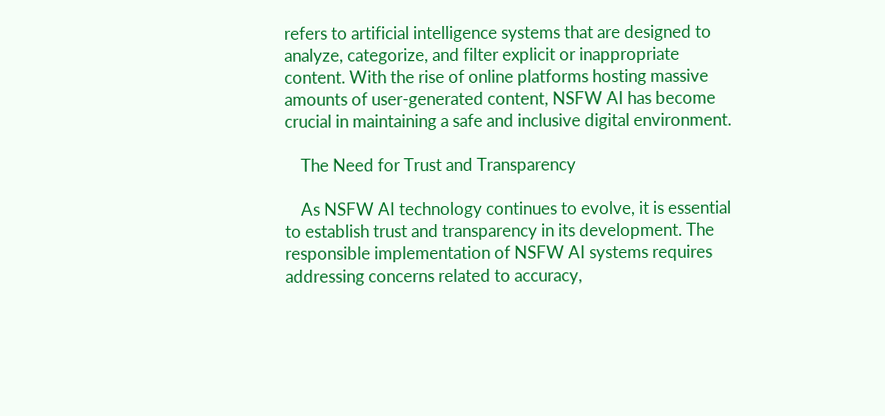refers to artificial intelligence systems that are designed to analyze, categorize, and filter explicit or inappropriate content. With the rise of online platforms hosting massive amounts of user-generated content, NSFW AI has become crucial in maintaining a safe and inclusive digital environment.

    The Need for Trust and Transparency

    As NSFW AI technology continues to evolve, it is essential to establish trust and transparency in its development. The responsible implementation of NSFW AI systems requires addressing concerns related to accuracy,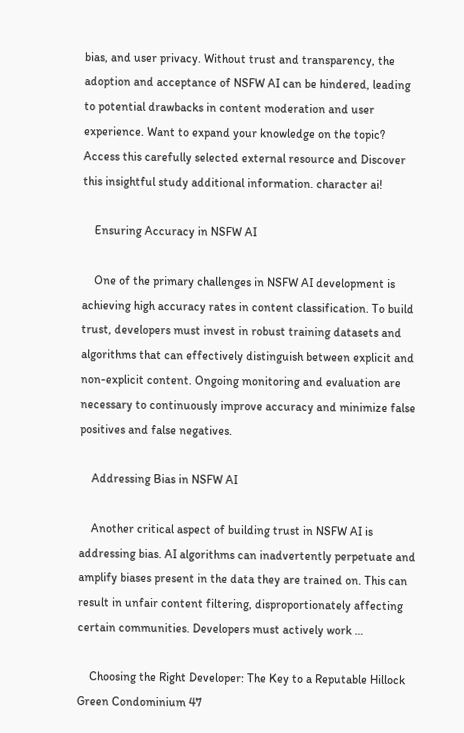bias, and user privacy. Without trust and transparency, the adoption and acceptance of NSFW AI can be hindered, leading to potential drawbacks in content moderation and user experience. Want to expand your knowledge on the topic? Access this carefully selected external resource and Discover this insightful study additional information. character ai!

    Ensuring Accuracy in NSFW AI

    One of the primary challenges in NSFW AI development is achieving high accuracy rates in content classification. To build trust, developers must invest in robust training datasets and algorithms that can effectively distinguish between explicit and non-explicit content. Ongoing monitoring and evaluation are necessary to continuously improve accuracy and minimize false positives and false negatives.

    Addressing Bias in NSFW AI

    Another critical aspect of building trust in NSFW AI is addressing bias. AI algorithms can inadvertently perpetuate and amplify biases present in the data they are trained on. This can result in unfair content filtering, disproportionately affecting certain communities. Developers must actively work …

    Choosing the Right Developer: The Key to a Reputable Hillock Green Condominium 47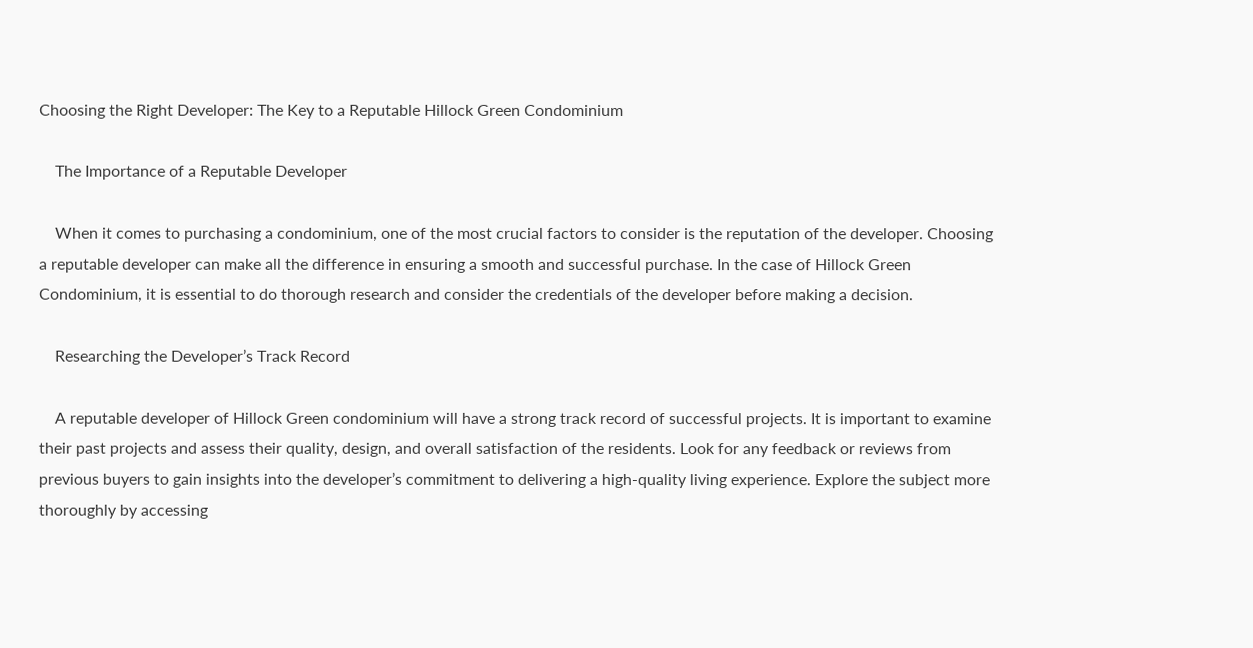Choosing the Right Developer: The Key to a Reputable Hillock Green Condominium

    The Importance of a Reputable Developer

    When it comes to purchasing a condominium, one of the most crucial factors to consider is the reputation of the developer. Choosing a reputable developer can make all the difference in ensuring a smooth and successful purchase. In the case of Hillock Green Condominium, it is essential to do thorough research and consider the credentials of the developer before making a decision.

    Researching the Developer’s Track Record

    A reputable developer of Hillock Green condominium will have a strong track record of successful projects. It is important to examine their past projects and assess their quality, design, and overall satisfaction of the residents. Look for any feedback or reviews from previous buyers to gain insights into the developer’s commitment to delivering a high-quality living experience. Explore the subject more thoroughly by accessing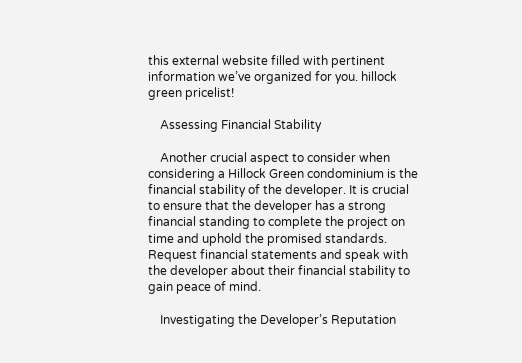this external website filled with pertinent information we’ve organized for you. hillock green pricelist!

    Assessing Financial Stability

    Another crucial aspect to consider when considering a Hillock Green condominium is the financial stability of the developer. It is crucial to ensure that the developer has a strong financial standing to complete the project on time and uphold the promised standards. Request financial statements and speak with the developer about their financial stability to gain peace of mind.

    Investigating the Developer’s Reputation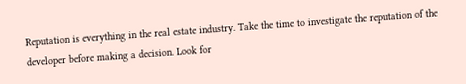Reputation is everything in the real estate industry. Take the time to investigate the reputation of the developer before making a decision. Look for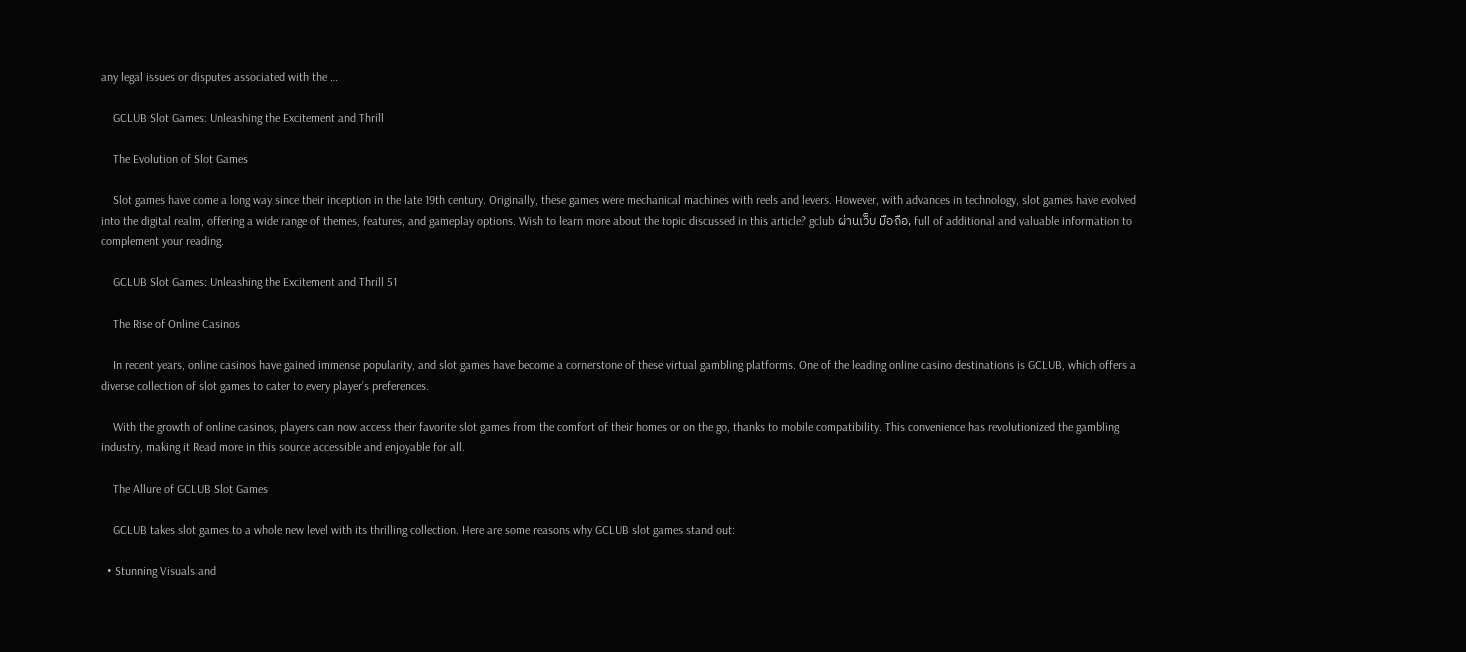any legal issues or disputes associated with the …

    GCLUB Slot Games: Unleashing the Excitement and Thrill

    The Evolution of Slot Games

    Slot games have come a long way since their inception in the late 19th century. Originally, these games were mechanical machines with reels and levers. However, with advances in technology, slot games have evolved into the digital realm, offering a wide range of themes, features, and gameplay options. Wish to learn more about the topic discussed in this article? gclub ผ่านเว็บ มือถือ, full of additional and valuable information to complement your reading.

    GCLUB Slot Games: Unleashing the Excitement and Thrill 51

    The Rise of Online Casinos

    In recent years, online casinos have gained immense popularity, and slot games have become a cornerstone of these virtual gambling platforms. One of the leading online casino destinations is GCLUB, which offers a diverse collection of slot games to cater to every player’s preferences.

    With the growth of online casinos, players can now access their favorite slot games from the comfort of their homes or on the go, thanks to mobile compatibility. This convenience has revolutionized the gambling industry, making it Read more in this source accessible and enjoyable for all.

    The Allure of GCLUB Slot Games

    GCLUB takes slot games to a whole new level with its thrilling collection. Here are some reasons why GCLUB slot games stand out:

  • Stunning Visuals and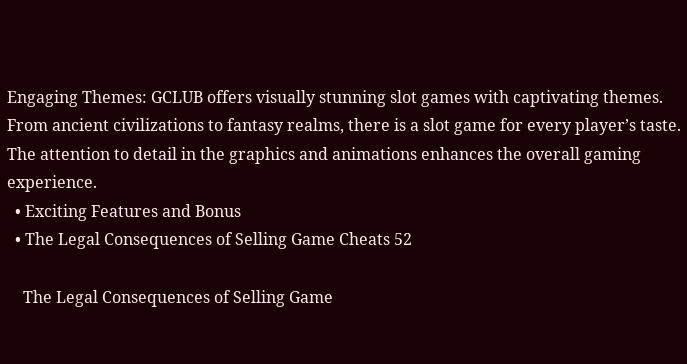Engaging Themes: GCLUB offers visually stunning slot games with captivating themes. From ancient civilizations to fantasy realms, there is a slot game for every player’s taste. The attention to detail in the graphics and animations enhances the overall gaming experience.
  • Exciting Features and Bonus
  • The Legal Consequences of Selling Game Cheats 52

    The Legal Consequences of Selling Game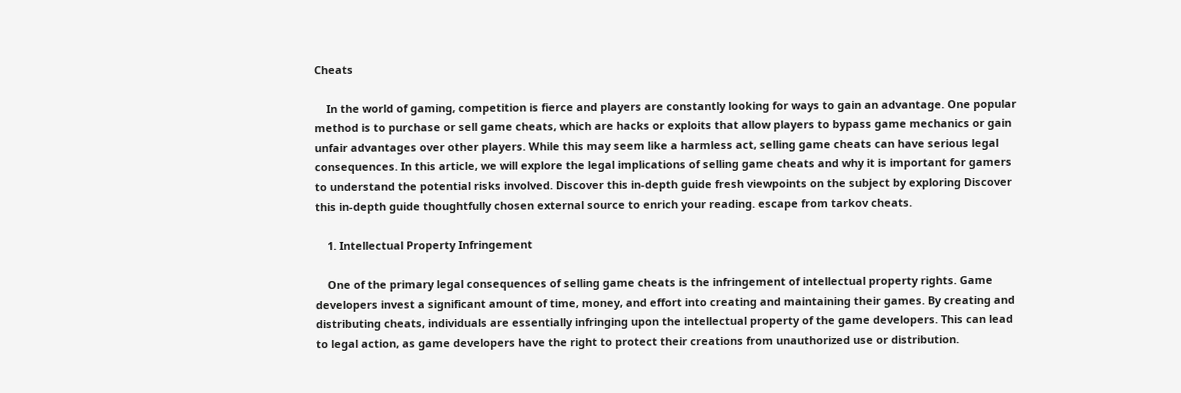Cheats

    In the world of gaming, competition is fierce and players are constantly looking for ways to gain an advantage. One popular method is to purchase or sell game cheats, which are hacks or exploits that allow players to bypass game mechanics or gain unfair advantages over other players. While this may seem like a harmless act, selling game cheats can have serious legal consequences. In this article, we will explore the legal implications of selling game cheats and why it is important for gamers to understand the potential risks involved. Discover this in-depth guide fresh viewpoints on the subject by exploring Discover this in-depth guide thoughtfully chosen external source to enrich your reading. escape from tarkov cheats.

    1. Intellectual Property Infringement

    One of the primary legal consequences of selling game cheats is the infringement of intellectual property rights. Game developers invest a significant amount of time, money, and effort into creating and maintaining their games. By creating and distributing cheats, individuals are essentially infringing upon the intellectual property of the game developers. This can lead to legal action, as game developers have the right to protect their creations from unauthorized use or distribution.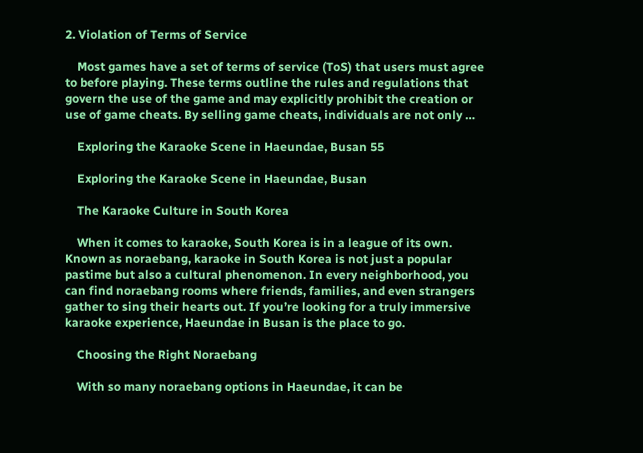2. Violation of Terms of Service

    Most games have a set of terms of service (ToS) that users must agree to before playing. These terms outline the rules and regulations that govern the use of the game and may explicitly prohibit the creation or use of game cheats. By selling game cheats, individuals are not only …

    Exploring the Karaoke Scene in Haeundae, Busan 55

    Exploring the Karaoke Scene in Haeundae, Busan

    The Karaoke Culture in South Korea

    When it comes to karaoke, South Korea is in a league of its own. Known as noraebang, karaoke in South Korea is not just a popular pastime but also a cultural phenomenon. In every neighborhood, you can find noraebang rooms where friends, families, and even strangers gather to sing their hearts out. If you’re looking for a truly immersive karaoke experience, Haeundae in Busan is the place to go.

    Choosing the Right Noraebang

    With so many noraebang options in Haeundae, it can be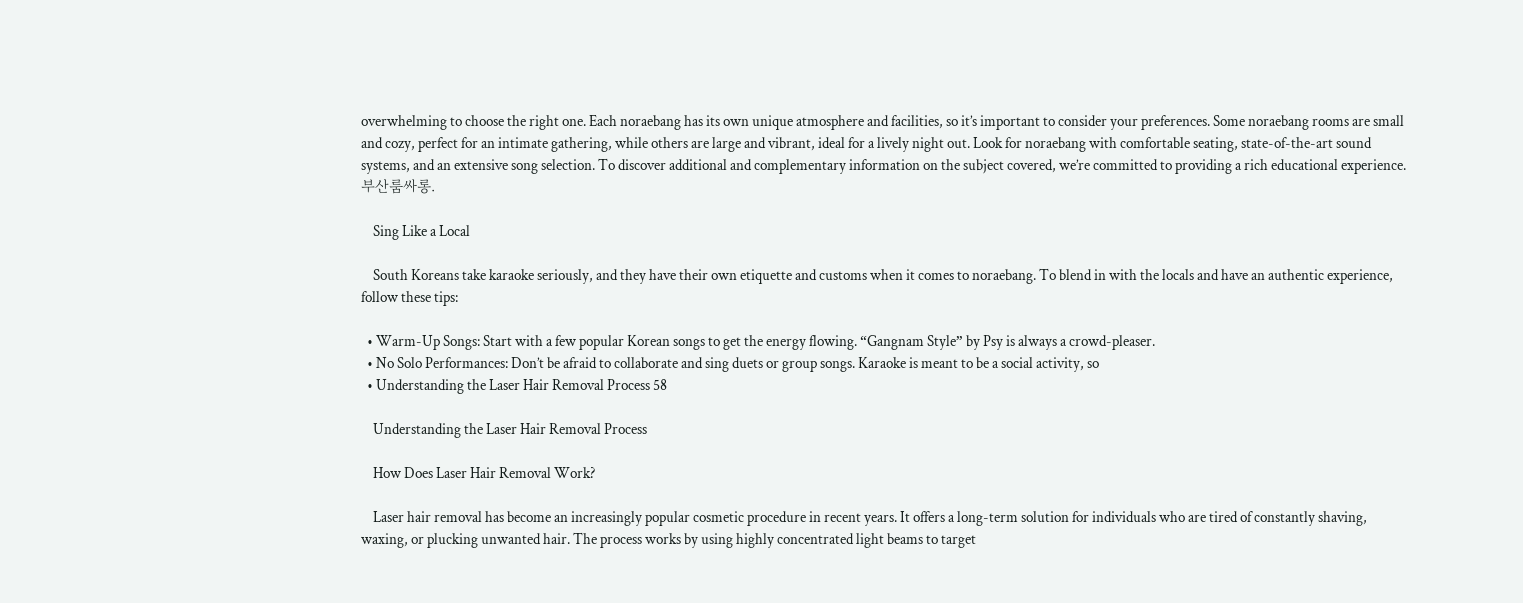overwhelming to choose the right one. Each noraebang has its own unique atmosphere and facilities, so it’s important to consider your preferences. Some noraebang rooms are small and cozy, perfect for an intimate gathering, while others are large and vibrant, ideal for a lively night out. Look for noraebang with comfortable seating, state-of-the-art sound systems, and an extensive song selection. To discover additional and complementary information on the subject covered, we’re committed to providing a rich educational experience. 부산룸싸롱.

    Sing Like a Local

    South Koreans take karaoke seriously, and they have their own etiquette and customs when it comes to noraebang. To blend in with the locals and have an authentic experience, follow these tips:

  • Warm-Up Songs: Start with a few popular Korean songs to get the energy flowing. “Gangnam Style” by Psy is always a crowd-pleaser.
  • No Solo Performances: Don’t be afraid to collaborate and sing duets or group songs. Karaoke is meant to be a social activity, so
  • Understanding the Laser Hair Removal Process 58

    Understanding the Laser Hair Removal Process

    How Does Laser Hair Removal Work?

    Laser hair removal has become an increasingly popular cosmetic procedure in recent years. It offers a long-term solution for individuals who are tired of constantly shaving, waxing, or plucking unwanted hair. The process works by using highly concentrated light beams to target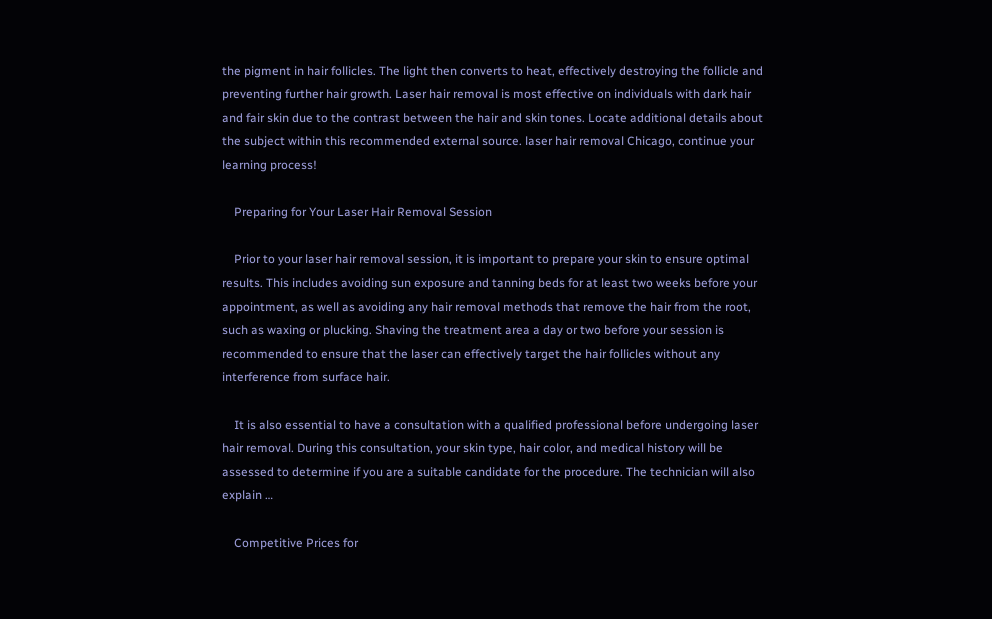the pigment in hair follicles. The light then converts to heat, effectively destroying the follicle and preventing further hair growth. Laser hair removal is most effective on individuals with dark hair and fair skin due to the contrast between the hair and skin tones. Locate additional details about the subject within this recommended external source. laser hair removal Chicago, continue your learning process!

    Preparing for Your Laser Hair Removal Session

    Prior to your laser hair removal session, it is important to prepare your skin to ensure optimal results. This includes avoiding sun exposure and tanning beds for at least two weeks before your appointment, as well as avoiding any hair removal methods that remove the hair from the root, such as waxing or plucking. Shaving the treatment area a day or two before your session is recommended to ensure that the laser can effectively target the hair follicles without any interference from surface hair.

    It is also essential to have a consultation with a qualified professional before undergoing laser hair removal. During this consultation, your skin type, hair color, and medical history will be assessed to determine if you are a suitable candidate for the procedure. The technician will also explain …

    Competitive Prices for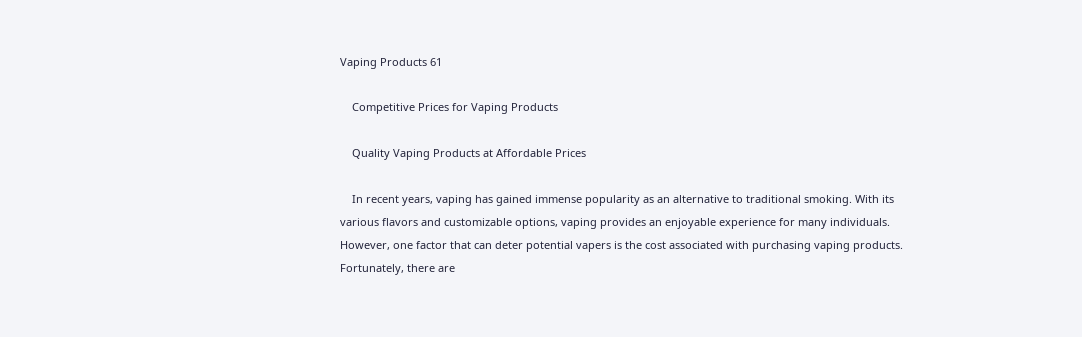Vaping Products 61

    Competitive Prices for Vaping Products

    Quality Vaping Products at Affordable Prices

    In recent years, vaping has gained immense popularity as an alternative to traditional smoking. With its various flavors and customizable options, vaping provides an enjoyable experience for many individuals. However, one factor that can deter potential vapers is the cost associated with purchasing vaping products. Fortunately, there are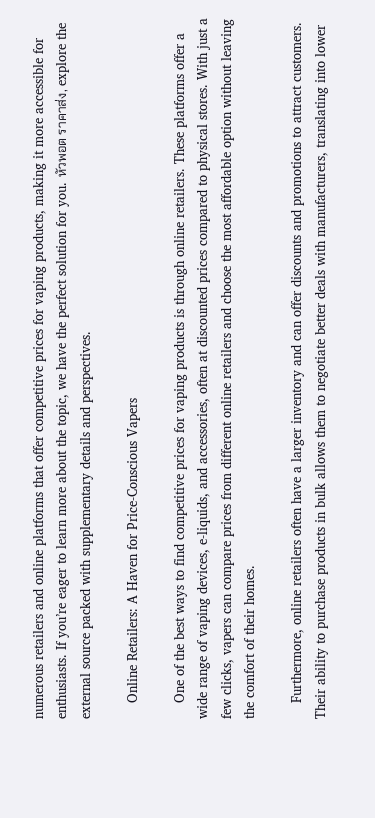numerous retailers and online platforms that offer competitive prices for vaping products, making it more accessible for enthusiasts. If you’re eager to learn more about the topic, we have the perfect solution for you. หัวพอต ราคาส่ง, explore the external source packed with supplementary details and perspectives.

    Online Retailers: A Haven for Price-Conscious Vapers

    One of the best ways to find competitive prices for vaping products is through online retailers. These platforms offer a wide range of vaping devices, e-liquids, and accessories, often at discounted prices compared to physical stores. With just a few clicks, vapers can compare prices from different online retailers and choose the most affordable option without leaving the comfort of their homes.

    Furthermore, online retailers often have a larger inventory and can offer discounts and promotions to attract customers. Their ability to purchase products in bulk allows them to negotiate better deals with manufacturers, translating into lower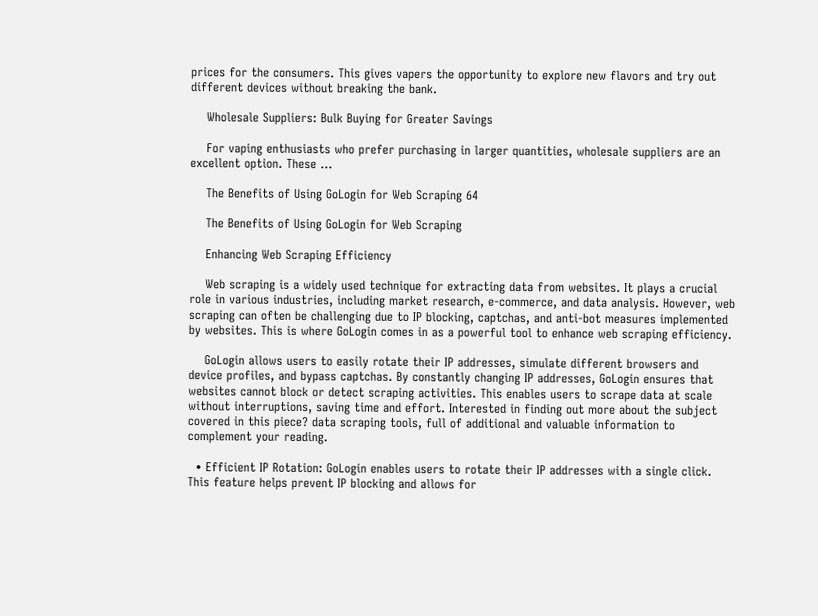prices for the consumers. This gives vapers the opportunity to explore new flavors and try out different devices without breaking the bank.

    Wholesale Suppliers: Bulk Buying for Greater Savings

    For vaping enthusiasts who prefer purchasing in larger quantities, wholesale suppliers are an excellent option. These …

    The Benefits of Using GoLogin for Web Scraping 64

    The Benefits of Using GoLogin for Web Scraping

    Enhancing Web Scraping Efficiency

    Web scraping is a widely used technique for extracting data from websites. It plays a crucial role in various industries, including market research, e-commerce, and data analysis. However, web scraping can often be challenging due to IP blocking, captchas, and anti-bot measures implemented by websites. This is where GoLogin comes in as a powerful tool to enhance web scraping efficiency.

    GoLogin allows users to easily rotate their IP addresses, simulate different browsers and device profiles, and bypass captchas. By constantly changing IP addresses, GoLogin ensures that websites cannot block or detect scraping activities. This enables users to scrape data at scale without interruptions, saving time and effort. Interested in finding out more about the subject covered in this piece? data scraping tools, full of additional and valuable information to complement your reading.

  • Efficient IP Rotation: GoLogin enables users to rotate their IP addresses with a single click. This feature helps prevent IP blocking and allows for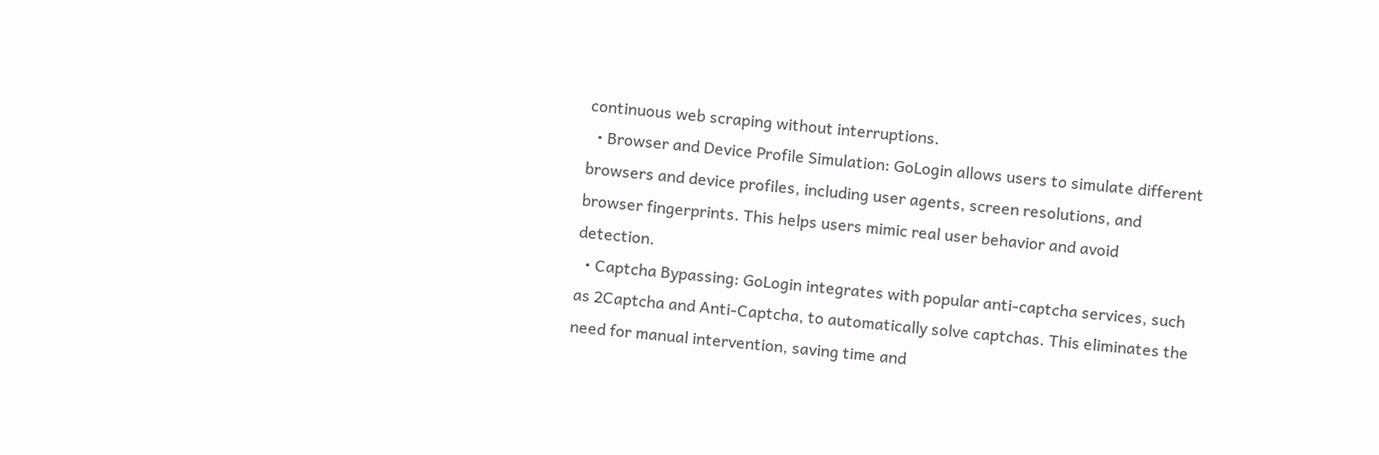continuous web scraping without interruptions.
  • Browser and Device Profile Simulation: GoLogin allows users to simulate different browsers and device profiles, including user agents, screen resolutions, and browser fingerprints. This helps users mimic real user behavior and avoid detection.
  • Captcha Bypassing: GoLogin integrates with popular anti-captcha services, such as 2Captcha and Anti-Captcha, to automatically solve captchas. This eliminates the need for manual intervention, saving time and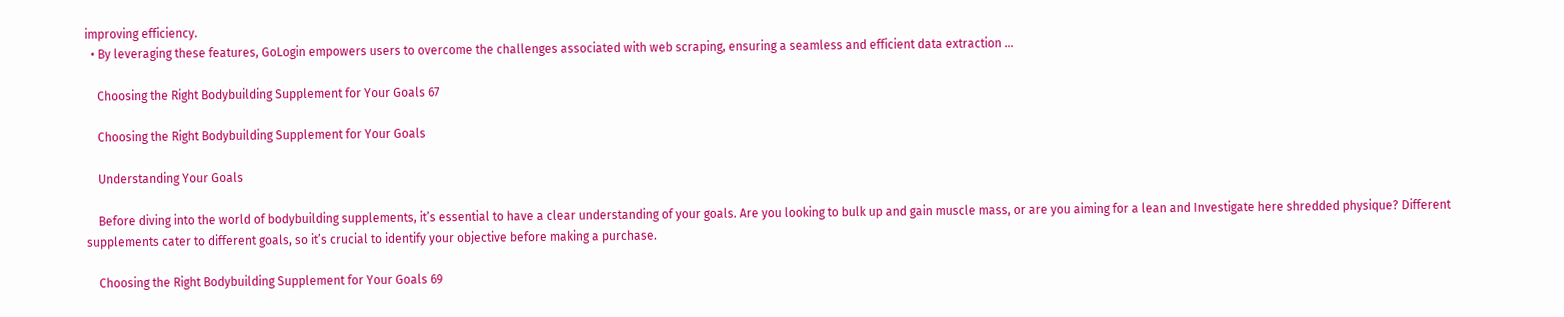improving efficiency.
  • By leveraging these features, GoLogin empowers users to overcome the challenges associated with web scraping, ensuring a seamless and efficient data extraction …

    Choosing the Right Bodybuilding Supplement for Your Goals 67

    Choosing the Right Bodybuilding Supplement for Your Goals

    Understanding Your Goals

    Before diving into the world of bodybuilding supplements, it’s essential to have a clear understanding of your goals. Are you looking to bulk up and gain muscle mass, or are you aiming for a lean and Investigate here shredded physique? Different supplements cater to different goals, so it’s crucial to identify your objective before making a purchase.

    Choosing the Right Bodybuilding Supplement for Your Goals 69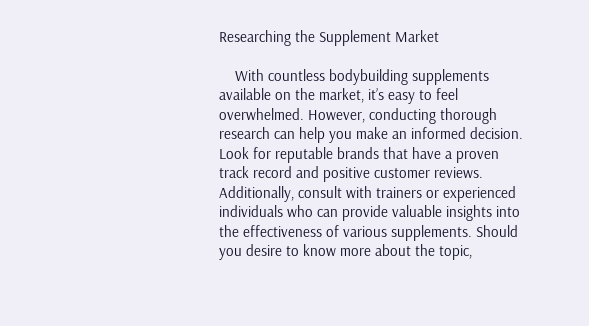Researching the Supplement Market

    With countless bodybuilding supplements available on the market, it’s easy to feel overwhelmed. However, conducting thorough research can help you make an informed decision. Look for reputable brands that have a proven track record and positive customer reviews. Additionally, consult with trainers or experienced individuals who can provide valuable insights into the effectiveness of various supplements. Should you desire to know more about the topic,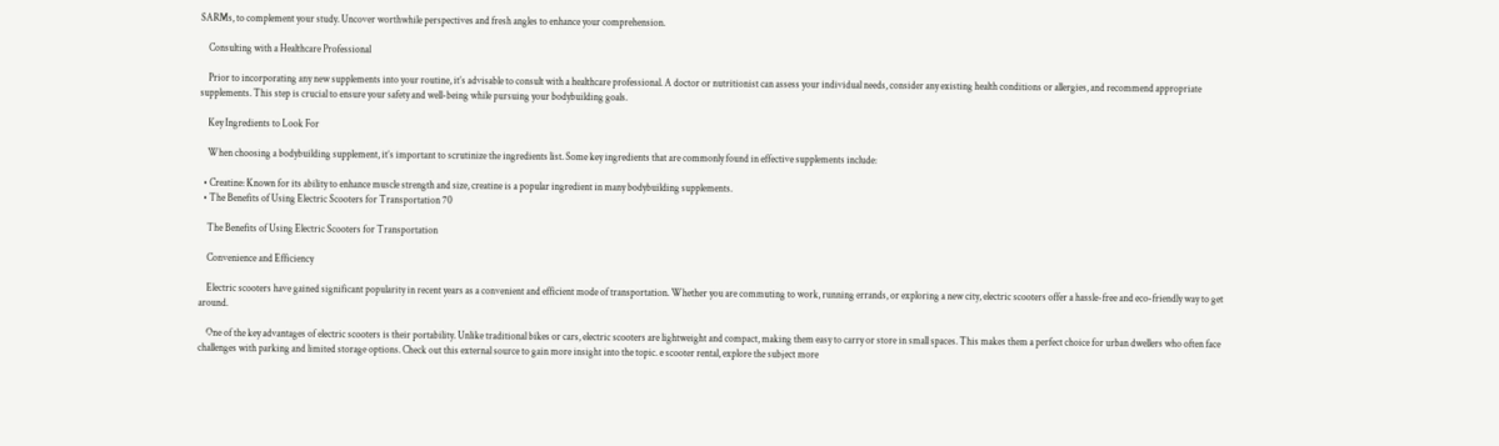SARMs, to complement your study. Uncover worthwhile perspectives and fresh angles to enhance your comprehension.

    Consulting with a Healthcare Professional

    Prior to incorporating any new supplements into your routine, it’s advisable to consult with a healthcare professional. A doctor or nutritionist can assess your individual needs, consider any existing health conditions or allergies, and recommend appropriate supplements. This step is crucial to ensure your safety and well-being while pursuing your bodybuilding goals.

    Key Ingredients to Look For

    When choosing a bodybuilding supplement, it’s important to scrutinize the ingredients list. Some key ingredients that are commonly found in effective supplements include:

  • Creatine: Known for its ability to enhance muscle strength and size, creatine is a popular ingredient in many bodybuilding supplements.
  • The Benefits of Using Electric Scooters for Transportation 70

    The Benefits of Using Electric Scooters for Transportation

    Convenience and Efficiency

    Electric scooters have gained significant popularity in recent years as a convenient and efficient mode of transportation. Whether you are commuting to work, running errands, or exploring a new city, electric scooters offer a hassle-free and eco-friendly way to get around.

    One of the key advantages of electric scooters is their portability. Unlike traditional bikes or cars, electric scooters are lightweight and compact, making them easy to carry or store in small spaces. This makes them a perfect choice for urban dwellers who often face challenges with parking and limited storage options. Check out this external source to gain more insight into the topic. e scooter rental, explore the subject more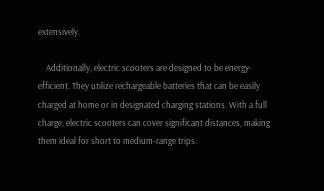extensively.

    Additionally, electric scooters are designed to be energy-efficient. They utilize rechargeable batteries that can be easily charged at home or in designated charging stations. With a full charge, electric scooters can cover significant distances, making them ideal for short to medium-range trips.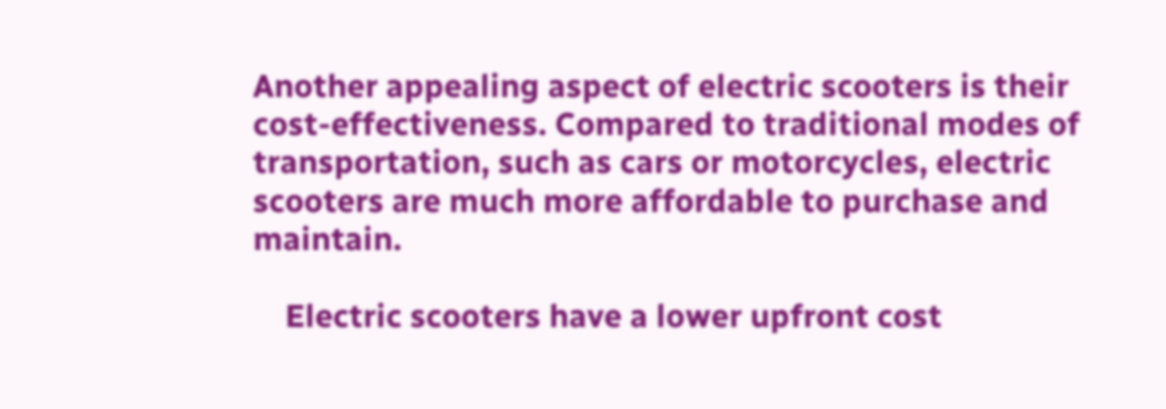Another appealing aspect of electric scooters is their cost-effectiveness. Compared to traditional modes of transportation, such as cars or motorcycles, electric scooters are much more affordable to purchase and maintain.

    Electric scooters have a lower upfront cost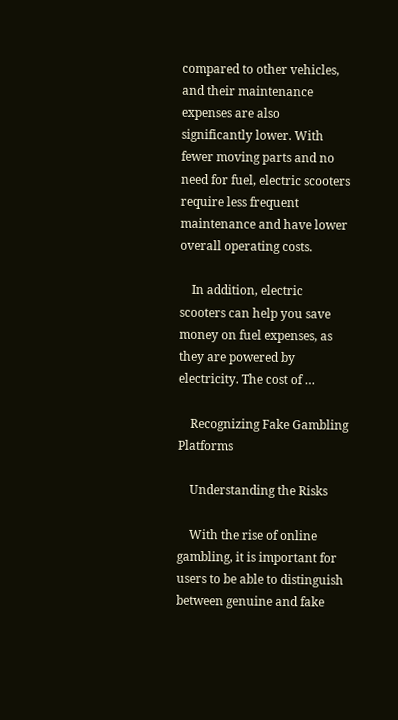compared to other vehicles, and their maintenance expenses are also significantly lower. With fewer moving parts and no need for fuel, electric scooters require less frequent maintenance and have lower overall operating costs.

    In addition, electric scooters can help you save money on fuel expenses, as they are powered by electricity. The cost of …

    Recognizing Fake Gambling Platforms

    Understanding the Risks

    With the rise of online gambling, it is important for users to be able to distinguish between genuine and fake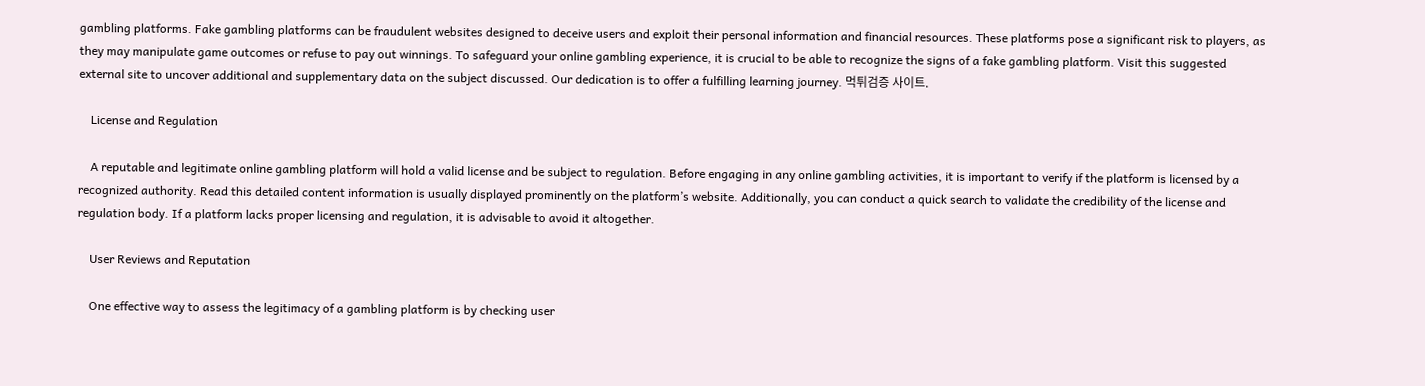gambling platforms. Fake gambling platforms can be fraudulent websites designed to deceive users and exploit their personal information and financial resources. These platforms pose a significant risk to players, as they may manipulate game outcomes or refuse to pay out winnings. To safeguard your online gambling experience, it is crucial to be able to recognize the signs of a fake gambling platform. Visit this suggested external site to uncover additional and supplementary data on the subject discussed. Our dedication is to offer a fulfilling learning journey. 먹튀검증 사이트.

    License and Regulation

    A reputable and legitimate online gambling platform will hold a valid license and be subject to regulation. Before engaging in any online gambling activities, it is important to verify if the platform is licensed by a recognized authority. Read this detailed content information is usually displayed prominently on the platform’s website. Additionally, you can conduct a quick search to validate the credibility of the license and regulation body. If a platform lacks proper licensing and regulation, it is advisable to avoid it altogether.

    User Reviews and Reputation

    One effective way to assess the legitimacy of a gambling platform is by checking user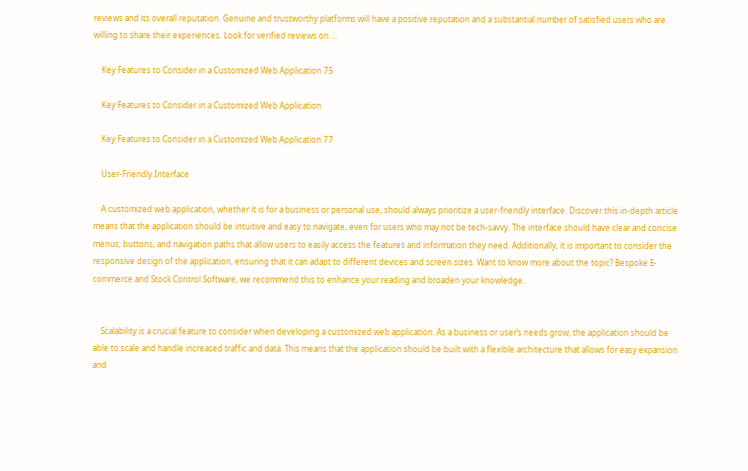reviews and its overall reputation. Genuine and trustworthy platforms will have a positive reputation and a substantial number of satisfied users who are willing to share their experiences. Look for verified reviews on …

    Key Features to Consider in a Customized Web Application 75

    Key Features to Consider in a Customized Web Application

    Key Features to Consider in a Customized Web Application 77

    User-Friendly Interface

    A customized web application, whether it is for a business or personal use, should always prioritize a user-friendly interface. Discover this in-depth article means that the application should be intuitive and easy to navigate, even for users who may not be tech-savvy. The interface should have clear and concise menus, buttons, and navigation paths that allow users to easily access the features and information they need. Additionally, it is important to consider the responsive design of the application, ensuring that it can adapt to different devices and screen sizes. Want to know more about the topic? Bespoke E-commerce and Stock Control Software, we recommend this to enhance your reading and broaden your knowledge.


    Scalability is a crucial feature to consider when developing a customized web application. As a business or user’s needs grow, the application should be able to scale and handle increased traffic and data. This means that the application should be built with a flexible architecture that allows for easy expansion and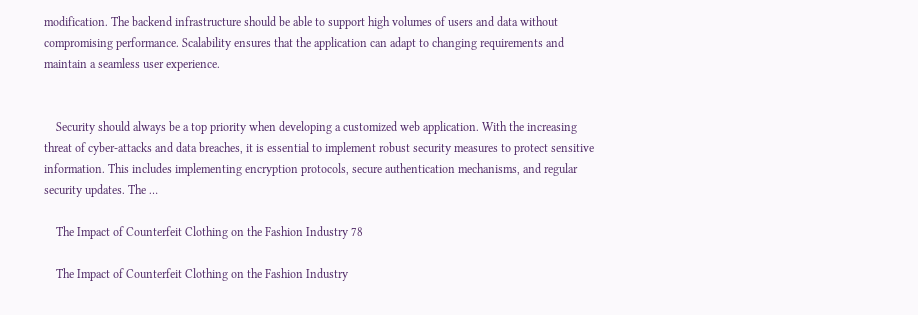modification. The backend infrastructure should be able to support high volumes of users and data without compromising performance. Scalability ensures that the application can adapt to changing requirements and maintain a seamless user experience.


    Security should always be a top priority when developing a customized web application. With the increasing threat of cyber-attacks and data breaches, it is essential to implement robust security measures to protect sensitive information. This includes implementing encryption protocols, secure authentication mechanisms, and regular security updates. The …

    The Impact of Counterfeit Clothing on the Fashion Industry 78

    The Impact of Counterfeit Clothing on the Fashion Industry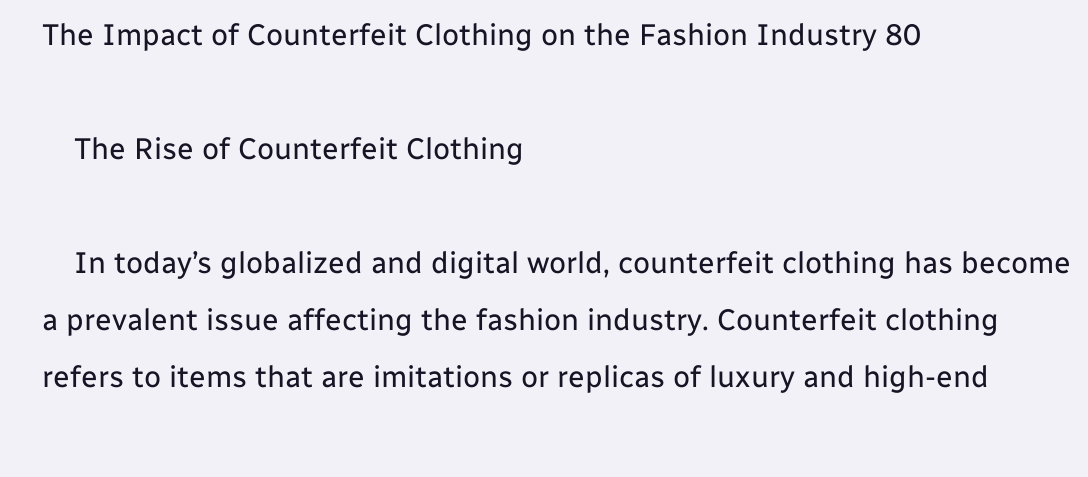The Impact of Counterfeit Clothing on the Fashion Industry 80

    The Rise of Counterfeit Clothing

    In today’s globalized and digital world, counterfeit clothing has become a prevalent issue affecting the fashion industry. Counterfeit clothing refers to items that are imitations or replicas of luxury and high-end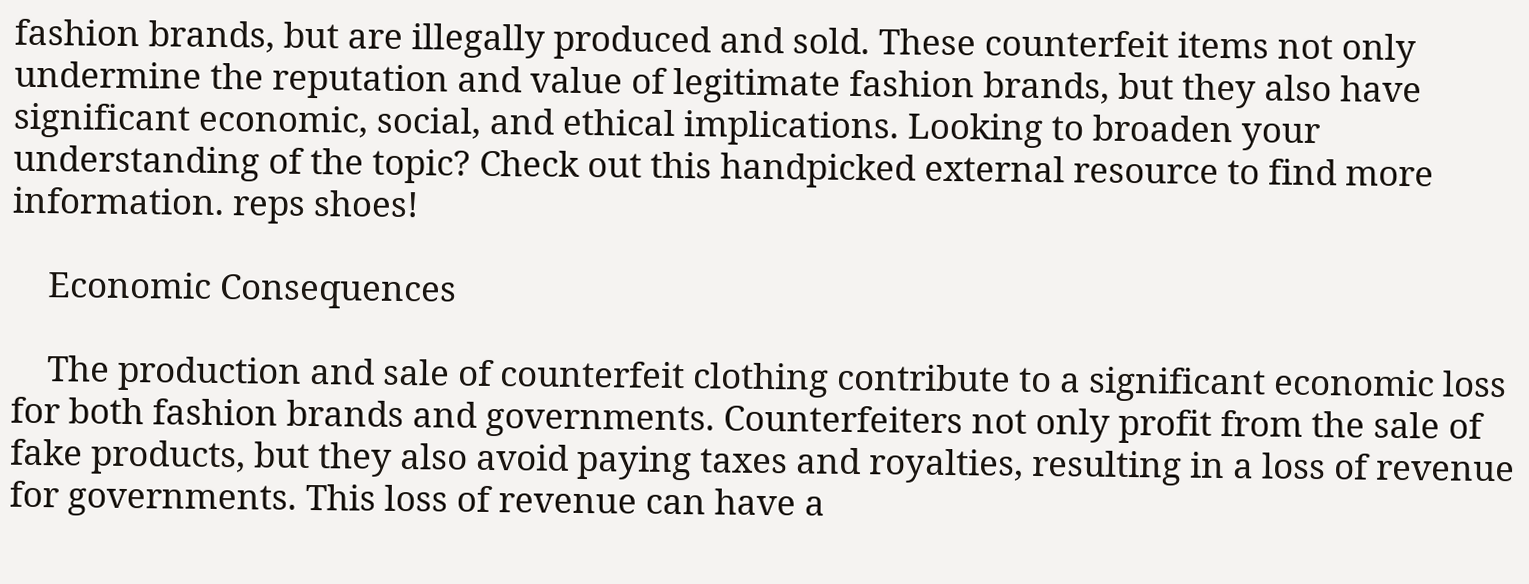fashion brands, but are illegally produced and sold. These counterfeit items not only undermine the reputation and value of legitimate fashion brands, but they also have significant economic, social, and ethical implications. Looking to broaden your understanding of the topic? Check out this handpicked external resource to find more information. reps shoes!

    Economic Consequences

    The production and sale of counterfeit clothing contribute to a significant economic loss for both fashion brands and governments. Counterfeiters not only profit from the sale of fake products, but they also avoid paying taxes and royalties, resulting in a loss of revenue for governments. This loss of revenue can have a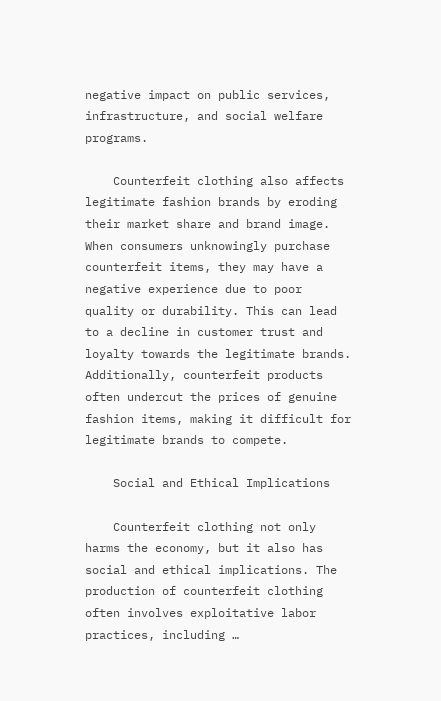negative impact on public services, infrastructure, and social welfare programs.

    Counterfeit clothing also affects legitimate fashion brands by eroding their market share and brand image. When consumers unknowingly purchase counterfeit items, they may have a negative experience due to poor quality or durability. This can lead to a decline in customer trust and loyalty towards the legitimate brands. Additionally, counterfeit products often undercut the prices of genuine fashion items, making it difficult for legitimate brands to compete.

    Social and Ethical Implications

    Counterfeit clothing not only harms the economy, but it also has social and ethical implications. The production of counterfeit clothing often involves exploitative labor practices, including …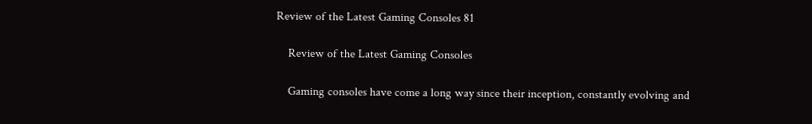Review of the Latest Gaming Consoles 81

    Review of the Latest Gaming Consoles

    Gaming consoles have come a long way since their inception, constantly evolving and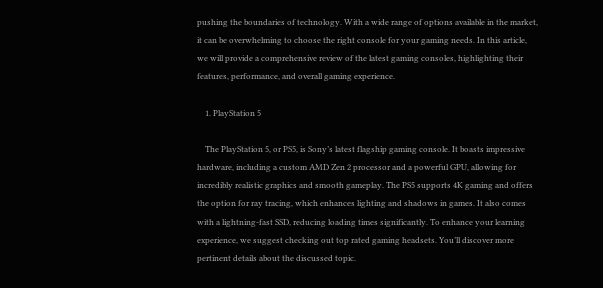pushing the boundaries of technology. With a wide range of options available in the market, it can be overwhelming to choose the right console for your gaming needs. In this article, we will provide a comprehensive review of the latest gaming consoles, highlighting their features, performance, and overall gaming experience.

    1. PlayStation 5

    The PlayStation 5, or PS5, is Sony’s latest flagship gaming console. It boasts impressive hardware, including a custom AMD Zen 2 processor and a powerful GPU, allowing for incredibly realistic graphics and smooth gameplay. The PS5 supports 4K gaming and offers the option for ray tracing, which enhances lighting and shadows in games. It also comes with a lightning-fast SSD, reducing loading times significantly. To enhance your learning experience, we suggest checking out top rated gaming headsets. You’ll discover more pertinent details about the discussed topic.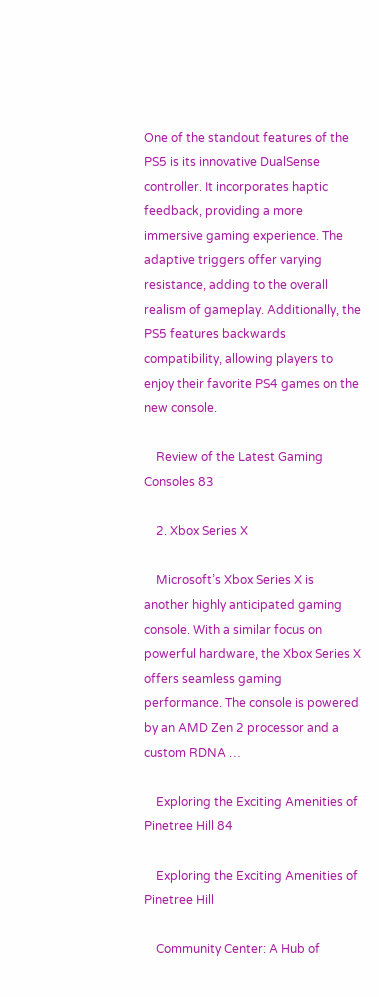One of the standout features of the PS5 is its innovative DualSense controller. It incorporates haptic feedback, providing a more immersive gaming experience. The adaptive triggers offer varying resistance, adding to the overall realism of gameplay. Additionally, the PS5 features backwards compatibility, allowing players to enjoy their favorite PS4 games on the new console.

    Review of the Latest Gaming Consoles 83

    2. Xbox Series X

    Microsoft’s Xbox Series X is another highly anticipated gaming console. With a similar focus on powerful hardware, the Xbox Series X offers seamless gaming performance. The console is powered by an AMD Zen 2 processor and a custom RDNA …

    Exploring the Exciting Amenities of Pinetree Hill 84

    Exploring the Exciting Amenities of Pinetree Hill

    Community Center: A Hub of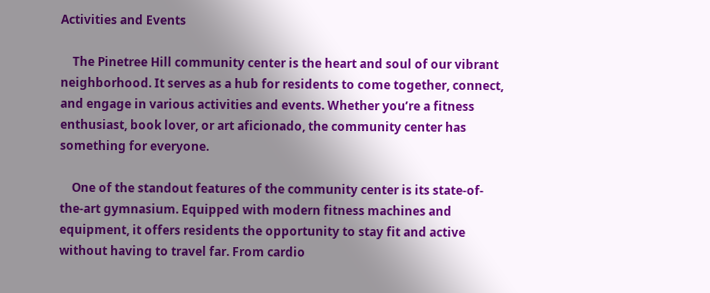Activities and Events

    The Pinetree Hill community center is the heart and soul of our vibrant neighborhood. It serves as a hub for residents to come together, connect, and engage in various activities and events. Whether you’re a fitness enthusiast, book lover, or art aficionado, the community center has something for everyone.

    One of the standout features of the community center is its state-of-the-art gymnasium. Equipped with modern fitness machines and equipment, it offers residents the opportunity to stay fit and active without having to travel far. From cardio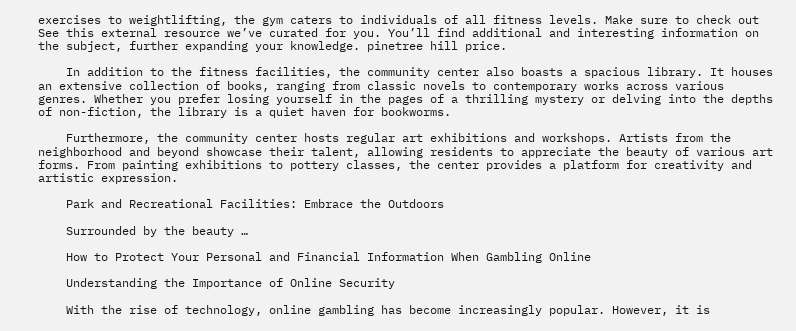exercises to weightlifting, the gym caters to individuals of all fitness levels. Make sure to check out See this external resource we’ve curated for you. You’ll find additional and interesting information on the subject, further expanding your knowledge. pinetree hill price.

    In addition to the fitness facilities, the community center also boasts a spacious library. It houses an extensive collection of books, ranging from classic novels to contemporary works across various genres. Whether you prefer losing yourself in the pages of a thrilling mystery or delving into the depths of non-fiction, the library is a quiet haven for bookworms.

    Furthermore, the community center hosts regular art exhibitions and workshops. Artists from the neighborhood and beyond showcase their talent, allowing residents to appreciate the beauty of various art forms. From painting exhibitions to pottery classes, the center provides a platform for creativity and artistic expression.

    Park and Recreational Facilities: Embrace the Outdoors

    Surrounded by the beauty …

    How to Protect Your Personal and Financial Information When Gambling Online

    Understanding the Importance of Online Security

    With the rise of technology, online gambling has become increasingly popular. However, it is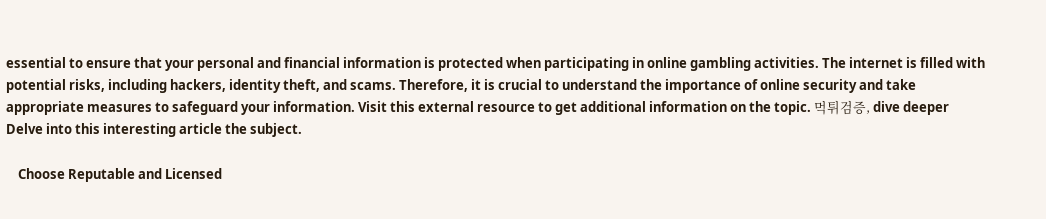essential to ensure that your personal and financial information is protected when participating in online gambling activities. The internet is filled with potential risks, including hackers, identity theft, and scams. Therefore, it is crucial to understand the importance of online security and take appropriate measures to safeguard your information. Visit this external resource to get additional information on the topic. 먹튀검증, dive deeper Delve into this interesting article the subject.

    Choose Reputable and Licensed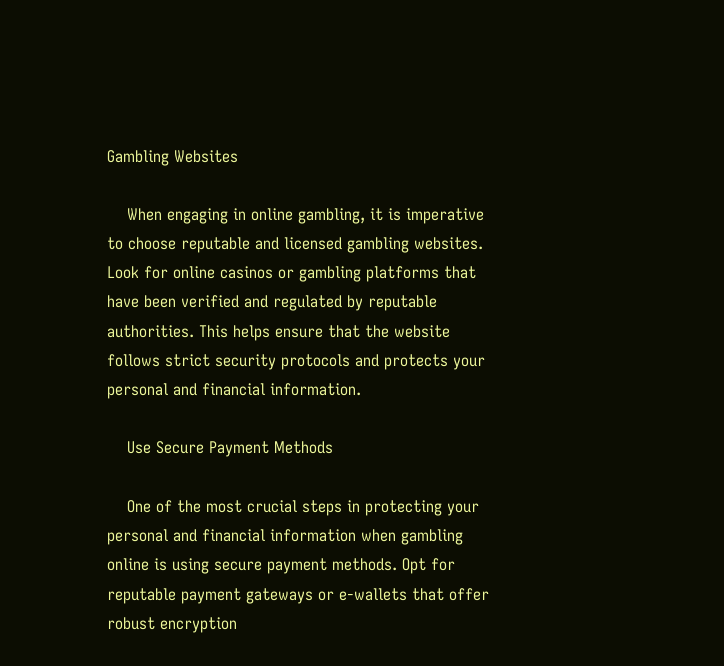Gambling Websites

    When engaging in online gambling, it is imperative to choose reputable and licensed gambling websites. Look for online casinos or gambling platforms that have been verified and regulated by reputable authorities. This helps ensure that the website follows strict security protocols and protects your personal and financial information.

    Use Secure Payment Methods

    One of the most crucial steps in protecting your personal and financial information when gambling online is using secure payment methods. Opt for reputable payment gateways or e-wallets that offer robust encryption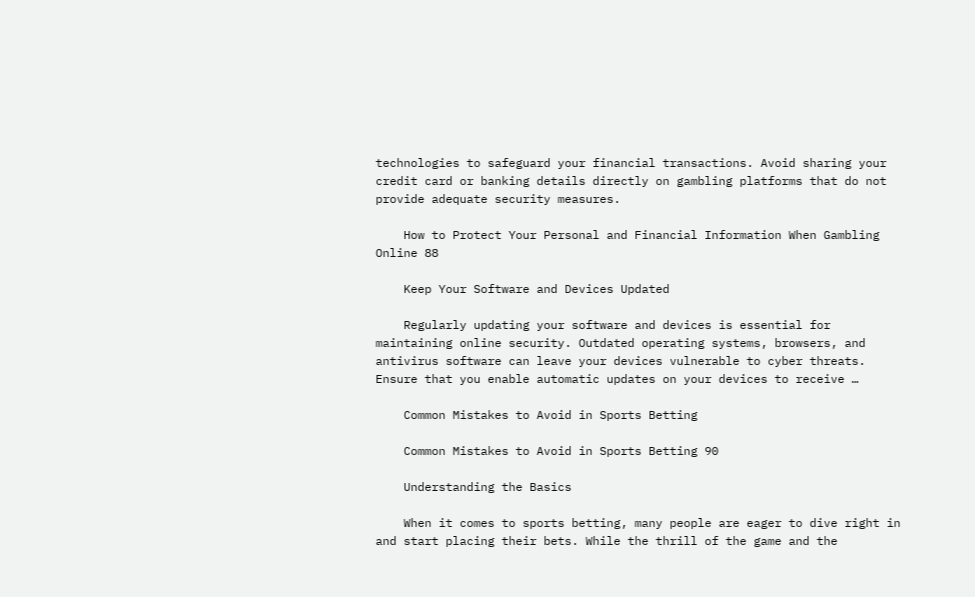technologies to safeguard your financial transactions. Avoid sharing your credit card or banking details directly on gambling platforms that do not provide adequate security measures.

    How to Protect Your Personal and Financial Information When Gambling Online 88

    Keep Your Software and Devices Updated

    Regularly updating your software and devices is essential for maintaining online security. Outdated operating systems, browsers, and antivirus software can leave your devices vulnerable to cyber threats. Ensure that you enable automatic updates on your devices to receive …

    Common Mistakes to Avoid in Sports Betting

    Common Mistakes to Avoid in Sports Betting 90

    Understanding the Basics

    When it comes to sports betting, many people are eager to dive right in and start placing their bets. While the thrill of the game and the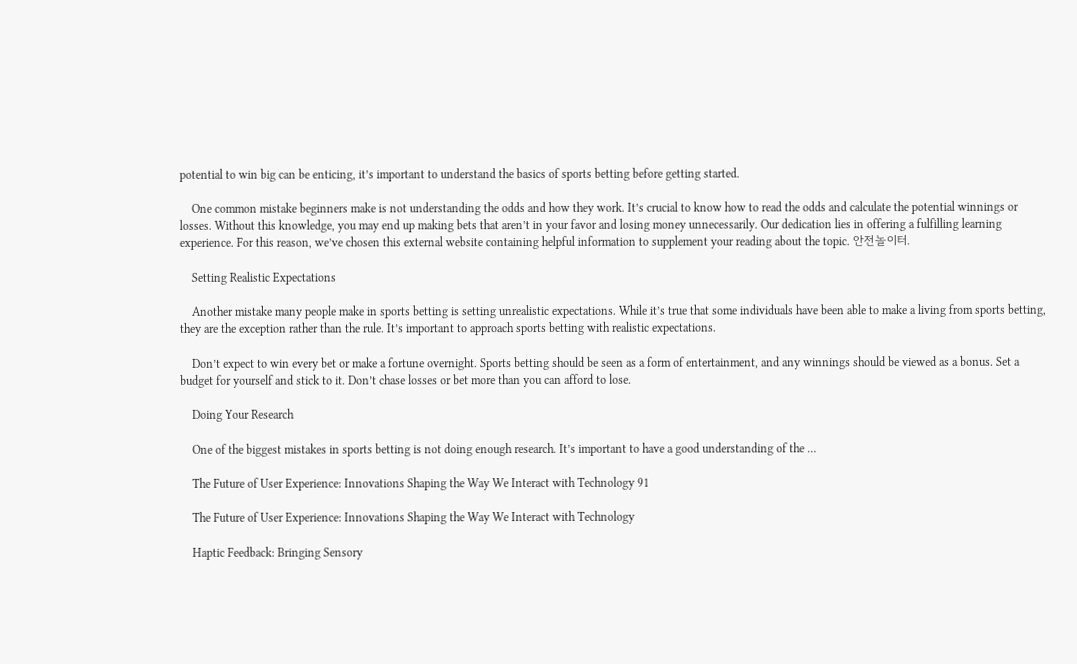potential to win big can be enticing, it’s important to understand the basics of sports betting before getting started.

    One common mistake beginners make is not understanding the odds and how they work. It’s crucial to know how to read the odds and calculate the potential winnings or losses. Without this knowledge, you may end up making bets that aren’t in your favor and losing money unnecessarily. Our dedication lies in offering a fulfilling learning experience. For this reason, we’ve chosen this external website containing helpful information to supplement your reading about the topic. 안전놀이터.

    Setting Realistic Expectations

    Another mistake many people make in sports betting is setting unrealistic expectations. While it’s true that some individuals have been able to make a living from sports betting, they are the exception rather than the rule. It’s important to approach sports betting with realistic expectations.

    Don’t expect to win every bet or make a fortune overnight. Sports betting should be seen as a form of entertainment, and any winnings should be viewed as a bonus. Set a budget for yourself and stick to it. Don’t chase losses or bet more than you can afford to lose.

    Doing Your Research

    One of the biggest mistakes in sports betting is not doing enough research. It’s important to have a good understanding of the …

    The Future of User Experience: Innovations Shaping the Way We Interact with Technology 91

    The Future of User Experience: Innovations Shaping the Way We Interact with Technology

    Haptic Feedback: Bringing Sensory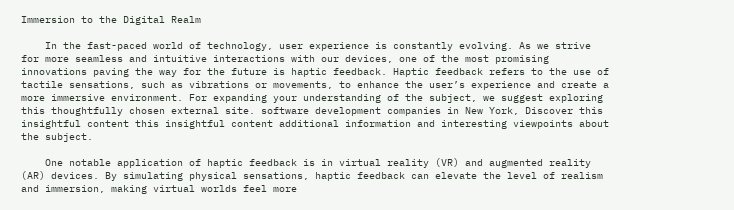Immersion to the Digital Realm

    In the fast-paced world of technology, user experience is constantly evolving. As we strive for more seamless and intuitive interactions with our devices, one of the most promising innovations paving the way for the future is haptic feedback. Haptic feedback refers to the use of tactile sensations, such as vibrations or movements, to enhance the user’s experience and create a more immersive environment. For expanding your understanding of the subject, we suggest exploring this thoughtfully chosen external site. software development companies in New York, Discover this insightful content this insightful content additional information and interesting viewpoints about the subject.

    One notable application of haptic feedback is in virtual reality (VR) and augmented reality (AR) devices. By simulating physical sensations, haptic feedback can elevate the level of realism and immersion, making virtual worlds feel more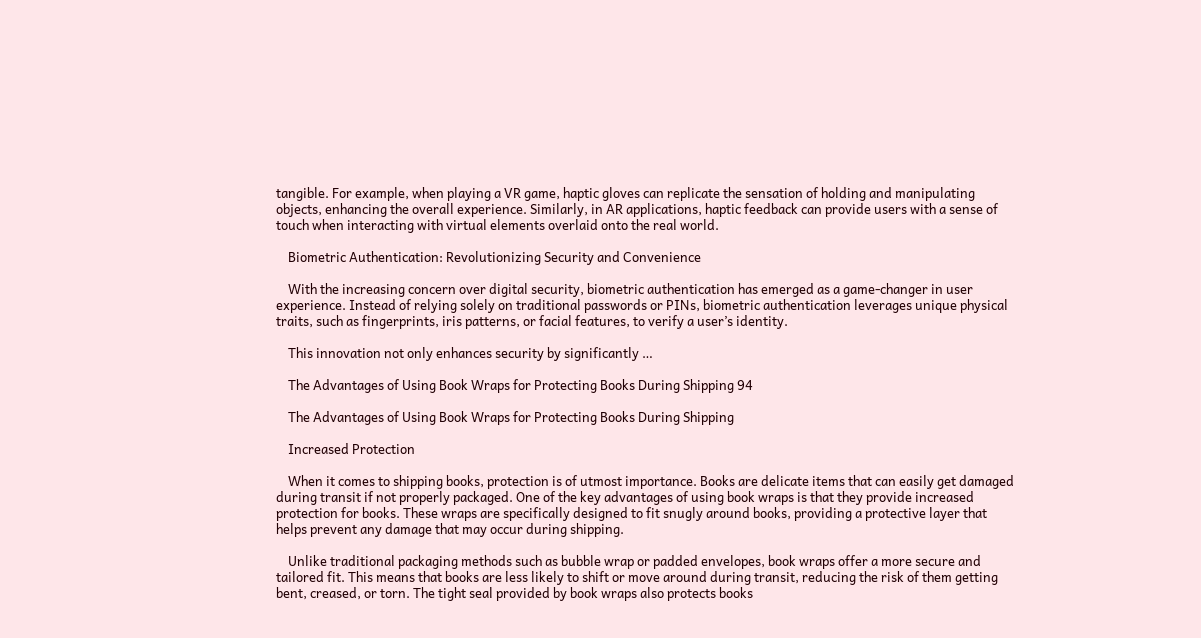tangible. For example, when playing a VR game, haptic gloves can replicate the sensation of holding and manipulating objects, enhancing the overall experience. Similarly, in AR applications, haptic feedback can provide users with a sense of touch when interacting with virtual elements overlaid onto the real world.

    Biometric Authentication: Revolutionizing Security and Convenience

    With the increasing concern over digital security, biometric authentication has emerged as a game-changer in user experience. Instead of relying solely on traditional passwords or PINs, biometric authentication leverages unique physical traits, such as fingerprints, iris patterns, or facial features, to verify a user’s identity.

    This innovation not only enhances security by significantly …

    The Advantages of Using Book Wraps for Protecting Books During Shipping 94

    The Advantages of Using Book Wraps for Protecting Books During Shipping

    Increased Protection

    When it comes to shipping books, protection is of utmost importance. Books are delicate items that can easily get damaged during transit if not properly packaged. One of the key advantages of using book wraps is that they provide increased protection for books. These wraps are specifically designed to fit snugly around books, providing a protective layer that helps prevent any damage that may occur during shipping.

    Unlike traditional packaging methods such as bubble wrap or padded envelopes, book wraps offer a more secure and tailored fit. This means that books are less likely to shift or move around during transit, reducing the risk of them getting bent, creased, or torn. The tight seal provided by book wraps also protects books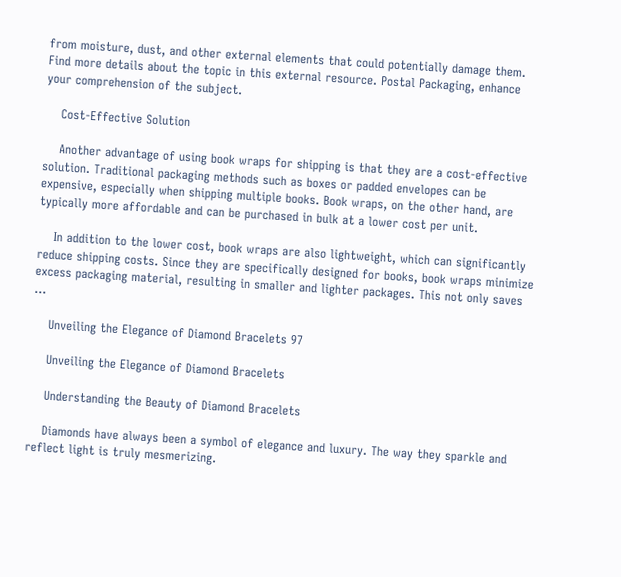from moisture, dust, and other external elements that could potentially damage them. Find more details about the topic in this external resource. Postal Packaging, enhance your comprehension of the subject.

    Cost-Effective Solution

    Another advantage of using book wraps for shipping is that they are a cost-effective solution. Traditional packaging methods such as boxes or padded envelopes can be expensive, especially when shipping multiple books. Book wraps, on the other hand, are typically more affordable and can be purchased in bulk at a lower cost per unit.

    In addition to the lower cost, book wraps are also lightweight, which can significantly reduce shipping costs. Since they are specifically designed for books, book wraps minimize excess packaging material, resulting in smaller and lighter packages. This not only saves …

    Unveiling the Elegance of Diamond Bracelets 97

    Unveiling the Elegance of Diamond Bracelets

    Understanding the Beauty of Diamond Bracelets

    Diamonds have always been a symbol of elegance and luxury. The way they sparkle and reflect light is truly mesmerizing.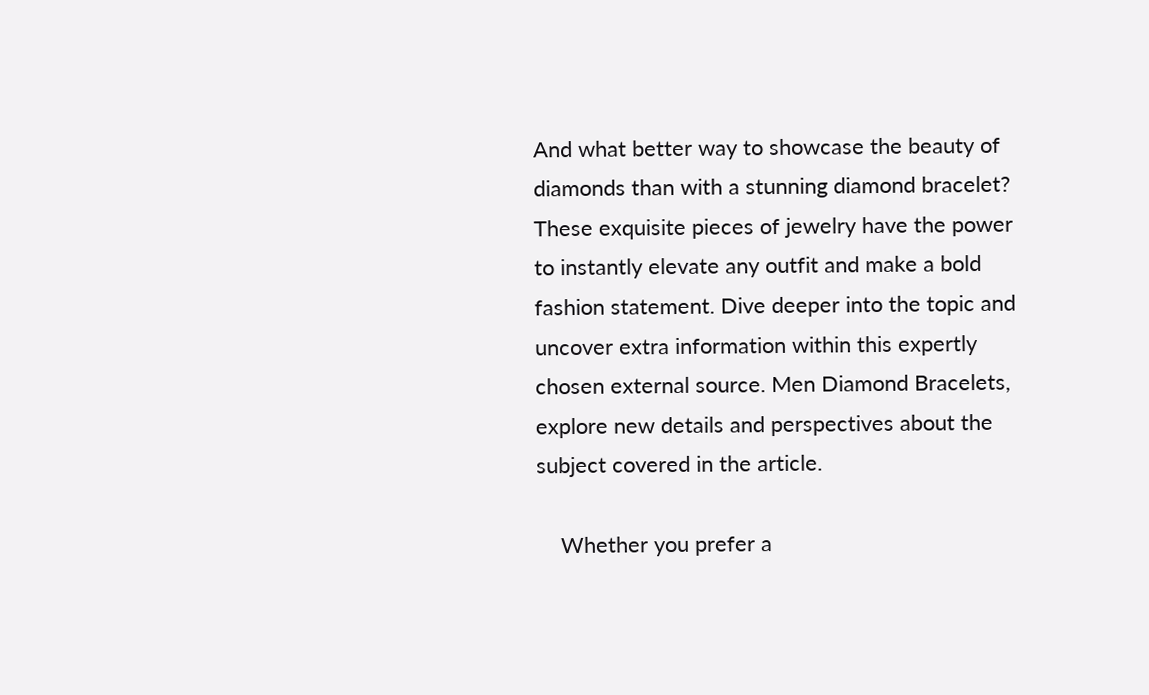And what better way to showcase the beauty of diamonds than with a stunning diamond bracelet? These exquisite pieces of jewelry have the power to instantly elevate any outfit and make a bold fashion statement. Dive deeper into the topic and uncover extra information within this expertly chosen external source. Men Diamond Bracelets, explore new details and perspectives about the subject covered in the article.

    Whether you prefer a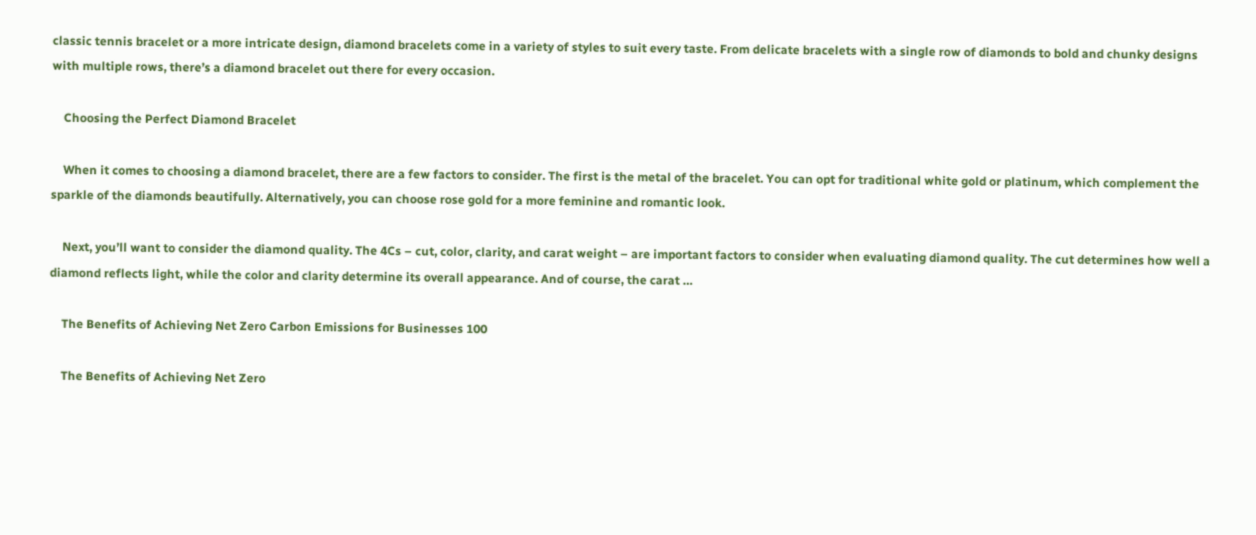classic tennis bracelet or a more intricate design, diamond bracelets come in a variety of styles to suit every taste. From delicate bracelets with a single row of diamonds to bold and chunky designs with multiple rows, there’s a diamond bracelet out there for every occasion.

    Choosing the Perfect Diamond Bracelet

    When it comes to choosing a diamond bracelet, there are a few factors to consider. The first is the metal of the bracelet. You can opt for traditional white gold or platinum, which complement the sparkle of the diamonds beautifully. Alternatively, you can choose rose gold for a more feminine and romantic look.

    Next, you’ll want to consider the diamond quality. The 4Cs – cut, color, clarity, and carat weight – are important factors to consider when evaluating diamond quality. The cut determines how well a diamond reflects light, while the color and clarity determine its overall appearance. And of course, the carat …

    The Benefits of Achieving Net Zero Carbon Emissions for Businesses 100

    The Benefits of Achieving Net Zero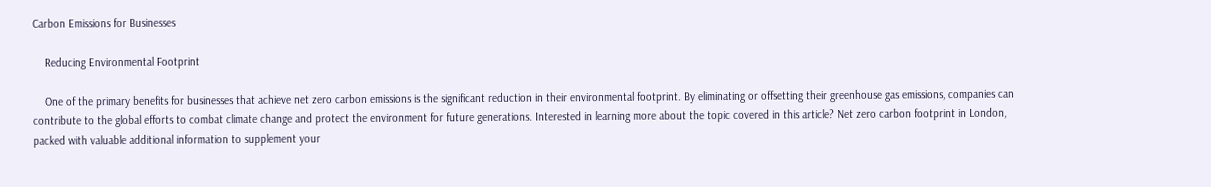Carbon Emissions for Businesses

    Reducing Environmental Footprint

    One of the primary benefits for businesses that achieve net zero carbon emissions is the significant reduction in their environmental footprint. By eliminating or offsetting their greenhouse gas emissions, companies can contribute to the global efforts to combat climate change and protect the environment for future generations. Interested in learning more about the topic covered in this article? Net zero carbon footprint in London, packed with valuable additional information to supplement your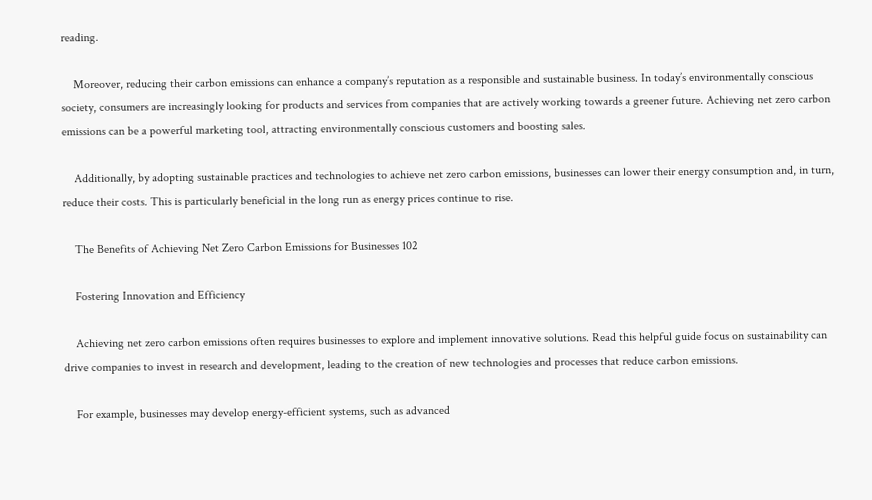reading.

    Moreover, reducing their carbon emissions can enhance a company’s reputation as a responsible and sustainable business. In today’s environmentally conscious society, consumers are increasingly looking for products and services from companies that are actively working towards a greener future. Achieving net zero carbon emissions can be a powerful marketing tool, attracting environmentally conscious customers and boosting sales.

    Additionally, by adopting sustainable practices and technologies to achieve net zero carbon emissions, businesses can lower their energy consumption and, in turn, reduce their costs. This is particularly beneficial in the long run as energy prices continue to rise.

    The Benefits of Achieving Net Zero Carbon Emissions for Businesses 102

    Fostering Innovation and Efficiency

    Achieving net zero carbon emissions often requires businesses to explore and implement innovative solutions. Read this helpful guide focus on sustainability can drive companies to invest in research and development, leading to the creation of new technologies and processes that reduce carbon emissions.

    For example, businesses may develop energy-efficient systems, such as advanced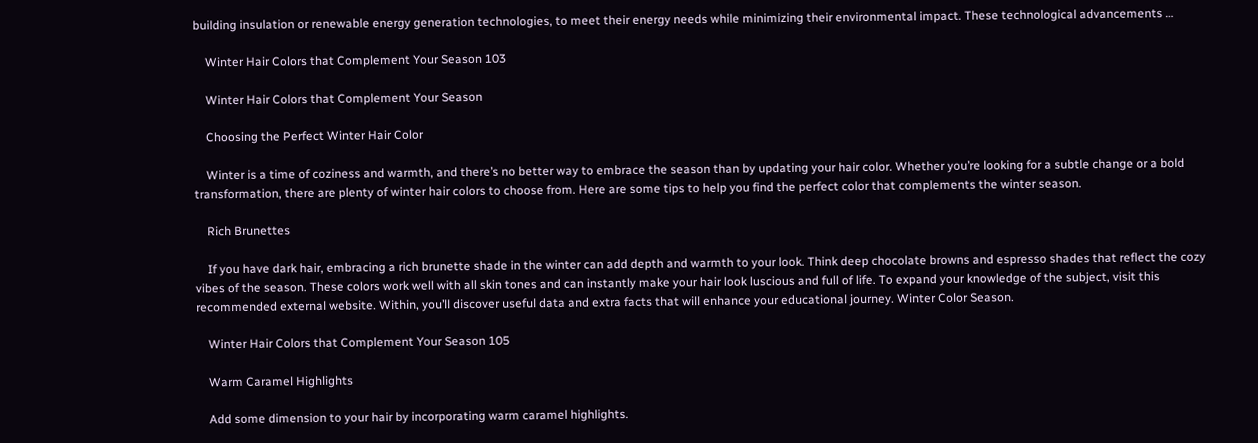building insulation or renewable energy generation technologies, to meet their energy needs while minimizing their environmental impact. These technological advancements …

    Winter Hair Colors that Complement Your Season 103

    Winter Hair Colors that Complement Your Season

    Choosing the Perfect Winter Hair Color

    Winter is a time of coziness and warmth, and there’s no better way to embrace the season than by updating your hair color. Whether you’re looking for a subtle change or a bold transformation, there are plenty of winter hair colors to choose from. Here are some tips to help you find the perfect color that complements the winter season.

    Rich Brunettes

    If you have dark hair, embracing a rich brunette shade in the winter can add depth and warmth to your look. Think deep chocolate browns and espresso shades that reflect the cozy vibes of the season. These colors work well with all skin tones and can instantly make your hair look luscious and full of life. To expand your knowledge of the subject, visit this recommended external website. Within, you’ll discover useful data and extra facts that will enhance your educational journey. Winter Color Season.

    Winter Hair Colors that Complement Your Season 105

    Warm Caramel Highlights

    Add some dimension to your hair by incorporating warm caramel highlights.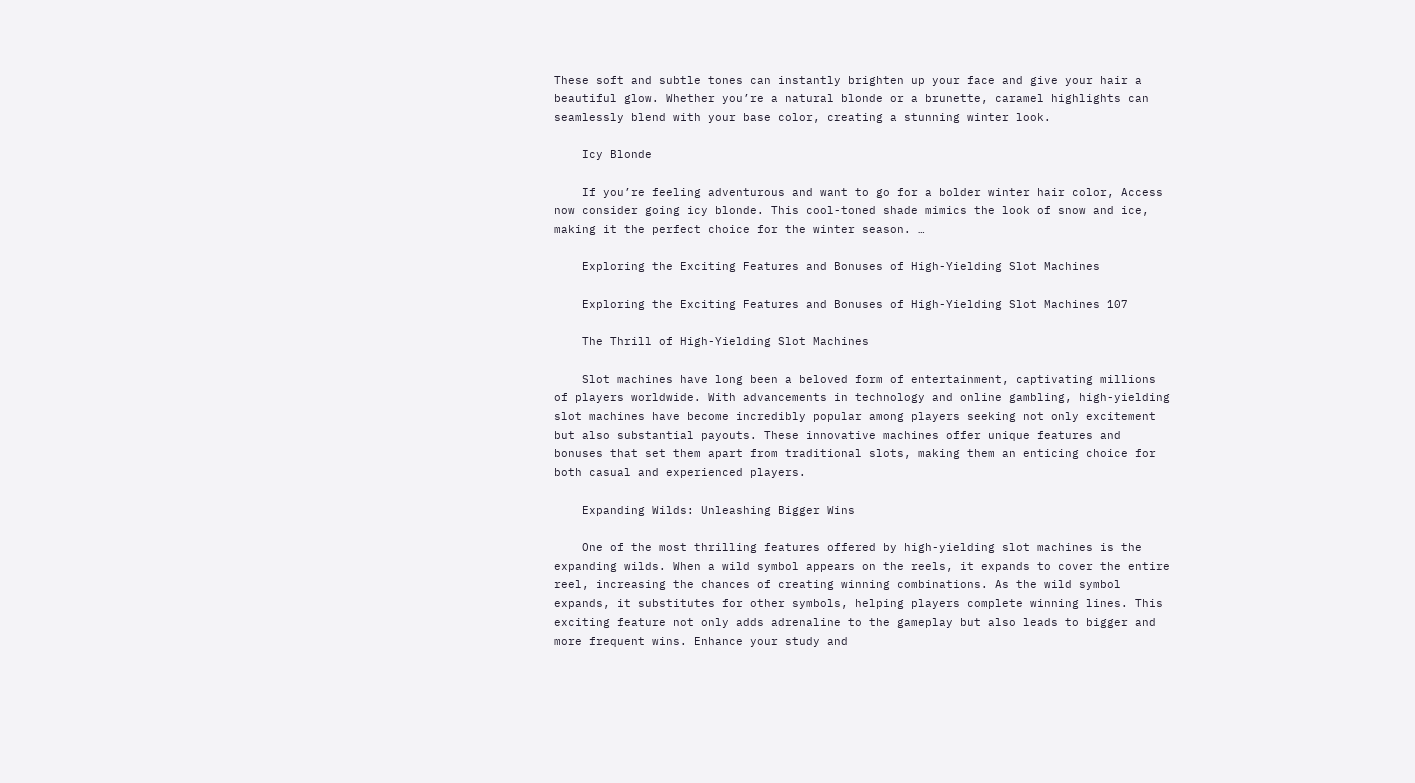These soft and subtle tones can instantly brighten up your face and give your hair a beautiful glow. Whether you’re a natural blonde or a brunette, caramel highlights can seamlessly blend with your base color, creating a stunning winter look.

    Icy Blonde

    If you’re feeling adventurous and want to go for a bolder winter hair color, Access now consider going icy blonde. This cool-toned shade mimics the look of snow and ice, making it the perfect choice for the winter season. …

    Exploring the Exciting Features and Bonuses of High-Yielding Slot Machines

    Exploring the Exciting Features and Bonuses of High-Yielding Slot Machines 107

    The Thrill of High-Yielding Slot Machines

    Slot machines have long been a beloved form of entertainment, captivating millions of players worldwide. With advancements in technology and online gambling, high-yielding slot machines have become incredibly popular among players seeking not only excitement but also substantial payouts. These innovative machines offer unique features and bonuses that set them apart from traditional slots, making them an enticing choice for both casual and experienced players.

    Expanding Wilds: Unleashing Bigger Wins

    One of the most thrilling features offered by high-yielding slot machines is the expanding wilds. When a wild symbol appears on the reels, it expands to cover the entire reel, increasing the chances of creating winning combinations. As the wild symbol expands, it substitutes for other symbols, helping players complete winning lines. This exciting feature not only adds adrenaline to the gameplay but also leads to bigger and more frequent wins. Enhance your study and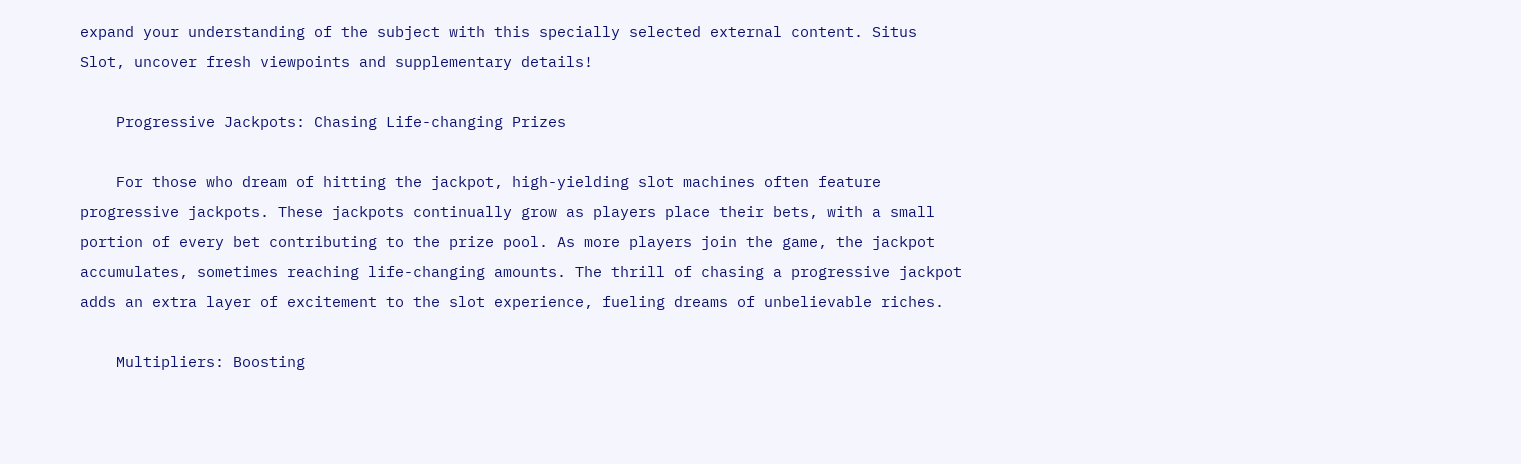expand your understanding of the subject with this specially selected external content. Situs Slot, uncover fresh viewpoints and supplementary details!

    Progressive Jackpots: Chasing Life-changing Prizes

    For those who dream of hitting the jackpot, high-yielding slot machines often feature progressive jackpots. These jackpots continually grow as players place their bets, with a small portion of every bet contributing to the prize pool. As more players join the game, the jackpot accumulates, sometimes reaching life-changing amounts. The thrill of chasing a progressive jackpot adds an extra layer of excitement to the slot experience, fueling dreams of unbelievable riches.

    Multipliers: Boosting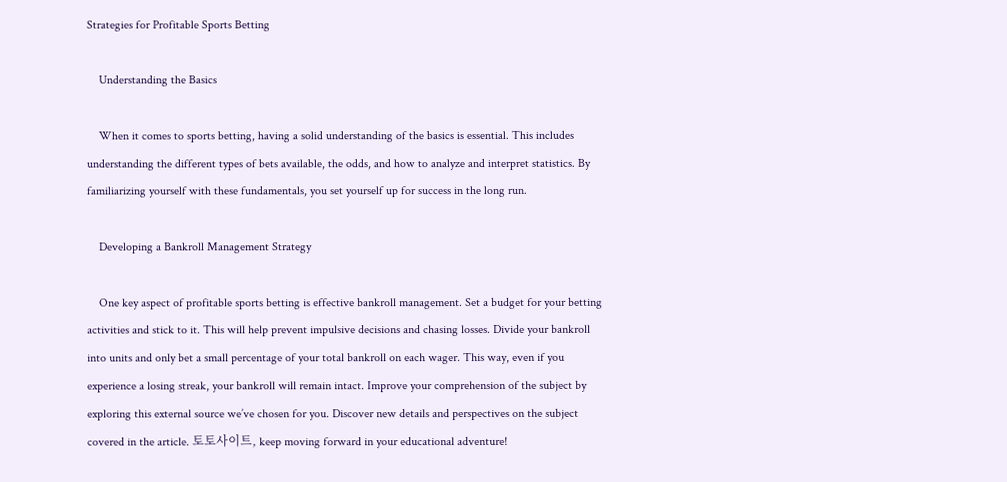Strategies for Profitable Sports Betting

    Understanding the Basics

    When it comes to sports betting, having a solid understanding of the basics is essential. This includes understanding the different types of bets available, the odds, and how to analyze and interpret statistics. By familiarizing yourself with these fundamentals, you set yourself up for success in the long run.

    Developing a Bankroll Management Strategy

    One key aspect of profitable sports betting is effective bankroll management. Set a budget for your betting activities and stick to it. This will help prevent impulsive decisions and chasing losses. Divide your bankroll into units and only bet a small percentage of your total bankroll on each wager. This way, even if you experience a losing streak, your bankroll will remain intact. Improve your comprehension of the subject by exploring this external source we’ve chosen for you. Discover new details and perspectives on the subject covered in the article. 토토사이트, keep moving forward in your educational adventure!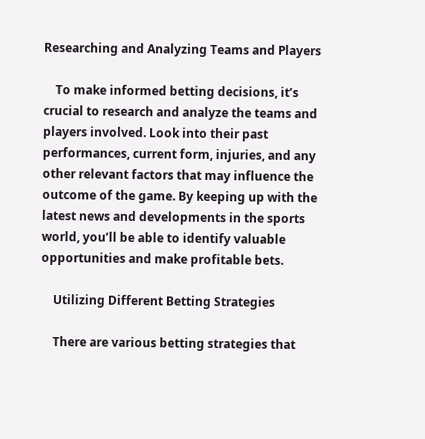Researching and Analyzing Teams and Players

    To make informed betting decisions, it’s crucial to research and analyze the teams and players involved. Look into their past performances, current form, injuries, and any other relevant factors that may influence the outcome of the game. By keeping up with the latest news and developments in the sports world, you’ll be able to identify valuable opportunities and make profitable bets.

    Utilizing Different Betting Strategies

    There are various betting strategies that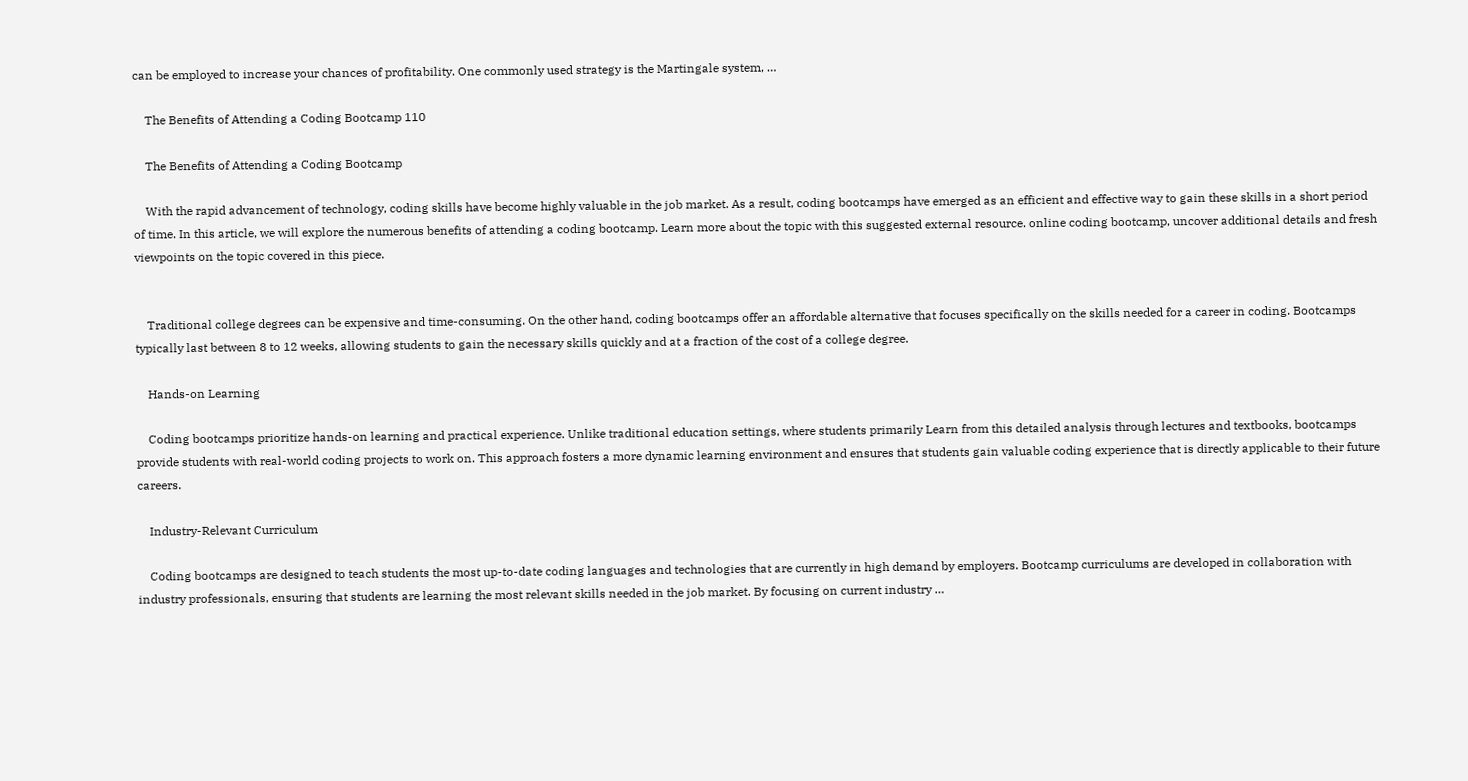can be employed to increase your chances of profitability. One commonly used strategy is the Martingale system, …

    The Benefits of Attending a Coding Bootcamp 110

    The Benefits of Attending a Coding Bootcamp

    With the rapid advancement of technology, coding skills have become highly valuable in the job market. As a result, coding bootcamps have emerged as an efficient and effective way to gain these skills in a short period of time. In this article, we will explore the numerous benefits of attending a coding bootcamp. Learn more about the topic with this suggested external resource. online coding bootcamp, uncover additional details and fresh viewpoints on the topic covered in this piece.


    Traditional college degrees can be expensive and time-consuming. On the other hand, coding bootcamps offer an affordable alternative that focuses specifically on the skills needed for a career in coding. Bootcamps typically last between 8 to 12 weeks, allowing students to gain the necessary skills quickly and at a fraction of the cost of a college degree.

    Hands-on Learning

    Coding bootcamps prioritize hands-on learning and practical experience. Unlike traditional education settings, where students primarily Learn from this detailed analysis through lectures and textbooks, bootcamps provide students with real-world coding projects to work on. This approach fosters a more dynamic learning environment and ensures that students gain valuable coding experience that is directly applicable to their future careers.

    Industry-Relevant Curriculum

    Coding bootcamps are designed to teach students the most up-to-date coding languages and technologies that are currently in high demand by employers. Bootcamp curriculums are developed in collaboration with industry professionals, ensuring that students are learning the most relevant skills needed in the job market. By focusing on current industry …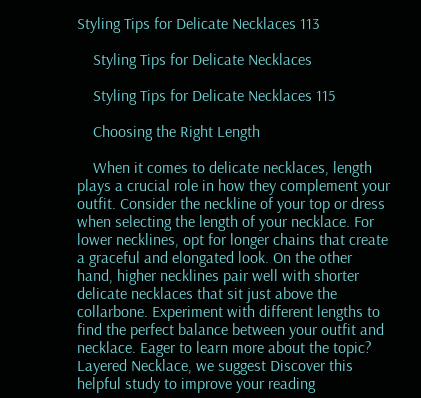Styling Tips for Delicate Necklaces 113

    Styling Tips for Delicate Necklaces

    Styling Tips for Delicate Necklaces 115

    Choosing the Right Length

    When it comes to delicate necklaces, length plays a crucial role in how they complement your outfit. Consider the neckline of your top or dress when selecting the length of your necklace. For lower necklines, opt for longer chains that create a graceful and elongated look. On the other hand, higher necklines pair well with shorter delicate necklaces that sit just above the collarbone. Experiment with different lengths to find the perfect balance between your outfit and necklace. Eager to learn more about the topic? Layered Necklace, we suggest Discover this helpful study to improve your reading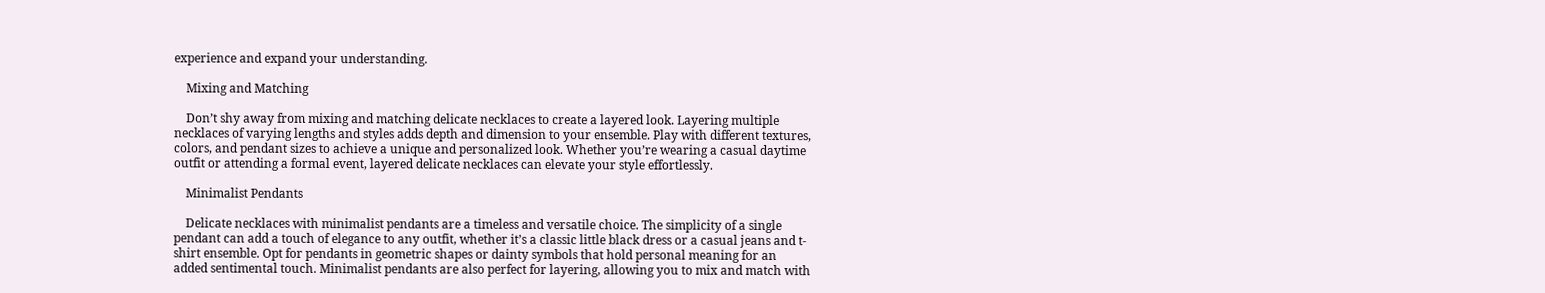experience and expand your understanding.

    Mixing and Matching

    Don’t shy away from mixing and matching delicate necklaces to create a layered look. Layering multiple necklaces of varying lengths and styles adds depth and dimension to your ensemble. Play with different textures, colors, and pendant sizes to achieve a unique and personalized look. Whether you’re wearing a casual daytime outfit or attending a formal event, layered delicate necklaces can elevate your style effortlessly.

    Minimalist Pendants

    Delicate necklaces with minimalist pendants are a timeless and versatile choice. The simplicity of a single pendant can add a touch of elegance to any outfit, whether it’s a classic little black dress or a casual jeans and t-shirt ensemble. Opt for pendants in geometric shapes or dainty symbols that hold personal meaning for an added sentimental touch. Minimalist pendants are also perfect for layering, allowing you to mix and match with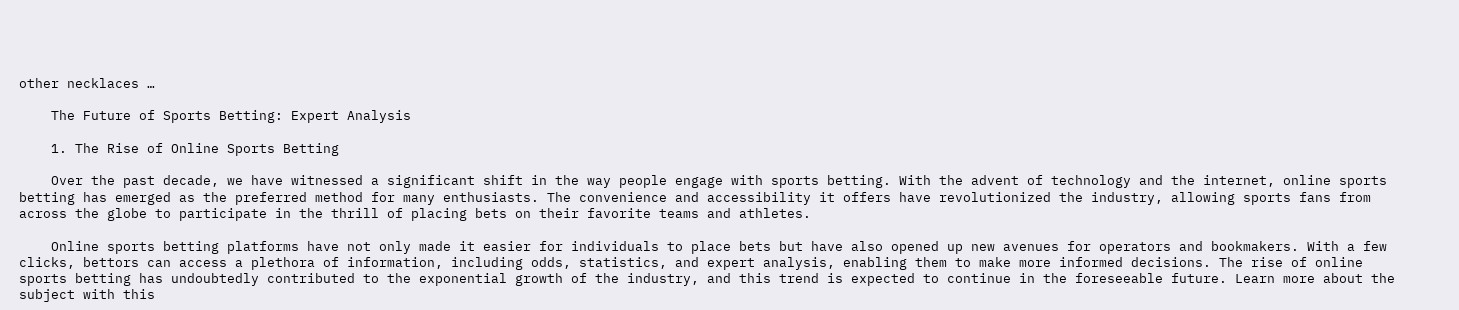other necklaces …

    The Future of Sports Betting: Expert Analysis

    1. The Rise of Online Sports Betting

    Over the past decade, we have witnessed a significant shift in the way people engage with sports betting. With the advent of technology and the internet, online sports betting has emerged as the preferred method for many enthusiasts. The convenience and accessibility it offers have revolutionized the industry, allowing sports fans from across the globe to participate in the thrill of placing bets on their favorite teams and athletes.

    Online sports betting platforms have not only made it easier for individuals to place bets but have also opened up new avenues for operators and bookmakers. With a few clicks, bettors can access a plethora of information, including odds, statistics, and expert analysis, enabling them to make more informed decisions. The rise of online sports betting has undoubtedly contributed to the exponential growth of the industry, and this trend is expected to continue in the foreseeable future. Learn more about the subject with this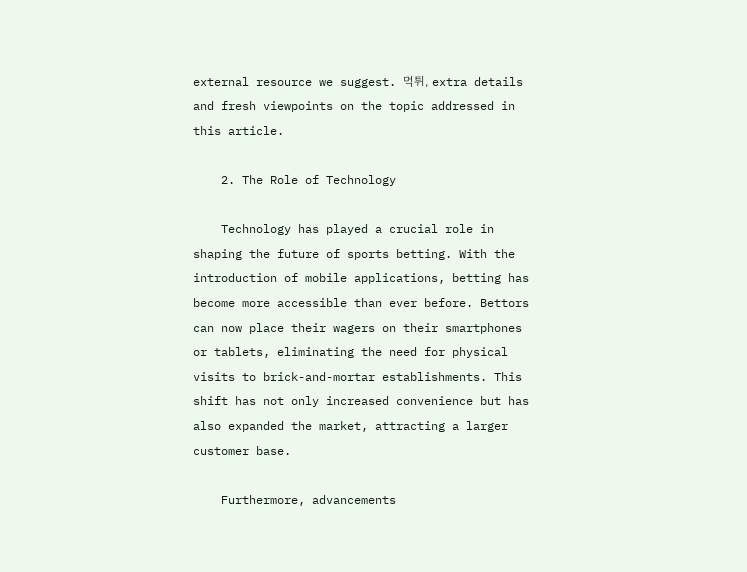external resource we suggest. 먹튀, extra details and fresh viewpoints on the topic addressed in this article.

    2. The Role of Technology

    Technology has played a crucial role in shaping the future of sports betting. With the introduction of mobile applications, betting has become more accessible than ever before. Bettors can now place their wagers on their smartphones or tablets, eliminating the need for physical visits to brick-and-mortar establishments. This shift has not only increased convenience but has also expanded the market, attracting a larger customer base.

    Furthermore, advancements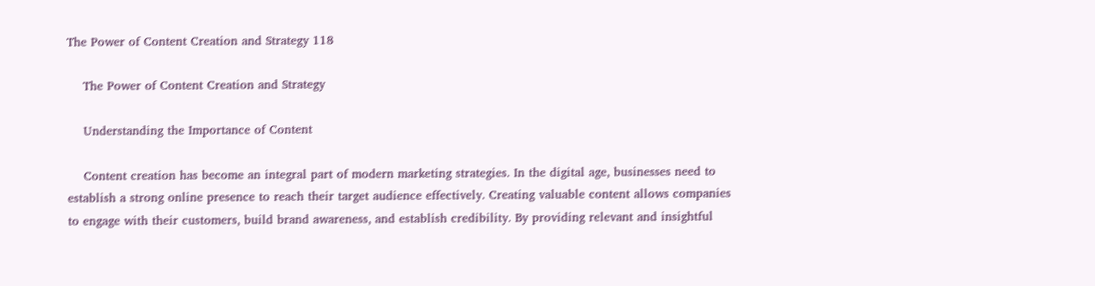The Power of Content Creation and Strategy 118

    The Power of Content Creation and Strategy

    Understanding the Importance of Content

    Content creation has become an integral part of modern marketing strategies. In the digital age, businesses need to establish a strong online presence to reach their target audience effectively. Creating valuable content allows companies to engage with their customers, build brand awareness, and establish credibility. By providing relevant and insightful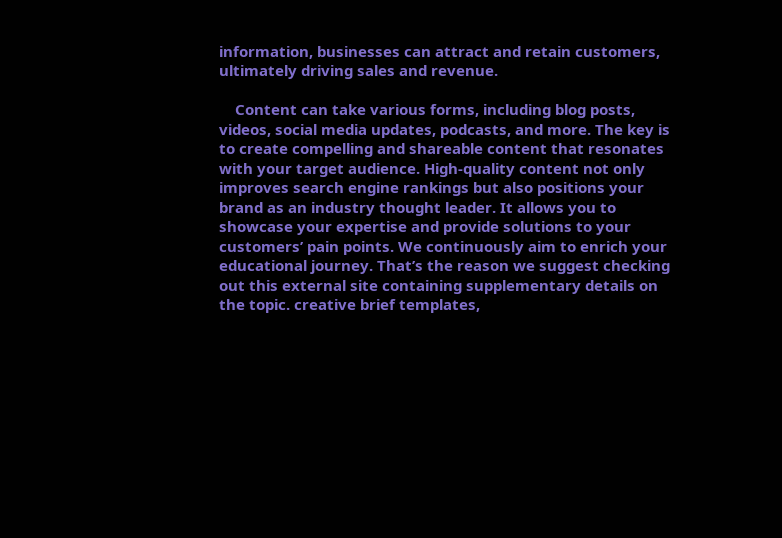information, businesses can attract and retain customers, ultimately driving sales and revenue.

    Content can take various forms, including blog posts, videos, social media updates, podcasts, and more. The key is to create compelling and shareable content that resonates with your target audience. High-quality content not only improves search engine rankings but also positions your brand as an industry thought leader. It allows you to showcase your expertise and provide solutions to your customers’ pain points. We continuously aim to enrich your educational journey. That’s the reason we suggest checking out this external site containing supplementary details on the topic. creative brief templates,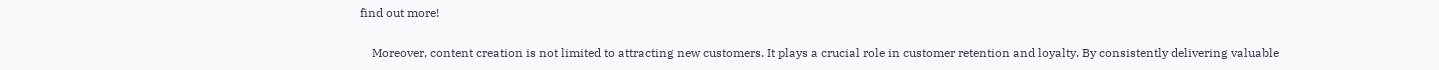find out more!

    Moreover, content creation is not limited to attracting new customers. It plays a crucial role in customer retention and loyalty. By consistently delivering valuable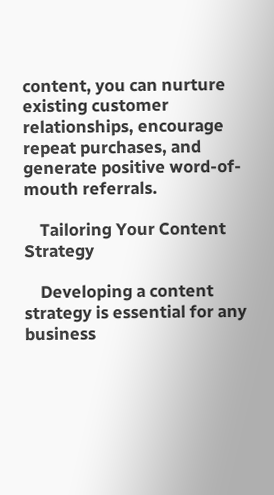content, you can nurture existing customer relationships, encourage repeat purchases, and generate positive word-of-mouth referrals.

    Tailoring Your Content Strategy

    Developing a content strategy is essential for any business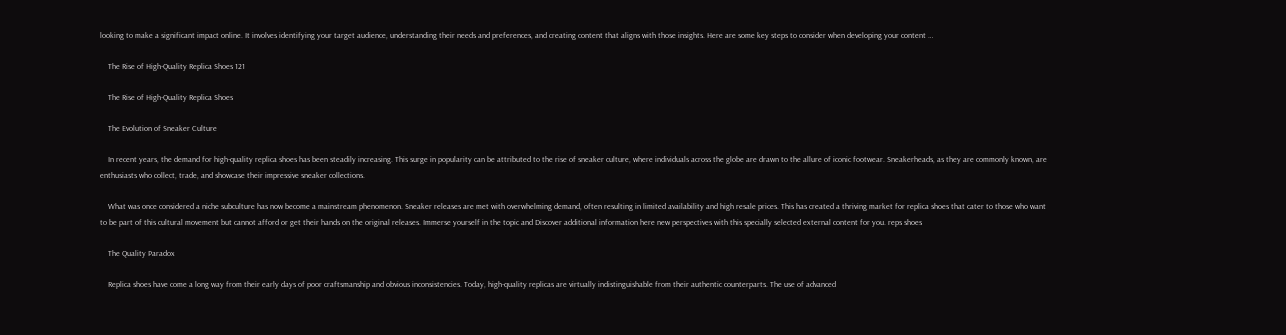looking to make a significant impact online. It involves identifying your target audience, understanding their needs and preferences, and creating content that aligns with those insights. Here are some key steps to consider when developing your content …

    The Rise of High-Quality Replica Shoes 121

    The Rise of High-Quality Replica Shoes

    The Evolution of Sneaker Culture

    In recent years, the demand for high-quality replica shoes has been steadily increasing. This surge in popularity can be attributed to the rise of sneaker culture, where individuals across the globe are drawn to the allure of iconic footwear. Sneakerheads, as they are commonly known, are enthusiasts who collect, trade, and showcase their impressive sneaker collections.

    What was once considered a niche subculture has now become a mainstream phenomenon. Sneaker releases are met with overwhelming demand, often resulting in limited availability and high resale prices. This has created a thriving market for replica shoes that cater to those who want to be part of this cultural movement but cannot afford or get their hands on the original releases. Immerse yourself in the topic and Discover additional information here new perspectives with this specially selected external content for you. reps shoes

    The Quality Paradox

    Replica shoes have come a long way from their early days of poor craftsmanship and obvious inconsistencies. Today, high-quality replicas are virtually indistinguishable from their authentic counterparts. The use of advanced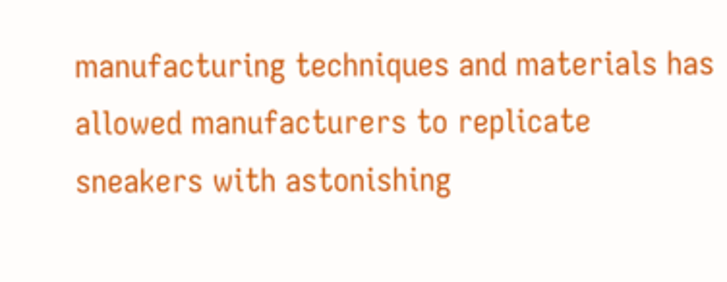manufacturing techniques and materials has allowed manufacturers to replicate sneakers with astonishing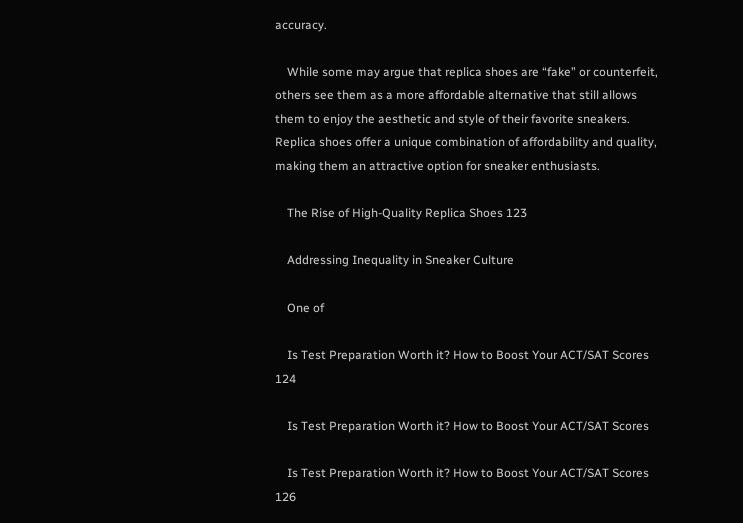accuracy.

    While some may argue that replica shoes are “fake” or counterfeit, others see them as a more affordable alternative that still allows them to enjoy the aesthetic and style of their favorite sneakers. Replica shoes offer a unique combination of affordability and quality, making them an attractive option for sneaker enthusiasts.

    The Rise of High-Quality Replica Shoes 123

    Addressing Inequality in Sneaker Culture

    One of

    Is Test Preparation Worth it? How to Boost Your ACT/SAT Scores 124

    Is Test Preparation Worth it? How to Boost Your ACT/SAT Scores

    Is Test Preparation Worth it? How to Boost Your ACT/SAT Scores 126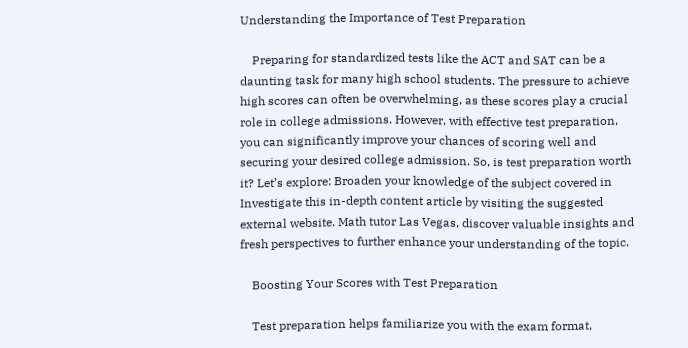Understanding the Importance of Test Preparation

    Preparing for standardized tests like the ACT and SAT can be a daunting task for many high school students. The pressure to achieve high scores can often be overwhelming, as these scores play a crucial role in college admissions. However, with effective test preparation, you can significantly improve your chances of scoring well and securing your desired college admission. So, is test preparation worth it? Let’s explore: Broaden your knowledge of the subject covered in Investigate this in-depth content article by visiting the suggested external website. Math tutor Las Vegas, discover valuable insights and fresh perspectives to further enhance your understanding of the topic.

    Boosting Your Scores with Test Preparation

    Test preparation helps familiarize you with the exam format,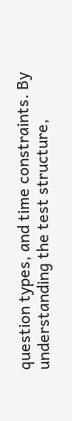question types, and time constraints. By understanding the test structure,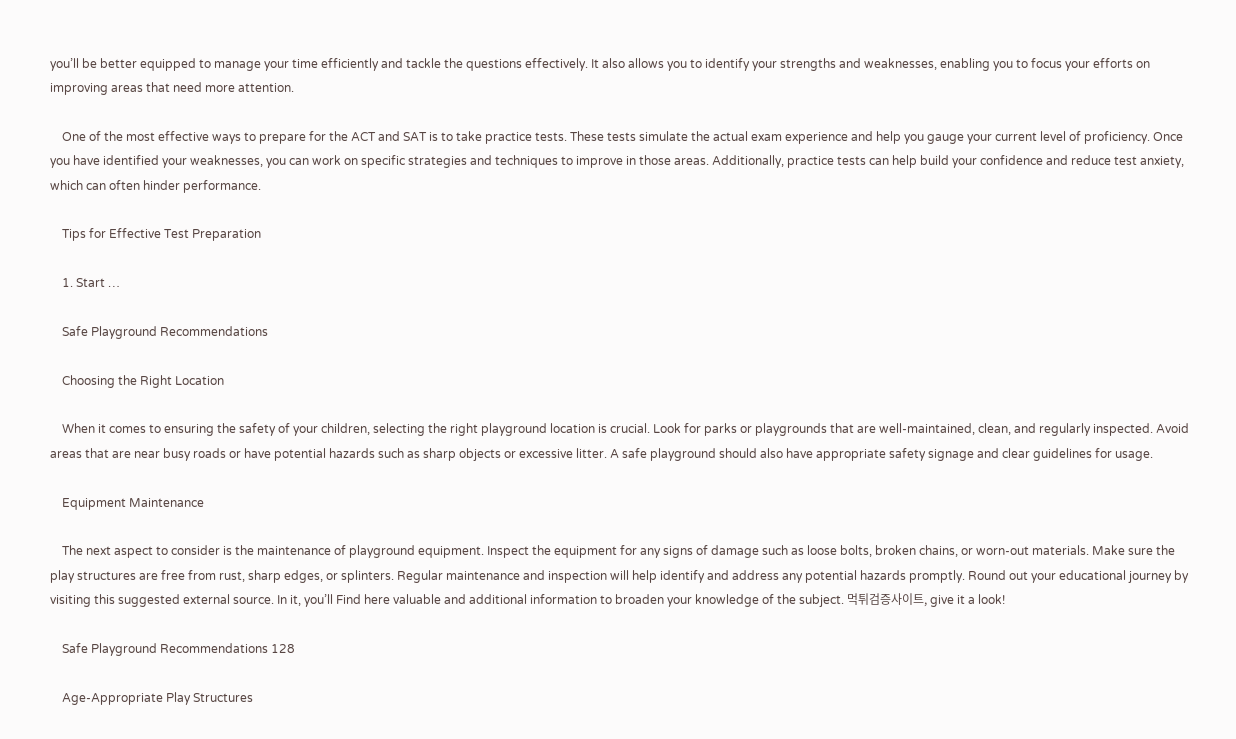you’ll be better equipped to manage your time efficiently and tackle the questions effectively. It also allows you to identify your strengths and weaknesses, enabling you to focus your efforts on improving areas that need more attention.

    One of the most effective ways to prepare for the ACT and SAT is to take practice tests. These tests simulate the actual exam experience and help you gauge your current level of proficiency. Once you have identified your weaknesses, you can work on specific strategies and techniques to improve in those areas. Additionally, practice tests can help build your confidence and reduce test anxiety, which can often hinder performance.

    Tips for Effective Test Preparation

    1. Start …

    Safe Playground Recommendations

    Choosing the Right Location

    When it comes to ensuring the safety of your children, selecting the right playground location is crucial. Look for parks or playgrounds that are well-maintained, clean, and regularly inspected. Avoid areas that are near busy roads or have potential hazards such as sharp objects or excessive litter. A safe playground should also have appropriate safety signage and clear guidelines for usage.

    Equipment Maintenance

    The next aspect to consider is the maintenance of playground equipment. Inspect the equipment for any signs of damage such as loose bolts, broken chains, or worn-out materials. Make sure the play structures are free from rust, sharp edges, or splinters. Regular maintenance and inspection will help identify and address any potential hazards promptly. Round out your educational journey by visiting this suggested external source. In it, you’ll Find here valuable and additional information to broaden your knowledge of the subject. 먹튀검증사이트, give it a look!

    Safe Playground Recommendations 128

    Age-Appropriate Play Structures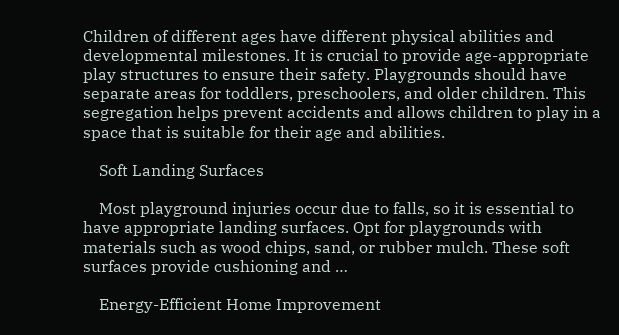Children of different ages have different physical abilities and developmental milestones. It is crucial to provide age-appropriate play structures to ensure their safety. Playgrounds should have separate areas for toddlers, preschoolers, and older children. This segregation helps prevent accidents and allows children to play in a space that is suitable for their age and abilities.

    Soft Landing Surfaces

    Most playground injuries occur due to falls, so it is essential to have appropriate landing surfaces. Opt for playgrounds with materials such as wood chips, sand, or rubber mulch. These soft surfaces provide cushioning and …

    Energy-Efficient Home Improvement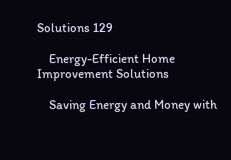Solutions 129

    Energy-Efficient Home Improvement Solutions

    Saving Energy and Money with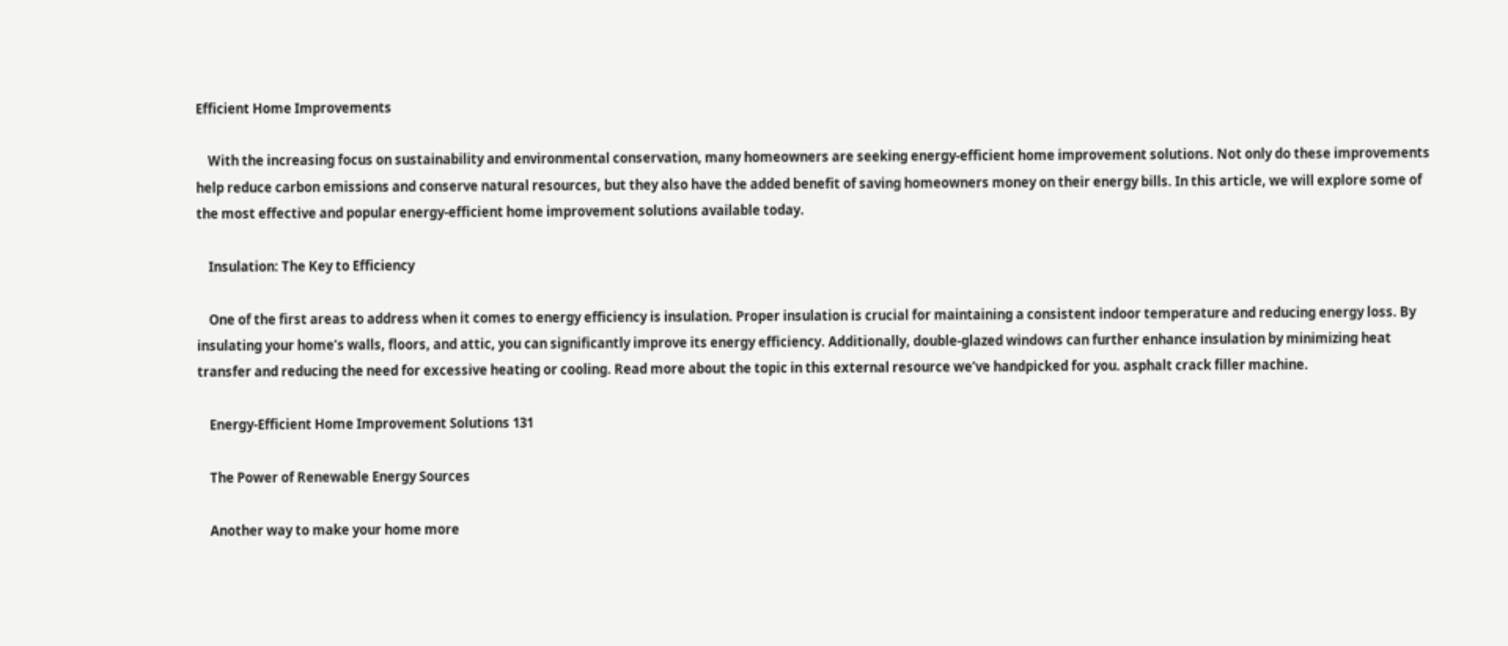Efficient Home Improvements

    With the increasing focus on sustainability and environmental conservation, many homeowners are seeking energy-efficient home improvement solutions. Not only do these improvements help reduce carbon emissions and conserve natural resources, but they also have the added benefit of saving homeowners money on their energy bills. In this article, we will explore some of the most effective and popular energy-efficient home improvement solutions available today.

    Insulation: The Key to Efficiency

    One of the first areas to address when it comes to energy efficiency is insulation. Proper insulation is crucial for maintaining a consistent indoor temperature and reducing energy loss. By insulating your home’s walls, floors, and attic, you can significantly improve its energy efficiency. Additionally, double-glazed windows can further enhance insulation by minimizing heat transfer and reducing the need for excessive heating or cooling. Read more about the topic in this external resource we’ve handpicked for you. asphalt crack filler machine.

    Energy-Efficient Home Improvement Solutions 131

    The Power of Renewable Energy Sources

    Another way to make your home more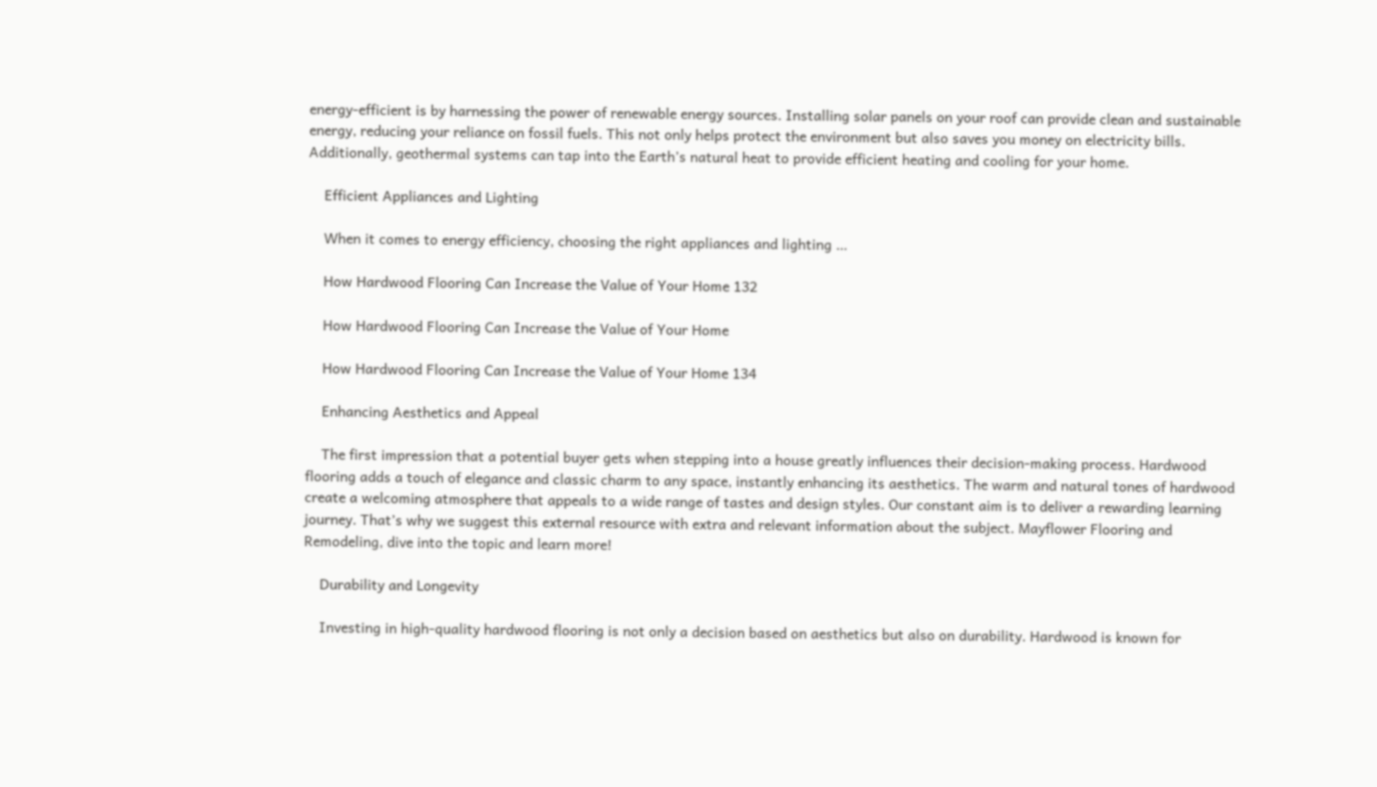energy-efficient is by harnessing the power of renewable energy sources. Installing solar panels on your roof can provide clean and sustainable energy, reducing your reliance on fossil fuels. This not only helps protect the environment but also saves you money on electricity bills. Additionally, geothermal systems can tap into the Earth’s natural heat to provide efficient heating and cooling for your home.

    Efficient Appliances and Lighting

    When it comes to energy efficiency, choosing the right appliances and lighting …

    How Hardwood Flooring Can Increase the Value of Your Home 132

    How Hardwood Flooring Can Increase the Value of Your Home

    How Hardwood Flooring Can Increase the Value of Your Home 134

    Enhancing Aesthetics and Appeal

    The first impression that a potential buyer gets when stepping into a house greatly influences their decision-making process. Hardwood flooring adds a touch of elegance and classic charm to any space, instantly enhancing its aesthetics. The warm and natural tones of hardwood create a welcoming atmosphere that appeals to a wide range of tastes and design styles. Our constant aim is to deliver a rewarding learning journey. That’s why we suggest this external resource with extra and relevant information about the subject. Mayflower Flooring and Remodeling, dive into the topic and learn more!

    Durability and Longevity

    Investing in high-quality hardwood flooring is not only a decision based on aesthetics but also on durability. Hardwood is known for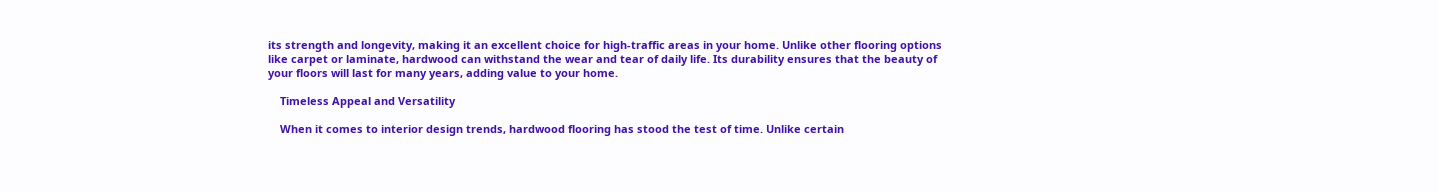its strength and longevity, making it an excellent choice for high-traffic areas in your home. Unlike other flooring options like carpet or laminate, hardwood can withstand the wear and tear of daily life. Its durability ensures that the beauty of your floors will last for many years, adding value to your home.

    Timeless Appeal and Versatility

    When it comes to interior design trends, hardwood flooring has stood the test of time. Unlike certain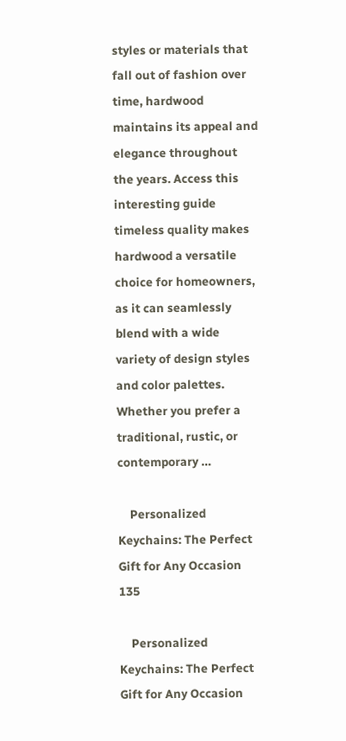styles or materials that fall out of fashion over time, hardwood maintains its appeal and elegance throughout the years. Access this interesting guide timeless quality makes hardwood a versatile choice for homeowners, as it can seamlessly blend with a wide variety of design styles and color palettes. Whether you prefer a traditional, rustic, or contemporary …

    Personalized Keychains: The Perfect Gift for Any Occasion 135

    Personalized Keychains: The Perfect Gift for Any Occasion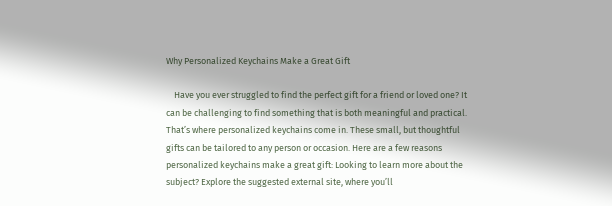Why Personalized Keychains Make a Great Gift

    Have you ever struggled to find the perfect gift for a friend or loved one? It can be challenging to find something that is both meaningful and practical. That’s where personalized keychains come in. These small, but thoughtful gifts can be tailored to any person or occasion. Here are a few reasons personalized keychains make a great gift: Looking to learn more about the subject? Explore the suggested external site, where you’ll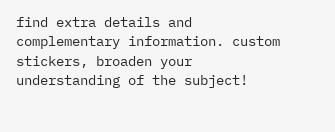find extra details and complementary information. custom stickers, broaden your understanding of the subject!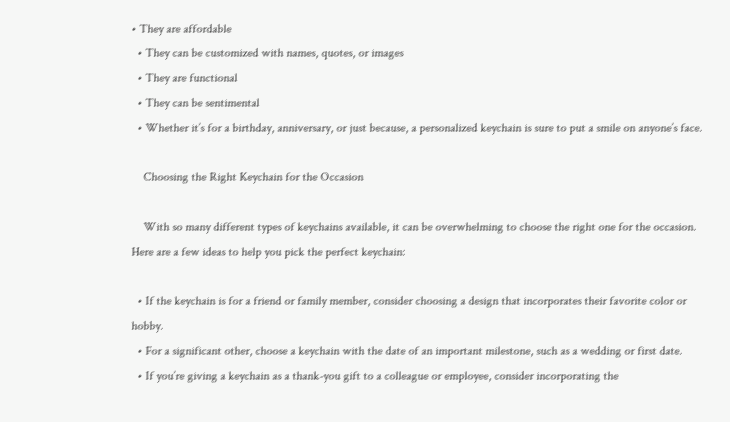• They are affordable
  • They can be customized with names, quotes, or images
  • They are functional
  • They can be sentimental
  • Whether it’s for a birthday, anniversary, or just because, a personalized keychain is sure to put a smile on anyone’s face.

    Choosing the Right Keychain for the Occasion

    With so many different types of keychains available, it can be overwhelming to choose the right one for the occasion. Here are a few ideas to help you pick the perfect keychain:

  • If the keychain is for a friend or family member, consider choosing a design that incorporates their favorite color or hobby.
  • For a significant other, choose a keychain with the date of an important milestone, such as a wedding or first date.
  • If you’re giving a keychain as a thank-you gift to a colleague or employee, consider incorporating the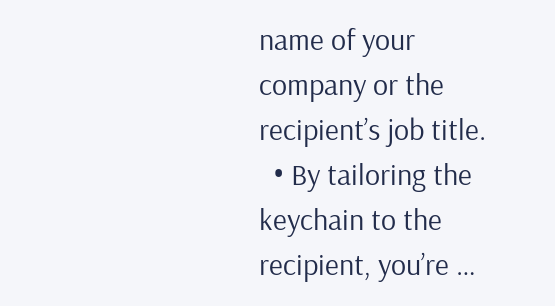name of your company or the recipient’s job title.
  • By tailoring the keychain to the recipient, you’re …